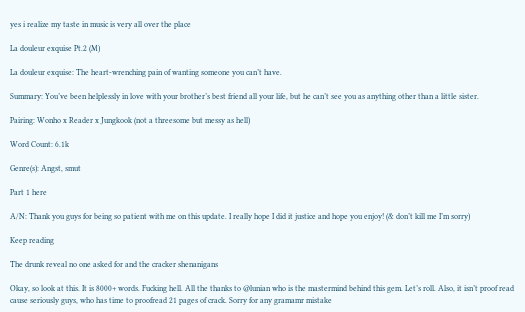yes i realize my taste in music is very all over the place

La douleur exquise Pt.2 (M)

La douleur exquise: The heart-wrenching pain of wanting someone you can’t have.

Summary: You’ve been helplessly in love with your brother’s best friend all your life, but he can’t see you as anything other than a little sister.

Pairing: Wonho x Reader x Jungkook (not a threesome but messy as hell)

Word Count: 6.1k

Genre(s): Angst, smut

Part 1 here

A/N: Thank you guys for being so patient with me on this update. I really hope I did it justice and hope you enjoy! (& don’t kill me I’m sorry)

Keep reading

The drunk reveal no one asked for and the cracker shenanigans

Okay, so look at this. It is 8000+ words. Fucking hell. All the thanks to @lunian who is the mastermind behind this gem. Let’s roll. Also, it isn’t proof read cause seriously guys, who has time to proofread 21 pages of crack. Sorry for any gramamr mistake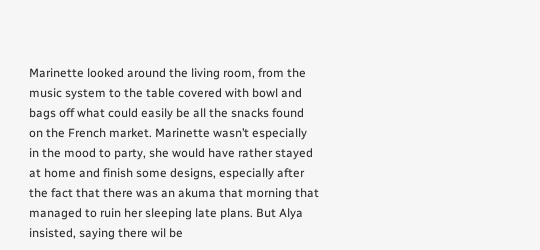Marinette looked around the living room, from the music system to the table covered with bowl and bags off what could easily be all the snacks found on the French market. Marinette wasn’t especially in the mood to party, she would have rather stayed at home and finish some designs, especially after the fact that there was an akuma that morning that managed to ruin her sleeping late plans. But Alya insisted, saying there wil be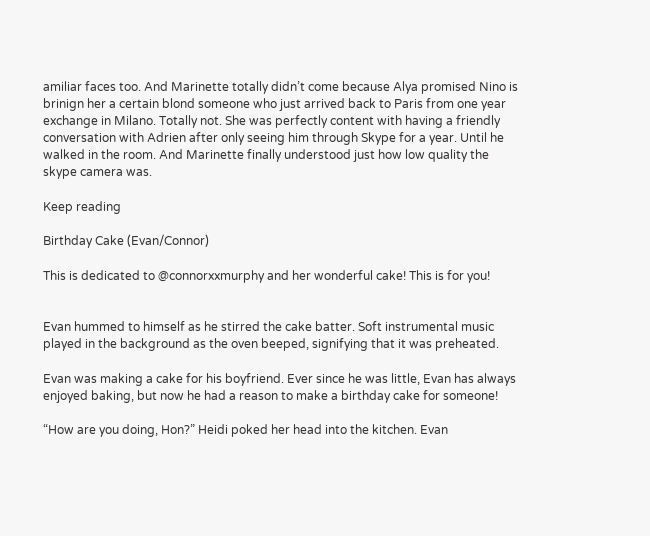amiliar faces too. And Marinette totally didn’t come because Alya promised Nino is brinign her a certain blond someone who just arrived back to Paris from one year exchange in Milano. Totally not. She was perfectly content with having a friendly conversation with Adrien after only seeing him through Skype for a year. Until he walked in the room. And Marinette finally understood just how low quality the skype camera was.

Keep reading

Birthday Cake (Evan/Connor)

This is dedicated to @connorxxmurphy and her wonderful cake! This is for you!


Evan hummed to himself as he stirred the cake batter. Soft instrumental music played in the background as the oven beeped, signifying that it was preheated.

Evan was making a cake for his boyfriend. Ever since he was little, Evan has always enjoyed baking, but now he had a reason to make a birthday cake for someone!

“How are you doing, Hon?” Heidi poked her head into the kitchen. Evan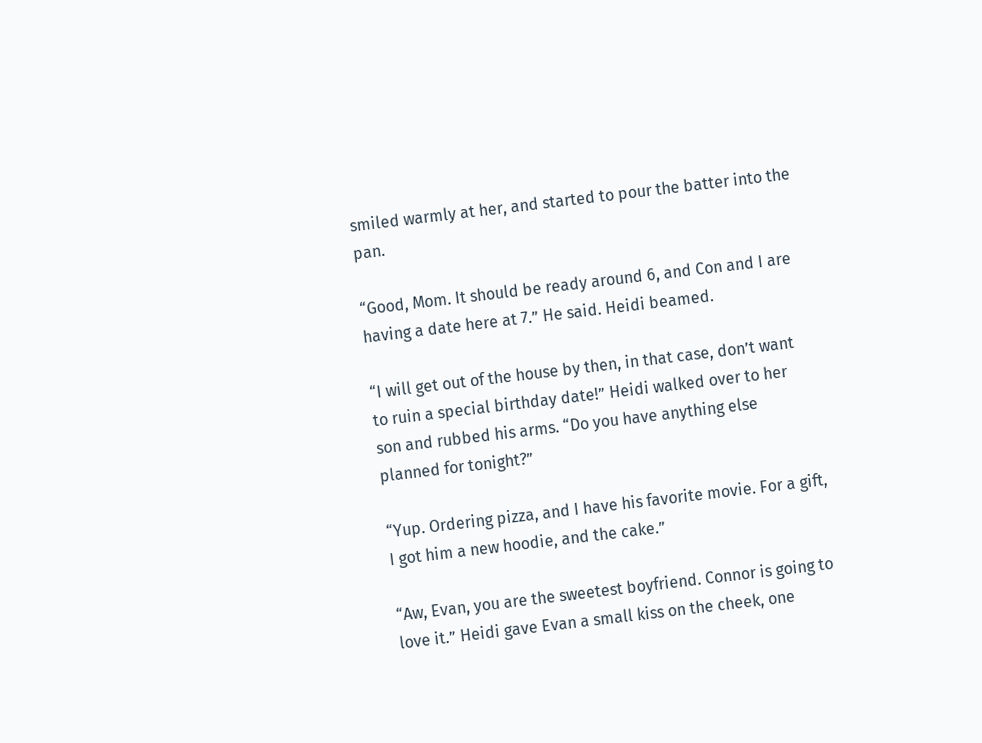smiled warmly at her, and started to pour the batter into the pan.

“Good, Mom. It should be ready around 6, and Con and I are having a date here at 7.” He said. Heidi beamed.

“I will get out of the house by then, in that case, don’t want to ruin a special birthday date!” Heidi walked over to her son and rubbed his arms. “Do you have anything else planned for tonight?”

“Yup. Ordering pizza, and I have his favorite movie. For a gift, I got him a new hoodie, and the cake.”

“Aw, Evan, you are the sweetest boyfriend. Connor is going to love it.” Heidi gave Evan a small kiss on the cheek, one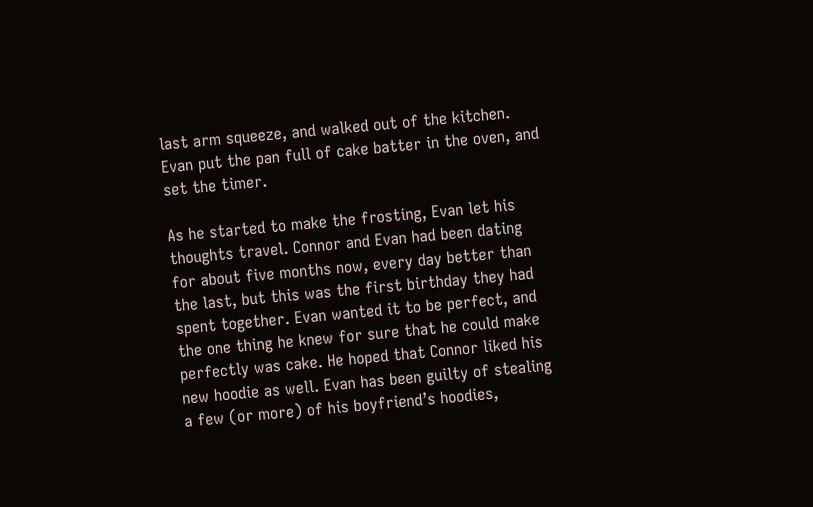last arm squeeze, and walked out of the kitchen. Evan put the pan full of cake batter in the oven, and set the timer.

As he started to make the frosting, Evan let his thoughts travel. Connor and Evan had been dating for about five months now, every day better than the last, but this was the first birthday they had spent together. Evan wanted it to be perfect, and the one thing he knew for sure that he could make perfectly was cake. He hoped that Connor liked his new hoodie as well. Evan has been guilty of stealing a few (or more) of his boyfriend’s hoodies,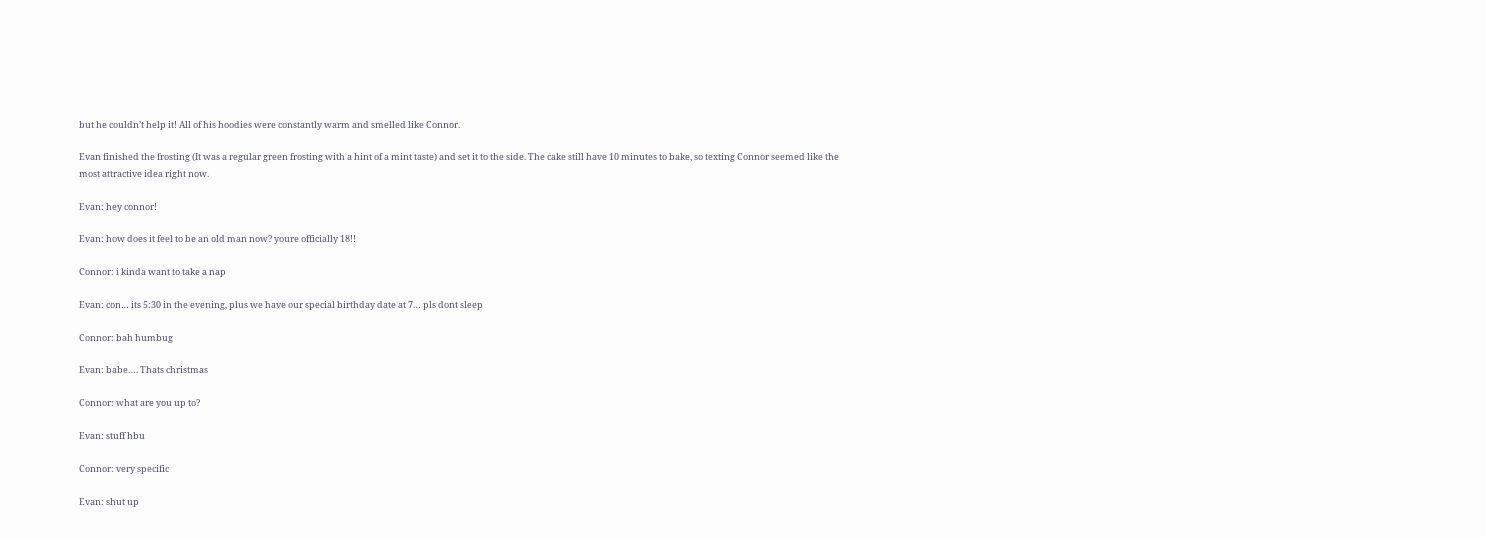but he couldn’t help it! All of his hoodies were constantly warm and smelled like Connor.

Evan finished the frosting (It was a regular green frosting with a hint of a mint taste) and set it to the side. The cake still have 10 minutes to bake, so texting Connor seemed like the most attractive idea right now.

Evan: hey connor!

Evan: how does it feel to be an old man now? youre officially 18!!

Connor: i kinda want to take a nap

Evan: con… its 5:30 in the evening, plus we have our special birthday date at 7… pls dont sleep

Connor: bah humbug

Evan: babe…. Thats christmas

Connor: what are you up to?

Evan: stuff hbu

Connor: very specific

Evan: shut up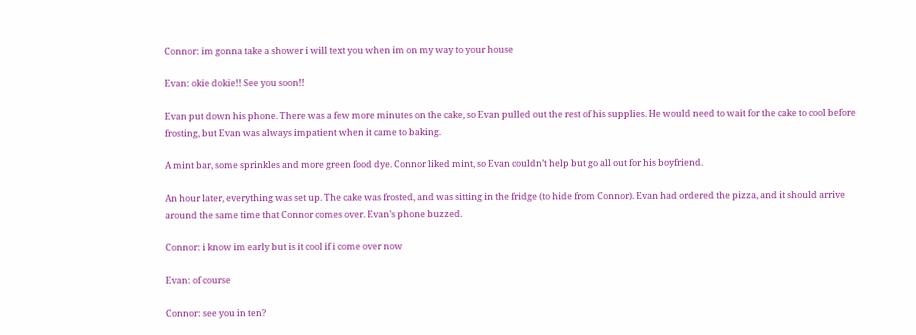Connor: im gonna take a shower i will text you when im on my way to your house

Evan: okie dokie!! See you soon!!

Evan put down his phone. There was a few more minutes on the cake, so Evan pulled out the rest of his supplies. He would need to wait for the cake to cool before frosting, but Evan was always impatient when it came to baking.

A mint bar, some sprinkles and more green food dye. Connor liked mint, so Evan couldn’t help but go all out for his boyfriend.

An hour later, everything was set up. The cake was frosted, and was sitting in the fridge (to hide from Connor). Evan had ordered the pizza, and it should arrive around the same time that Connor comes over. Evan’s phone buzzed.

Connor: i know im early but is it cool if i come over now

Evan: of course

Connor: see you in ten?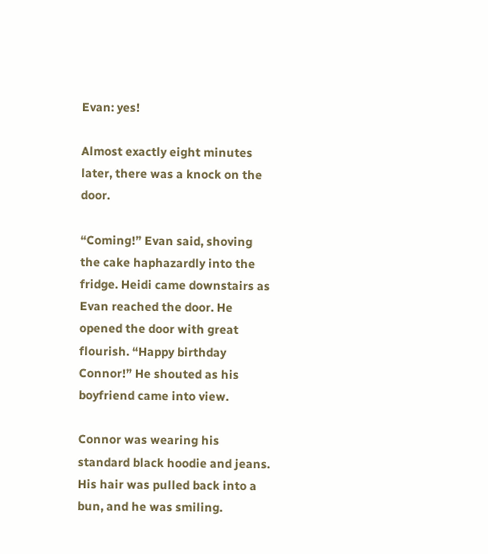Evan: yes!

Almost exactly eight minutes later, there was a knock on the door.

“Coming!” Evan said, shoving the cake haphazardly into the fridge. Heidi came downstairs as Evan reached the door. He opened the door with great flourish. “Happy birthday Connor!” He shouted as his boyfriend came into view.

Connor was wearing his standard black hoodie and jeans. His hair was pulled back into a bun, and he was smiling.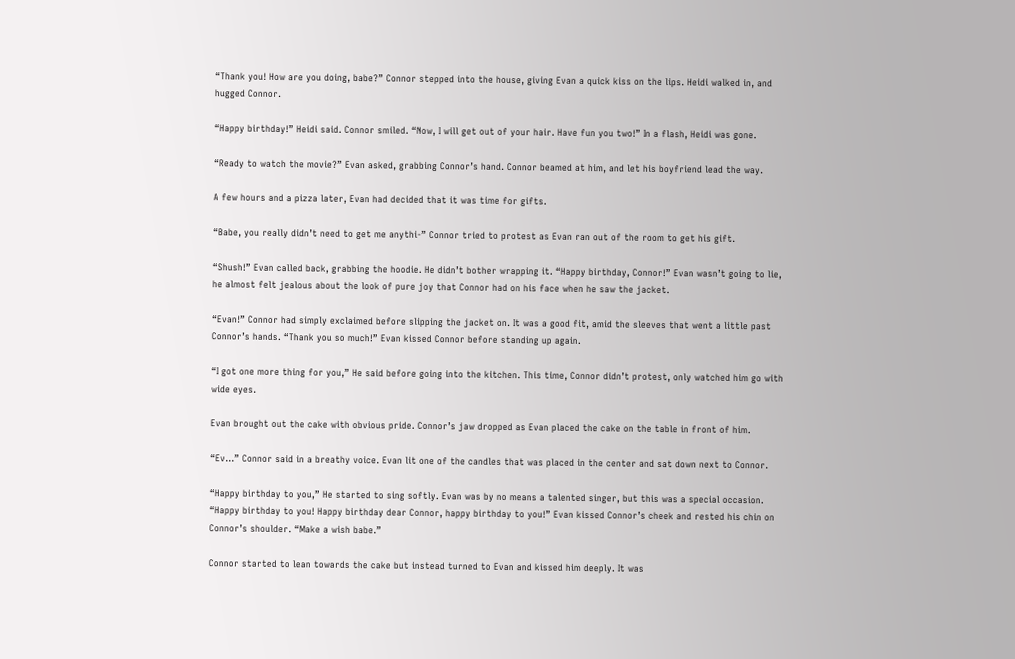“Thank you! How are you doing, babe?” Connor stepped into the house, giving Evan a quick kiss on the lips. Heidi walked in, and hugged Connor.

“Happy birthday!” Heidi said. Connor smiled. “Now, I will get out of your hair. Have fun you two!” In a flash, Heidi was gone.

“Ready to watch the movie?” Evan asked, grabbing Connor’s hand. Connor beamed at him, and let his boyfriend lead the way.

A few hours and a pizza later, Evan had decided that it was time for gifts.

“Babe, you really didn’t need to get me anythi-” Connor tried to protest as Evan ran out of the room to get his gift.

“Shush!” Evan called back, grabbing the hoodie. He didn’t bother wrapping it. “Happy birthday, Connor!” Evan wasn’t going to lie, he almost felt jealous about the look of pure joy that Connor had on his face when he saw the jacket.

“Evan!” Connor had simply exclaimed before slipping the jacket on. It was a good fit, amid the sleeves that went a little past Connor’s hands. “Thank you so much!” Evan kissed Connor before standing up again.

“I got one more thing for you,” He said before going into the kitchen. This time, Connor didn’t protest, only watched him go with wide eyes.

Evan brought out the cake with obvious pride. Connor’s jaw dropped as Evan placed the cake on the table in front of him.

“Ev…” Connor said in a breathy voice. Evan lit one of the candles that was placed in the center and sat down next to Connor.

“Happy birthday to you,” He started to sing softly. Evan was by no means a talented singer, but this was a special occasion. “Happy birthday to you! Happy birthday dear Connor, happy birthday to you!” Evan kissed Connor’s cheek and rested his chin on Connor’s shoulder. “Make a wish babe.”

Connor started to lean towards the cake but instead turned to Evan and kissed him deeply. It was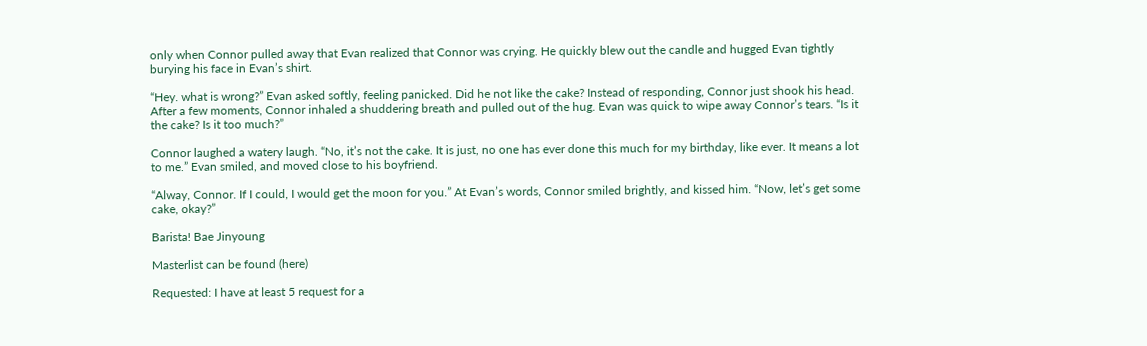only when Connor pulled away that Evan realized that Connor was crying. He quickly blew out the candle and hugged Evan tightly burying his face in Evan’s shirt.

“Hey. what is wrong?” Evan asked softly, feeling panicked. Did he not like the cake? Instead of responding, Connor just shook his head. After a few moments, Connor inhaled a shuddering breath and pulled out of the hug. Evan was quick to wipe away Connor’s tears. “Is it the cake? Is it too much?”

Connor laughed a watery laugh. “No, it’s not the cake. It is just, no one has ever done this much for my birthday, like ever. It means a lot to me.” Evan smiled, and moved close to his boyfriend.

“Alway, Connor. If I could, I would get the moon for you.” At Evan’s words, Connor smiled brightly, and kissed him. “Now, let’s get some cake, okay?”

Barista! Bae Jinyoung

Masterlist can be found (here)

Requested: I have at least 5 request for a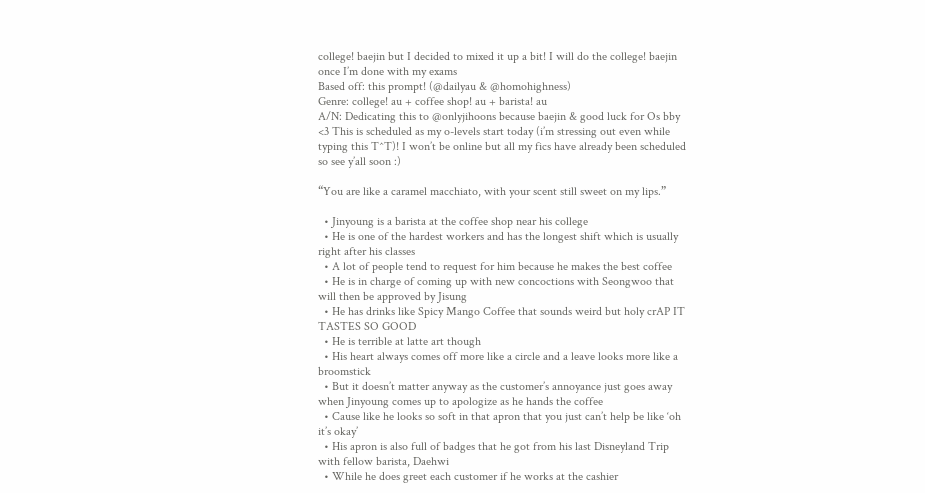college! baejin but I decided to mixed it up a bit! I will do the college! baejin once I’m done with my exams
Based off: this prompt! (@dailyau & @homohighness)
Genre: college! au + coffee shop! au + barista! au
A/N: Dedicating this to @onlyjihoons because baejin & good luck for Os bby <3 This is scheduled as my o-levels start today (i’m stressing out even while typing this T^T)! I won’t be online but all my fics have already been scheduled so see y’all soon :)

“You are like a caramel macchiato, with your scent still sweet on my lips.”

  • Jinyoung is a barista at the coffee shop near his college
  • He is one of the hardest workers and has the longest shift which is usually right after his classes
  • A lot of people tend to request for him because he makes the best coffee
  • He is in charge of coming up with new concoctions with Seongwoo that will then be approved by Jisung
  • He has drinks like Spicy Mango Coffee that sounds weird but holy crAP IT TASTES SO GOOD
  • He is terrible at latte art though
  • His heart always comes off more like a circle and a leave looks more like a broomstick
  • But it doesn’t matter anyway as the customer’s annoyance just goes away when Jinyoung comes up to apologize as he hands the coffee
  • Cause like he looks so soft in that apron that you just can’t help be like ‘oh it’s okay’
  • His apron is also full of badges that he got from his last Disneyland Trip with fellow barista, Daehwi
  • While he does greet each customer if he works at the cashier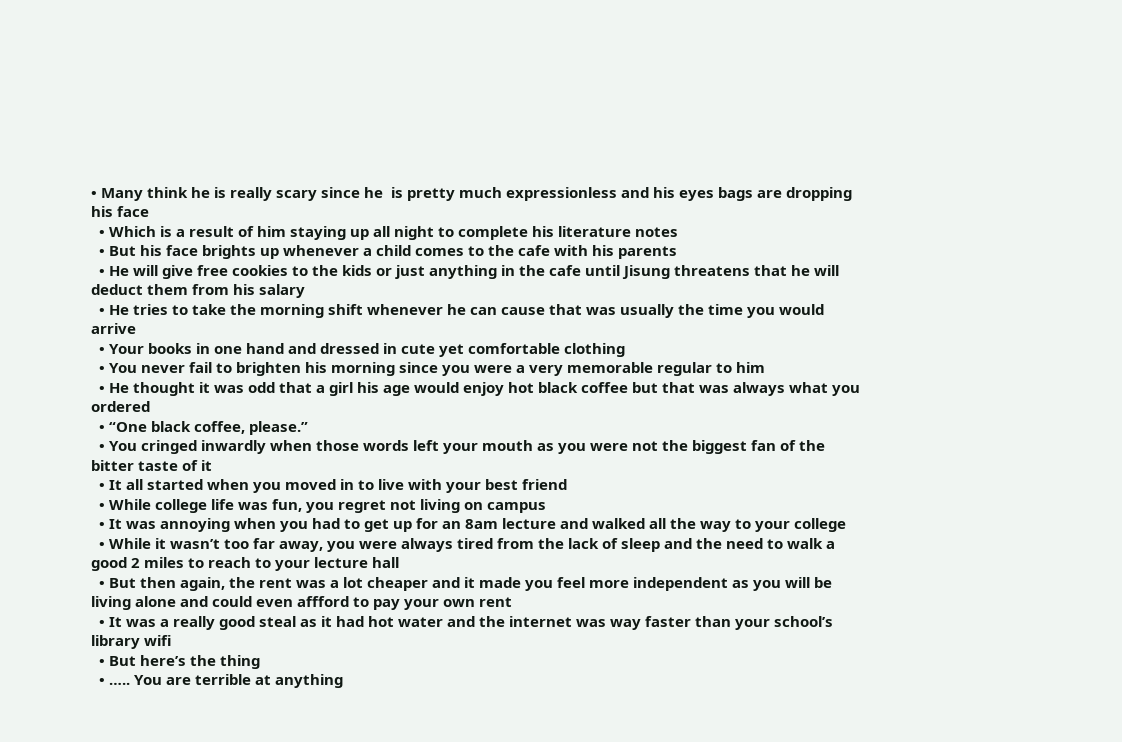• Many think he is really scary since he  is pretty much expressionless and his eyes bags are dropping his face
  • Which is a result of him staying up all night to complete his literature notes
  • But his face brights up whenever a child comes to the cafe with his parents
  • He will give free cookies to the kids or just anything in the cafe until Jisung threatens that he will deduct them from his salary
  • He tries to take the morning shift whenever he can cause that was usually the time you would arrive
  • Your books in one hand and dressed in cute yet comfortable clothing
  • You never fail to brighten his morning since you were a very memorable regular to him
  • He thought it was odd that a girl his age would enjoy hot black coffee but that was always what you ordered
  • “One black coffee, please.”
  • You cringed inwardly when those words left your mouth as you were not the biggest fan of the bitter taste of it
  • It all started when you moved in to live with your best friend
  • While college life was fun, you regret not living on campus
  • It was annoying when you had to get up for an 8am lecture and walked all the way to your college
  • While it wasn’t too far away, you were always tired from the lack of sleep and the need to walk a good 2 miles to reach to your lecture hall
  • But then again, the rent was a lot cheaper and it made you feel more independent as you will be living alone and could even affford to pay your own rent
  • It was a really good steal as it had hot water and the internet was way faster than your school’s library wifi
  • But here’s the thing
  • ….. You are terrible at anything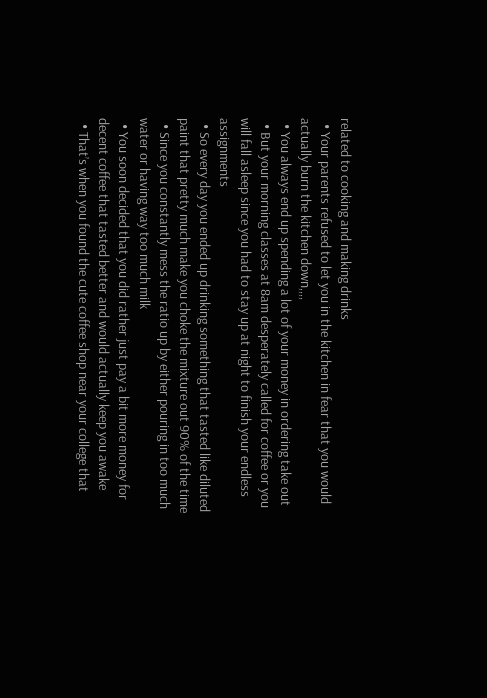related to cooking and making drinks
  • Your parents refused to let you in the kitchen in fear that you would actually burn the kitchen down,,,,
  • You always end up spending a lot of your money in ordering take out
  • But your morning classes at 8am desperately called for coffee or you will fall asleep since you had to stay up at night to finish your endless assignments
  • So every day you ended up drinking something that tasted like diluted paint that pretty much make you choke the mixture out 90% of the time
  • Since you constantly mess the ratio up by either pouring in too much water or having way too much milk
  • You soon decided that you did rather just pay a bit more money for decent coffee that tasted better and would actually keep you awake
  • That’s when you found the cute coffee shop near your college that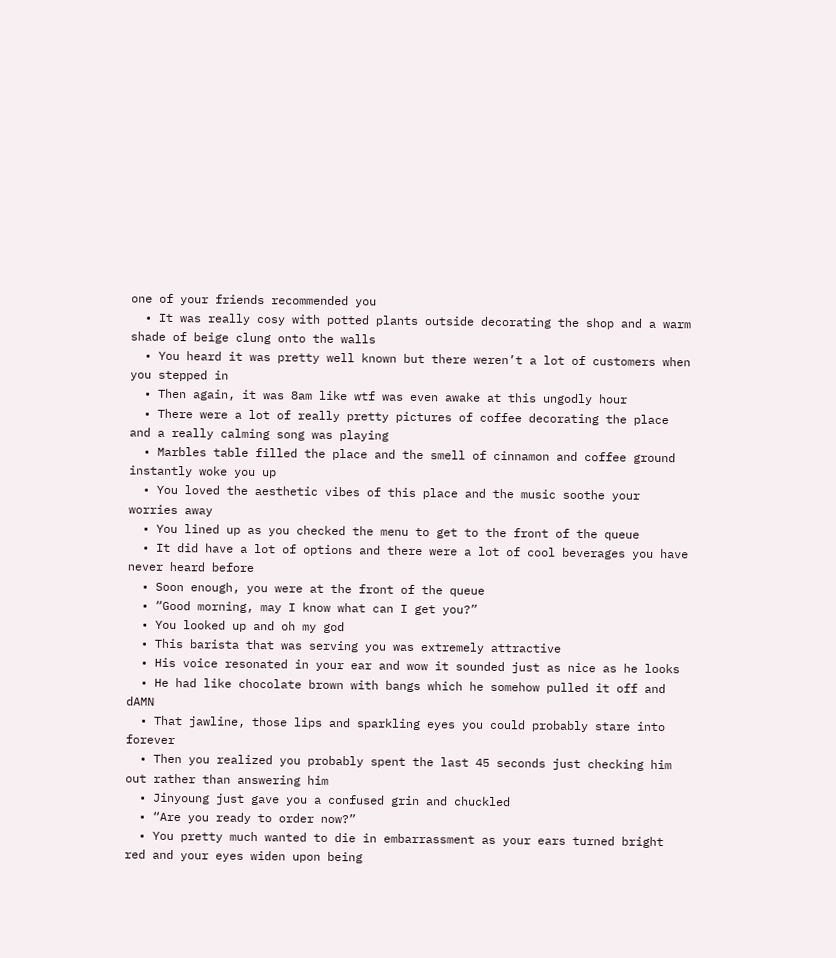one of your friends recommended you
  • It was really cosy with potted plants outside decorating the shop and a warm shade of beige clung onto the walls
  • You heard it was pretty well known but there weren’t a lot of customers when you stepped in
  • Then again, it was 8am like wtf was even awake at this ungodly hour
  • There were a lot of really pretty pictures of coffee decorating the place and a really calming song was playing
  • Marbles table filled the place and the smell of cinnamon and coffee ground instantly woke you up
  • You loved the aesthetic vibes of this place and the music soothe your worries away
  • You lined up as you checked the menu to get to the front of the queue
  • It did have a lot of options and there were a lot of cool beverages you have never heard before
  • Soon enough, you were at the front of the queue
  • “Good morning, may I know what can I get you?”
  • You looked up and oh my god
  • This barista that was serving you was extremely attractive
  • His voice resonated in your ear and wow it sounded just as nice as he looks
  • He had like chocolate brown with bangs which he somehow pulled it off and dAMN
  • That jawline, those lips and sparkling eyes you could probably stare into forever
  • Then you realized you probably spent the last 45 seconds just checking him out rather than answering him
  • Jinyoung just gave you a confused grin and chuckled
  • “Are you ready to order now?”
  • You pretty much wanted to die in embarrassment as your ears turned bright red and your eyes widen upon being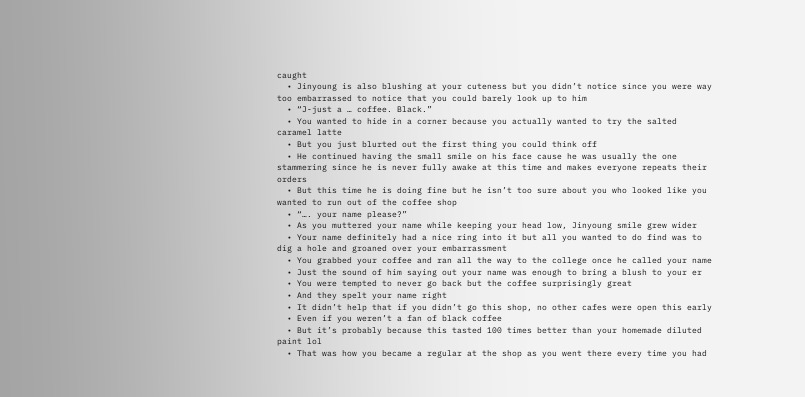caught
  • Jinyoung is also blushing at your cuteness but you didn’t notice since you were way too embarrassed to notice that you could barely look up to him
  • “J-just a … coffee. Black.”
  • You wanted to hide in a corner because you actually wanted to try the salted caramel latte
  • But you just blurted out the first thing you could think off
  • He continued having the small smile on his face cause he was usually the one stammering since he is never fully awake at this time and makes everyone repeats their orders
  • But this time he is doing fine but he isn’t too sure about you who looked like you wanted to run out of the coffee shop
  • “…. your name please?”
  • As you muttered your name while keeping your head low, Jinyoung smile grew wider
  • Your name definitely had a nice ring into it but all you wanted to do find was to dig a hole and groaned over your embarrassment
  • You grabbed your coffee and ran all the way to the college once he called your name
  • Just the sound of him saying out your name was enough to bring a blush to your er
  • You were tempted to never go back but the coffee surprisingly great
  • And they spelt your name right
  • It didn’t help that if you didn’t go this shop, no other cafes were open this early
  • Even if you weren’t a fan of black coffee
  • But it’s probably because this tasted 100 times better than your homemade diluted paint lol
  • That was how you became a regular at the shop as you went there every time you had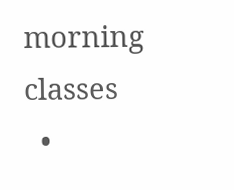morning classes
  •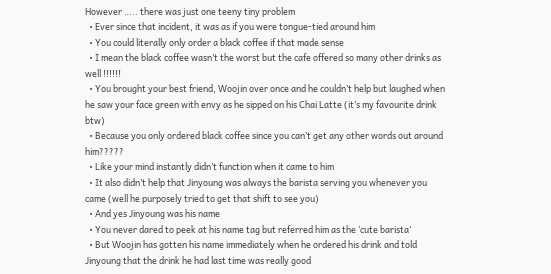However ….. there was just one teeny tiny problem
  • Ever since that incident, it was as if you were tongue-tied around him
  • You could literally only order a black coffee if that made sense
  • I mean the black coffee wasn’t the worst but the cafe offered so many other drinks as well !!!!!!
  • You brought your best friend, Woojin over once and he couldn’t help but laughed when he saw your face green with envy as he sipped on his Chai Latte (it’s my favourite drink btw)
  • Because you only ordered black coffee since you can’t get any other words out around him?????
  • Like your mind instantly didn’t function when it came to him
  • It also didn’t help that Jinyoung was always the barista serving you whenever you came (well he purposely tried to get that shift to see you)
  • And yes Jinyoung was his name
  • You never dared to peek at his name tag but referred him as the ‘cute barista’
  • But Woojin has gotten his name immediately when he ordered his drink and told Jinyoung that the drink he had last time was really good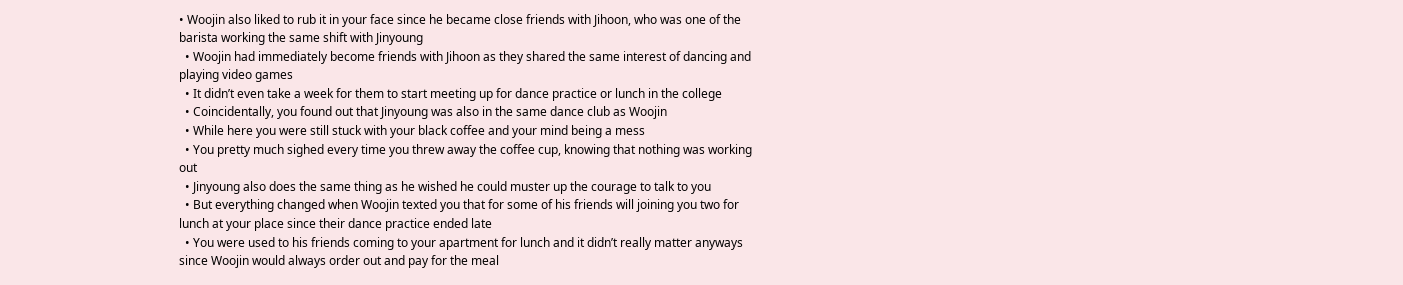• Woojin also liked to rub it in your face since he became close friends with Jihoon, who was one of the barista working the same shift with Jinyoung
  • Woojin had immediately become friends with Jihoon as they shared the same interest of dancing and playing video games
  • It didn’t even take a week for them to start meeting up for dance practice or lunch in the college
  • Coincidentally, you found out that Jinyoung was also in the same dance club as Woojin
  • While here you were still stuck with your black coffee and your mind being a mess
  • You pretty much sighed every time you threw away the coffee cup, knowing that nothing was working out
  • Jinyoung also does the same thing as he wished he could muster up the courage to talk to you
  • But everything changed when Woojin texted you that for some of his friends will joining you two for lunch at your place since their dance practice ended late
  • You were used to his friends coming to your apartment for lunch and it didn’t really matter anyways since Woojin would always order out and pay for the meal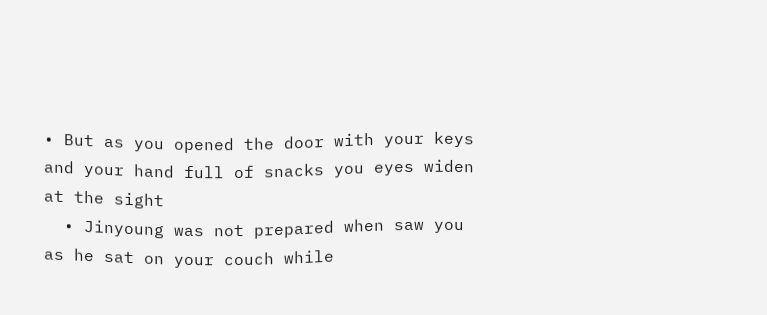• But as you opened the door with your keys and your hand full of snacks you eyes widen at the sight
  • Jinyoung was not prepared when saw you as he sat on your couch while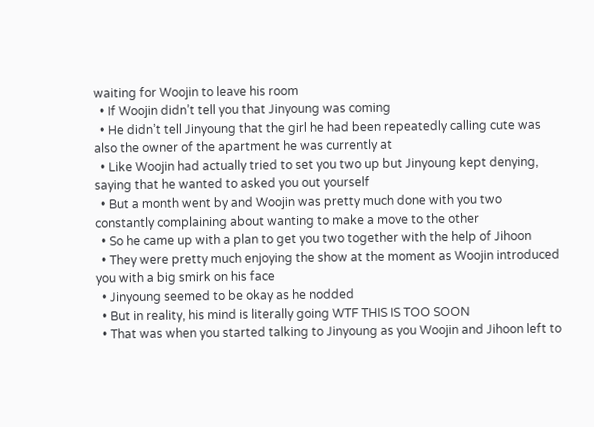waiting for Woojin to leave his room
  • If Woojin didn’t tell you that Jinyoung was coming
  • He didn’t tell Jinyoung that the girl he had been repeatedly calling cute was also the owner of the apartment he was currently at
  • Like Woojin had actually tried to set you two up but Jinyoung kept denying, saying that he wanted to asked you out yourself
  • But a month went by and Woojin was pretty much done with you two constantly complaining about wanting to make a move to the other
  • So he came up with a plan to get you two together with the help of Jihoon
  • They were pretty much enjoying the show at the moment as Woojin introduced you with a big smirk on his face
  • Jinyoung seemed to be okay as he nodded
  • But in reality, his mind is literally going WTF THIS IS TOO SOON
  • That was when you started talking to Jinyoung as you Woojin and Jihoon left to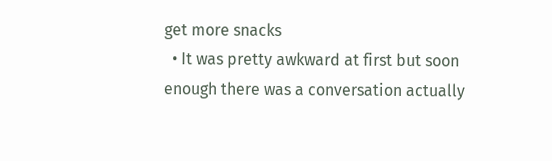get more snacks
  • It was pretty awkward at first but soon enough there was a conversation actually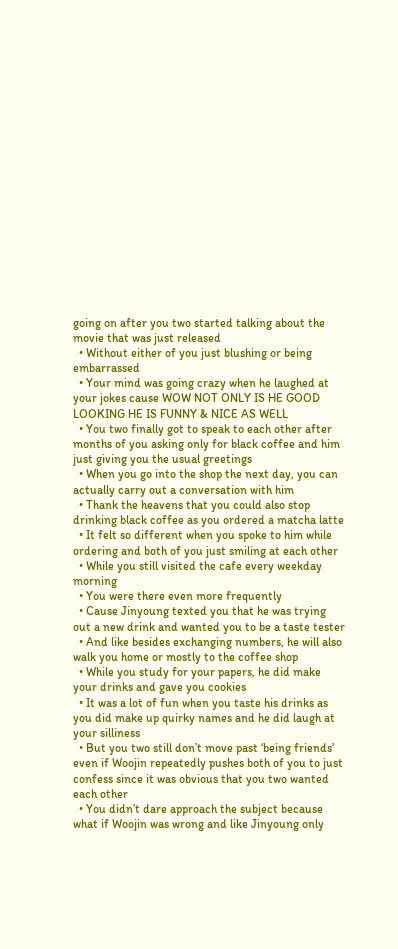going on after you two started talking about the movie that was just released
  • Without either of you just blushing or being embarrassed
  • Your mind was going crazy when he laughed at your jokes cause WOW NOT ONLY IS HE GOOD LOOKING HE IS FUNNY & NICE AS WELL
  • You two finally got to speak to each other after months of you asking only for black coffee and him just giving you the usual greetings
  • When you go into the shop the next day, you can actually carry out a conversation with him
  • Thank the heavens that you could also stop drinking black coffee as you ordered a matcha latte
  • It felt so different when you spoke to him while ordering and both of you just smiling at each other
  • While you still visited the cafe every weekday morning
  • You were there even more frequently
  • Cause Jinyoung texted you that he was trying out a new drink and wanted you to be a taste tester
  • And like besides exchanging numbers, he will also walk you home or mostly to the coffee shop
  • While you study for your papers, he did make your drinks and gave you cookies
  • It was a lot of fun when you taste his drinks as you did make up quirky names and he did laugh at your silliness
  • But you two still don’t move past ‘being friends’ even if Woojin repeatedly pushes both of you to just confess since it was obvious that you two wanted each other
  • You didn’t dare approach the subject because what if Woojin was wrong and like Jinyoung only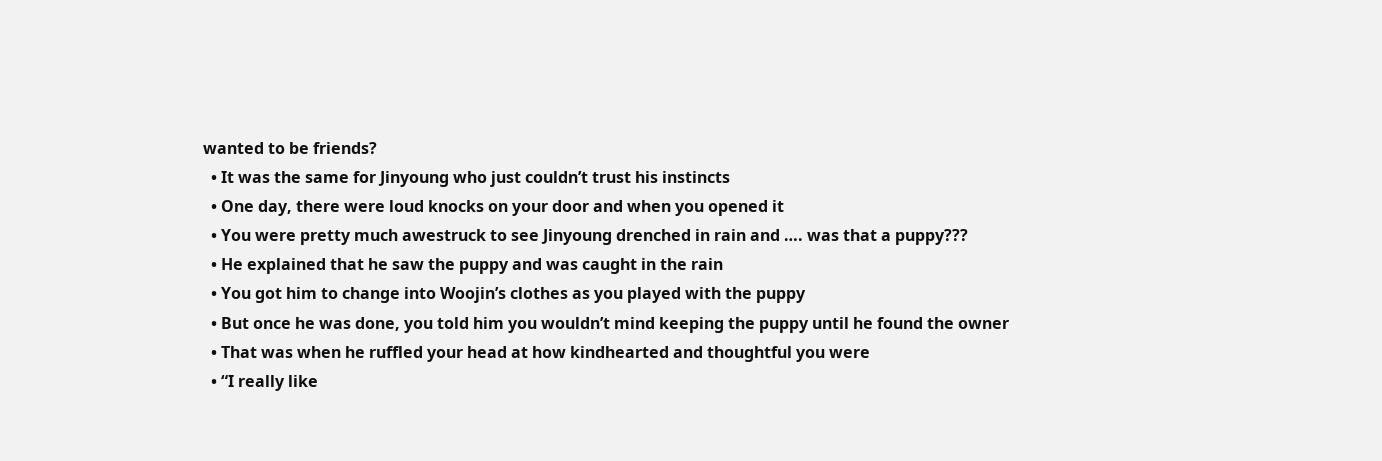wanted to be friends?
  • It was the same for Jinyoung who just couldn’t trust his instincts
  • One day, there were loud knocks on your door and when you opened it
  • You were pretty much awestruck to see Jinyoung drenched in rain and …. was that a puppy???
  • He explained that he saw the puppy and was caught in the rain
  • You got him to change into Woojin’s clothes as you played with the puppy
  • But once he was done, you told him you wouldn’t mind keeping the puppy until he found the owner
  • That was when he ruffled your head at how kindhearted and thoughtful you were
  • “I really like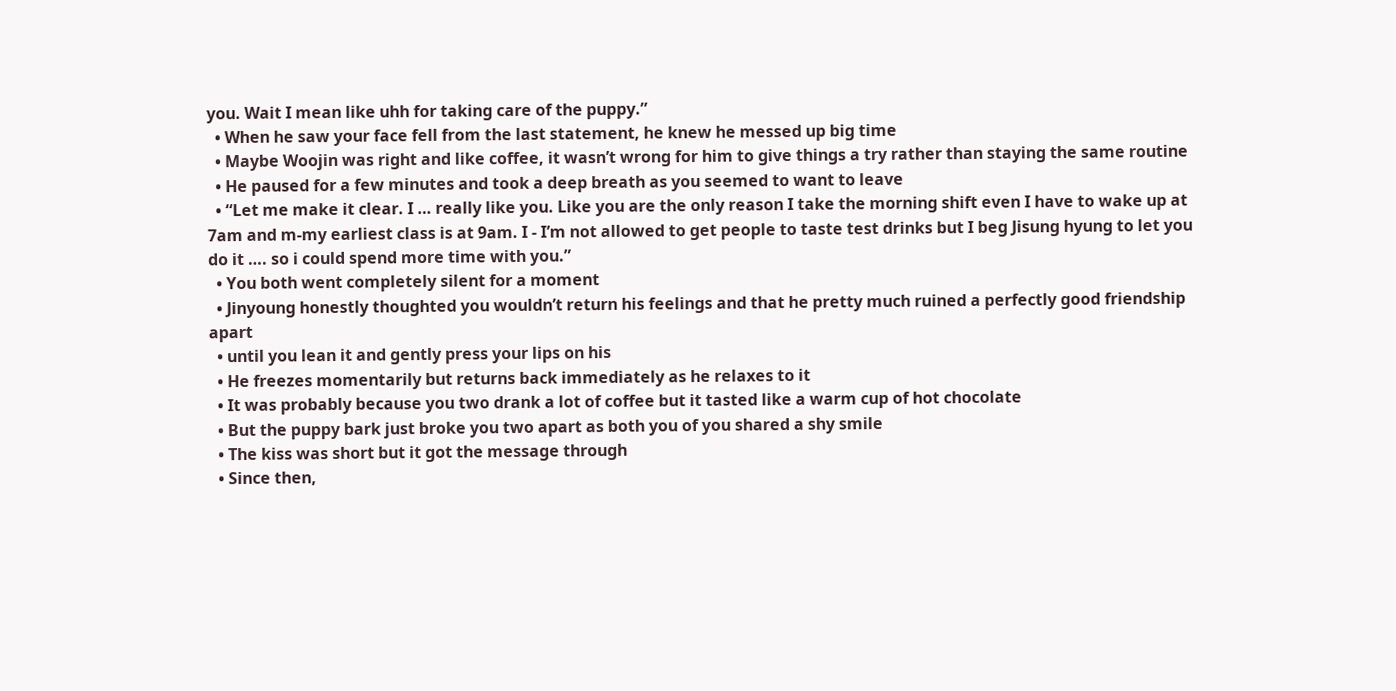you. Wait I mean like uhh for taking care of the puppy.”
  • When he saw your face fell from the last statement, he knew he messed up big time
  • Maybe Woojin was right and like coffee, it wasn’t wrong for him to give things a try rather than staying the same routine
  • He paused for a few minutes and took a deep breath as you seemed to want to leave
  • “Let me make it clear. I … really like you. Like you are the only reason I take the morning shift even I have to wake up at 7am and m-my earliest class is at 9am. I - I’m not allowed to get people to taste test drinks but I beg Jisung hyung to let you do it …. so i could spend more time with you.”
  • You both went completely silent for a moment
  • Jinyoung honestly thoughted you wouldn’t return his feelings and that he pretty much ruined a perfectly good friendship apart
  • until you lean it and gently press your lips on his
  • He freezes momentarily but returns back immediately as he relaxes to it
  • It was probably because you two drank a lot of coffee but it tasted like a warm cup of hot chocolate
  • But the puppy bark just broke you two apart as both you of you shared a shy smile
  • The kiss was short but it got the message through
  • Since then,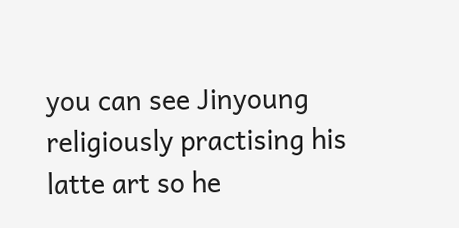you can see Jinyoung religiously practising his latte art so he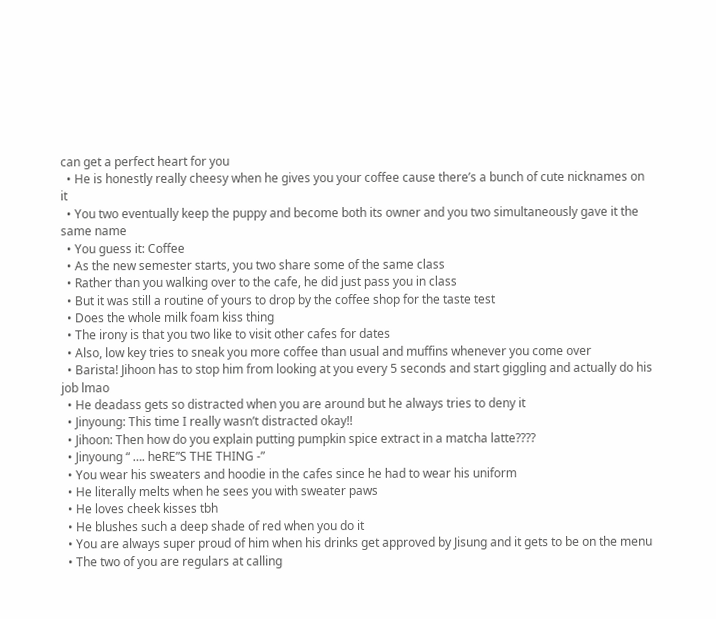can get a perfect heart for you
  • He is honestly really cheesy when he gives you your coffee cause there’s a bunch of cute nicknames on it
  • You two eventually keep the puppy and become both its owner and you two simultaneously gave it the same name
  • You guess it: Coffee
  • As the new semester starts, you two share some of the same class
  • Rather than you walking over to the cafe, he did just pass you in class
  • But it was still a routine of yours to drop by the coffee shop for the taste test
  • Does the whole milk foam kiss thing
  • The irony is that you two like to visit other cafes for dates
  • Also, low key tries to sneak you more coffee than usual and muffins whenever you come over
  • Barista! Jihoon has to stop him from looking at you every 5 seconds and start giggling and actually do his job lmao
  • He deadass gets so distracted when you are around but he always tries to deny it
  • Jinyoung: This time I really wasn’t distracted okay!!
  • Jihoon: Then how do you explain putting pumpkin spice extract in a matcha latte????
  • Jinyoung “ …. heRE”S THE THING -”
  • You wear his sweaters and hoodie in the cafes since he had to wear his uniform
  • He literally melts when he sees you with sweater paws
  • He loves cheek kisses tbh
  • He blushes such a deep shade of red when you do it
  • You are always super proud of him when his drinks get approved by Jisung and it gets to be on the menu
  • The two of you are regulars at calling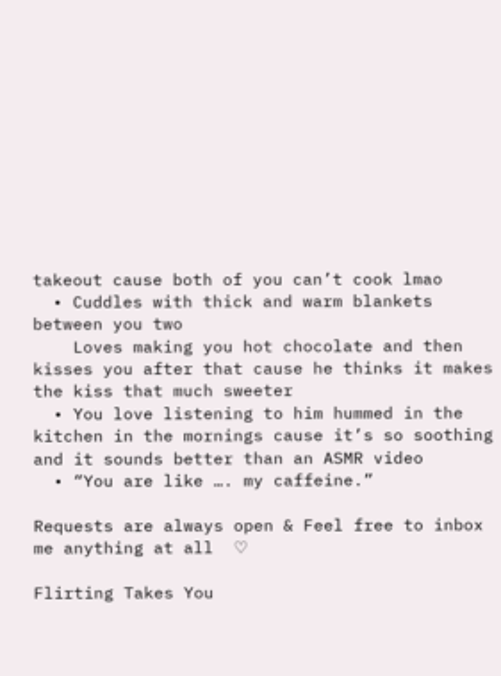takeout cause both of you can’t cook lmao
  • Cuddles with thick and warm blankets between you two
    Loves making you hot chocolate and then kisses you after that cause he thinks it makes the kiss that much sweeter
  • You love listening to him hummed in the kitchen in the mornings cause it’s so soothing and it sounds better than an ASMR video
  • “You are like …. my caffeine.”

Requests are always open & Feel free to inbox me anything at all  ♡

Flirting Takes You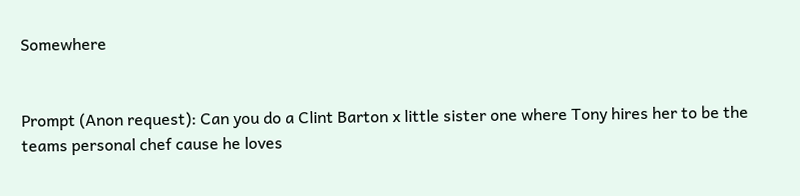Somewhere


Prompt (Anon request): Can you do a Clint Barton x little sister one where Tony hires her to be the teams personal chef cause he loves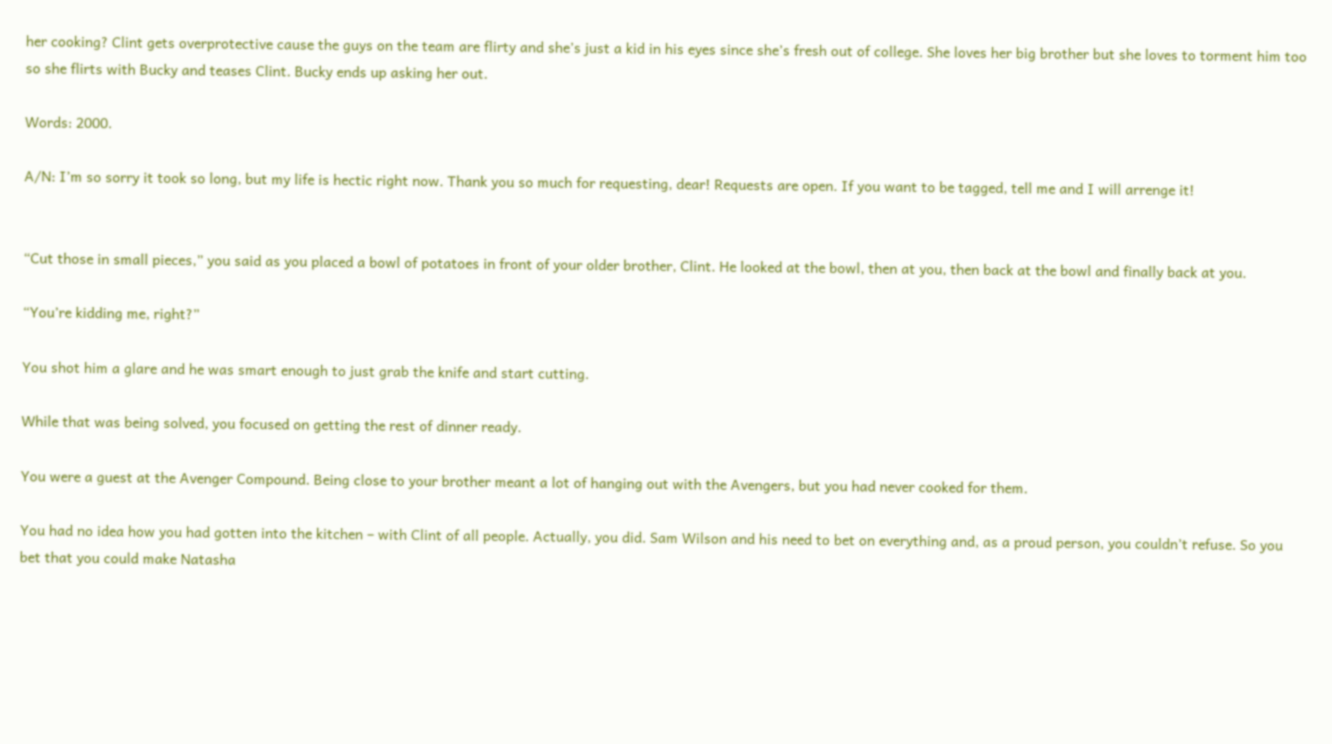her cooking? Clint gets overprotective cause the guys on the team are flirty and she’s just a kid in his eyes since she’s fresh out of college. She loves her big brother but she loves to torment him too so she flirts with Bucky and teases Clint. Bucky ends up asking her out.

Words: 2000.

A/N: I’m so sorry it took so long, but my life is hectic right now. Thank you so much for requesting, dear! Requests are open. If you want to be tagged, tell me and I will arrenge it!


“Cut those in small pieces,” you said as you placed a bowl of potatoes in front of your older brother, Clint. He looked at the bowl, then at you, then back at the bowl and finally back at you.

“You’re kidding me, right?”

You shot him a glare and he was smart enough to just grab the knife and start cutting.

While that was being solved, you focused on getting the rest of dinner ready.

You were a guest at the Avenger Compound. Being close to your brother meant a lot of hanging out with the Avengers, but you had never cooked for them.

You had no idea how you had gotten into the kitchen – with Clint of all people. Actually, you did. Sam Wilson and his need to bet on everything and, as a proud person, you couldn’t refuse. So you bet that you could make Natasha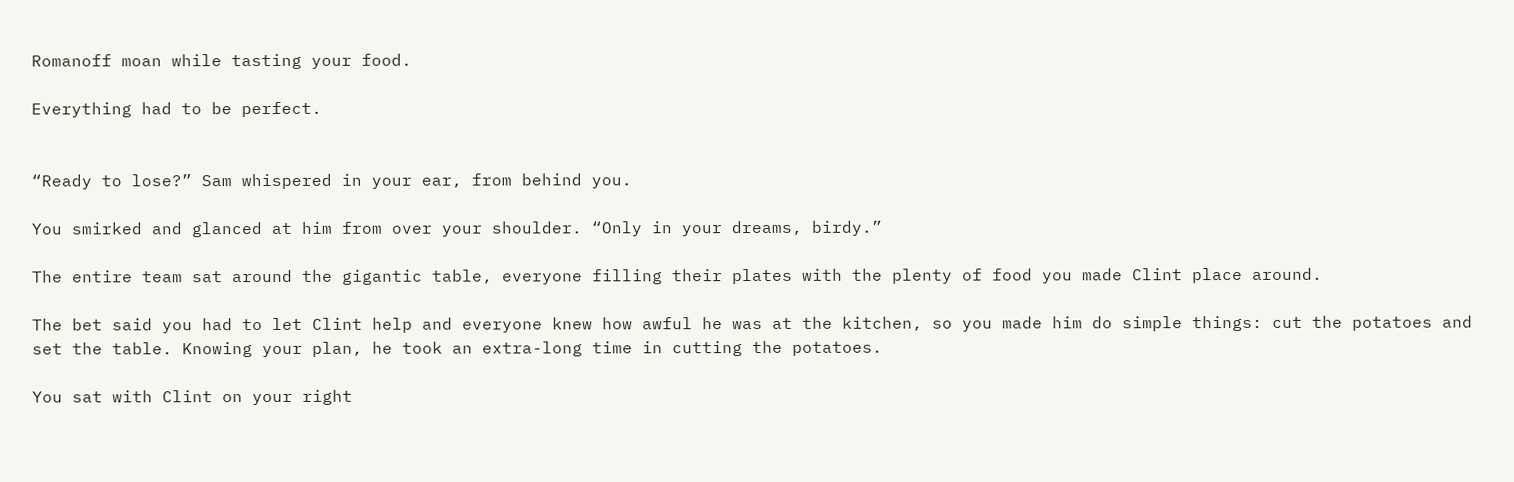Romanoff moan while tasting your food.

Everything had to be perfect.


“Ready to lose?” Sam whispered in your ear, from behind you.

You smirked and glanced at him from over your shoulder. “Only in your dreams, birdy.”

The entire team sat around the gigantic table, everyone filling their plates with the plenty of food you made Clint place around.

The bet said you had to let Clint help and everyone knew how awful he was at the kitchen, so you made him do simple things: cut the potatoes and set the table. Knowing your plan, he took an extra-long time in cutting the potatoes.

You sat with Clint on your right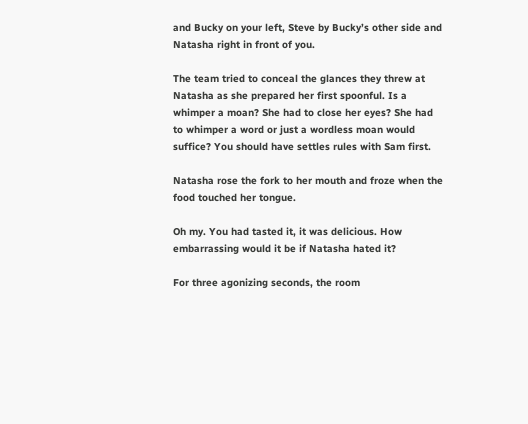and Bucky on your left, Steve by Bucky’s other side and Natasha right in front of you.

The team tried to conceal the glances they threw at Natasha as she prepared her first spoonful. Is a whimper a moan? She had to close her eyes? She had to whimper a word or just a wordless moan would suffice? You should have settles rules with Sam first.

Natasha rose the fork to her mouth and froze when the food touched her tongue.

Oh my. You had tasted it, it was delicious. How embarrassing would it be if Natasha hated it?

For three agonizing seconds, the room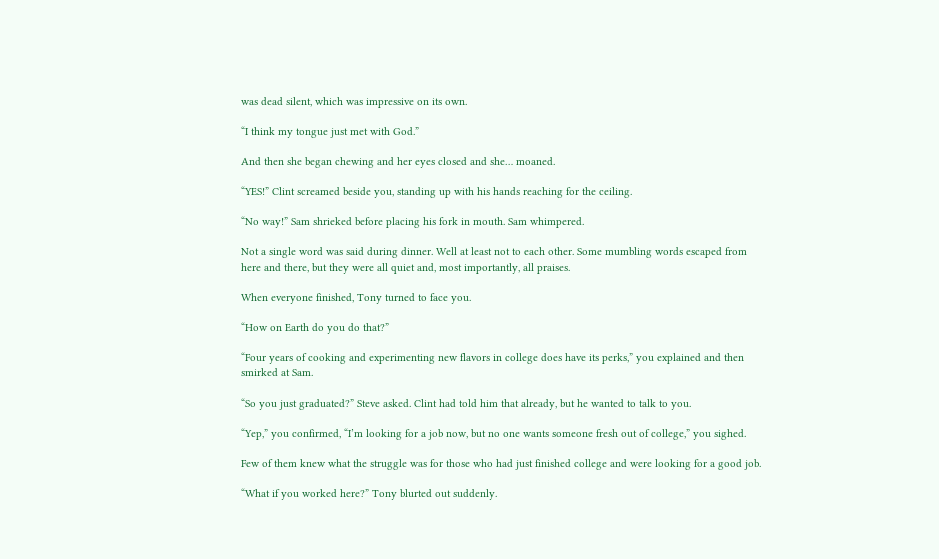was dead silent, which was impressive on its own.

“I think my tongue just met with God.”

And then she began chewing and her eyes closed and she… moaned.

“YES!” Clint screamed beside you, standing up with his hands reaching for the ceiling.

“No way!” Sam shrieked before placing his fork in mouth. Sam whimpered.

Not a single word was said during dinner. Well at least not to each other. Some mumbling words escaped from here and there, but they were all quiet and, most importantly, all praises.

When everyone finished, Tony turned to face you.

“How on Earth do you do that?”

“Four years of cooking and experimenting new flavors in college does have its perks,” you explained and then smirked at Sam.

“So you just graduated?” Steve asked. Clint had told him that already, but he wanted to talk to you.

“Yep,” you confirmed, “I’m looking for a job now, but no one wants someone fresh out of college,” you sighed.

Few of them knew what the struggle was for those who had just finished college and were looking for a good job.

“What if you worked here?” Tony blurted out suddenly.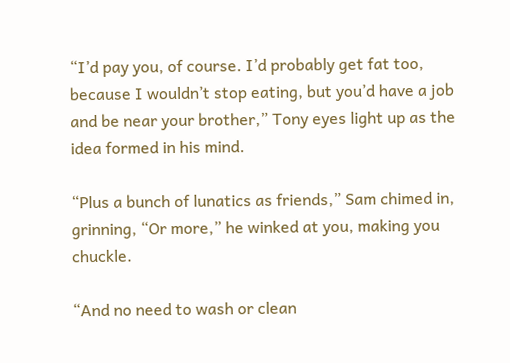“I’d pay you, of course. I’d probably get fat too, because I wouldn’t stop eating, but you’d have a job and be near your brother,” Tony eyes light up as the idea formed in his mind.

“Plus a bunch of lunatics as friends,” Sam chimed in, grinning, “Or more,” he winked at you, making you chuckle.

“And no need to wash or clean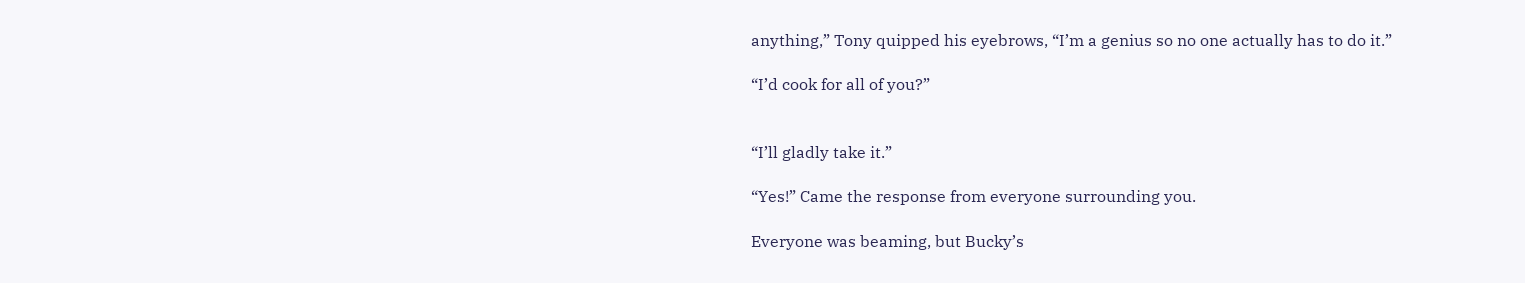anything,” Tony quipped his eyebrows, “I’m a genius so no one actually has to do it.”

“I’d cook for all of you?”


“I’ll gladly take it.”

“Yes!” Came the response from everyone surrounding you.

Everyone was beaming, but Bucky’s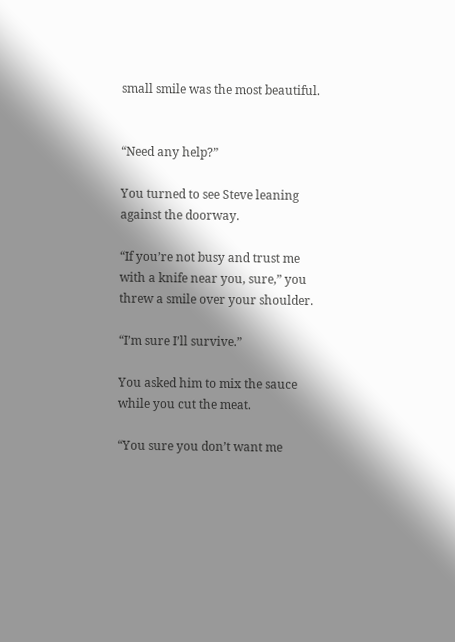small smile was the most beautiful.


“Need any help?”

You turned to see Steve leaning against the doorway.

“If you’re not busy and trust me with a knife near you, sure,” you threw a smile over your shoulder.

“I’m sure I’ll survive.”

You asked him to mix the sauce while you cut the meat.

“You sure you don’t want me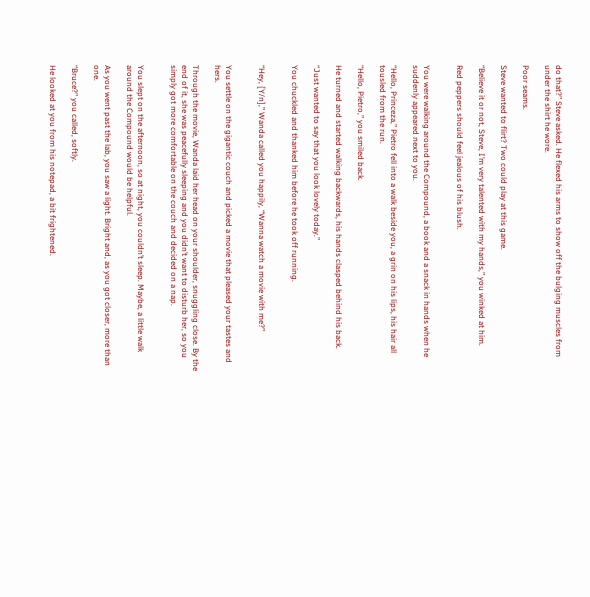do that?” Steve asked. He flexed his arms to show off the bulging muscles from under the shirt he wore.

Poor seams.

Steve wanted to flirt? Two could play at this game.

“Believe it or not, Steve, I’m very talented with my hands,” you winked at him.

Red peppers should feel jealous of his blush.


You were walking around the Compound, a book and a snack in hands when he suddenly appeared next to you.

“Hello, Princeza,” Pietro fell into a walk beside you, a grin on his lips, his hair all tousled from the run.

“Hello, Pietro,” you smiled back.

He turned and started walking backwards, his hands clasped behind his back.

“Just wanted to say that you look lovely today.”

You chuckled and thanked him before he took off running.


“Hey, [Y/n],” Wanda called you happily, “Wanna watch a movie with me?”


You settle on the gigantic couch and picked a movie that pleased your tastes and hers.

Through the movie, Wanda laid her head on your shoulder, snuggling close. By the end of it, she was peacefully sleeping and you didn’t want to disturb her, so you simply got more comfortable on the couch and decided on a nap.


You slept on the afternoon, so at night, you couldn’t sleep. Maybe, a little walk around the Compound would be helpful.

As you went past the lab, you saw a light. Bright and, as you got closer, more than one.

“Bruce?” you called, softly.

He looked at you from his notepad, a bit frightened.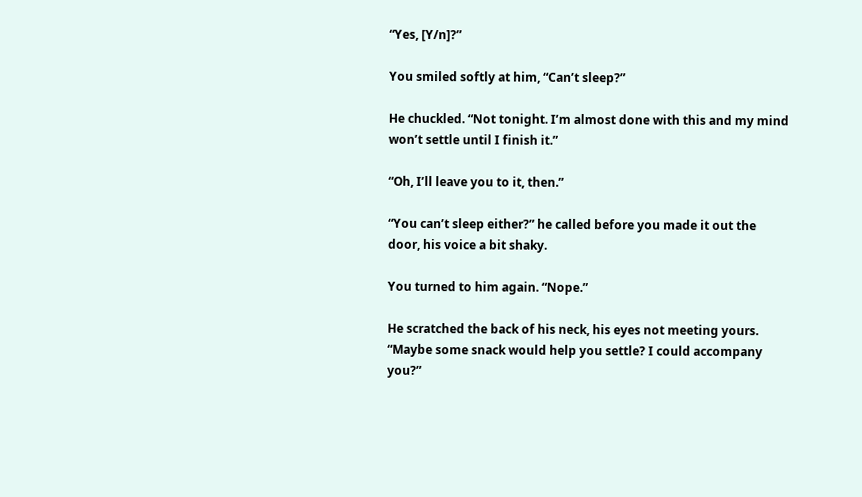“Yes, [Y/n]?”

You smiled softly at him, “Can’t sleep?”

He chuckled. “Not tonight. I’m almost done with this and my mind won’t settle until I finish it.”

“Oh, I’ll leave you to it, then.”

“You can’t sleep either?” he called before you made it out the door, his voice a bit shaky.

You turned to him again. “Nope.”

He scratched the back of his neck, his eyes not meeting yours. “Maybe some snack would help you settle? I could accompany you?”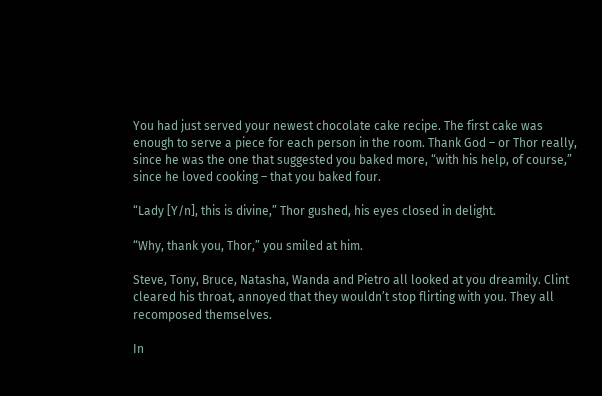You had just served your newest chocolate cake recipe. The first cake was enough to serve a piece for each person in the room. Thank God – or Thor really, since he was the one that suggested you baked more, “with his help, of course,” since he loved cooking – that you baked four.

“Lady [Y/n], this is divine,” Thor gushed, his eyes closed in delight.

“Why, thank you, Thor,” you smiled at him.

Steve, Tony, Bruce, Natasha, Wanda and Pietro all looked at you dreamily. Clint cleared his throat, annoyed that they wouldn’t stop flirting with you. They all recomposed themselves.

In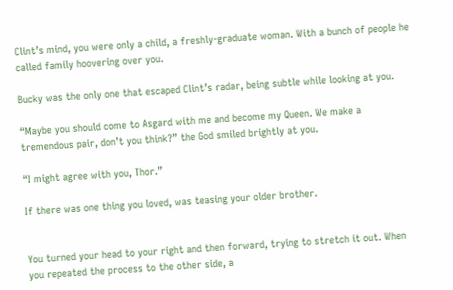Clint’s mind, you were only a child, a freshly-graduate woman. With a bunch of people he called family hoovering over you.

Bucky was the only one that escaped Clint’s radar, being subtle while looking at you.

“Maybe you should come to Asgard with me and become my Queen. We make a tremendous pair, don’t you think?” the God smiled brightly at you.

“I might agree with you, Thor.”

If there was one thing you loved, was teasing your older brother.


You turned your head to your right and then forward, trying to stretch it out. When you repeated the process to the other side, a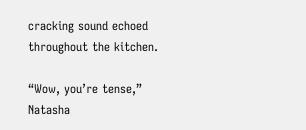cracking sound echoed throughout the kitchen.

“Wow, you’re tense,” Natasha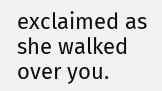exclaimed as she walked over you.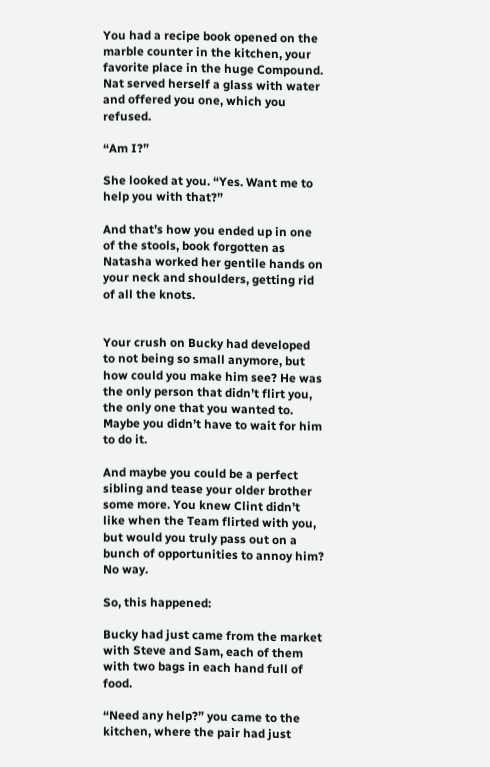You had a recipe book opened on the marble counter in the kitchen, your favorite place in the huge Compound. Nat served herself a glass with water and offered you one, which you refused.

“Am I?”

She looked at you. “Yes. Want me to help you with that?”

And that’s how you ended up in one of the stools, book forgotten as Natasha worked her gentile hands on your neck and shoulders, getting rid of all the knots.


Your crush on Bucky had developed to not being so small anymore, but how could you make him see? He was the only person that didn’t flirt you, the only one that you wanted to. Maybe you didn’t have to wait for him to do it.

And maybe you could be a perfect sibling and tease your older brother some more. You knew Clint didn’t like when the Team flirted with you, but would you truly pass out on a bunch of opportunities to annoy him? No way.

So, this happened:

Bucky had just came from the market with Steve and Sam, each of them with two bags in each hand full of food.

“Need any help?” you came to the kitchen, where the pair had just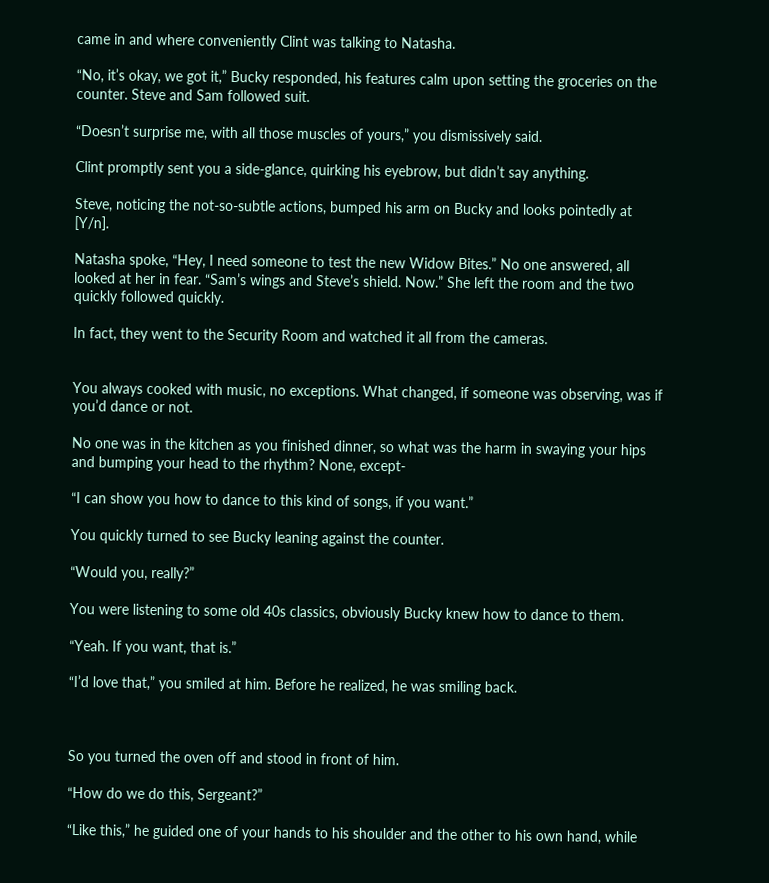came in and where conveniently Clint was talking to Natasha.

“No, it’s okay, we got it,” Bucky responded, his features calm upon setting the groceries on the counter. Steve and Sam followed suit.

“Doesn’t surprise me, with all those muscles of yours,” you dismissively said.

Clint promptly sent you a side-glance, quirking his eyebrow, but didn’t say anything.

Steve, noticing the not-so-subtle actions, bumped his arm on Bucky and looks pointedly at [Y/n].

Natasha spoke, “Hey, I need someone to test the new Widow Bites.” No one answered, all looked at her in fear. “Sam’s wings and Steve’s shield. Now.” She left the room and the two quickly followed quickly.

In fact, they went to the Security Room and watched it all from the cameras.


You always cooked with music, no exceptions. What changed, if someone was observing, was if you’d dance or not.

No one was in the kitchen as you finished dinner, so what was the harm in swaying your hips and bumping your head to the rhythm? None, except-

“I can show you how to dance to this kind of songs, if you want.”

You quickly turned to see Bucky leaning against the counter.

“Would you, really?”

You were listening to some old 40s classics, obviously Bucky knew how to dance to them.

“Yeah. If you want, that is.”

“I’d love that,” you smiled at him. Before he realized, he was smiling back.



So you turned the oven off and stood in front of him.

“How do we do this, Sergeant?”

“Like this,” he guided one of your hands to his shoulder and the other to his own hand, while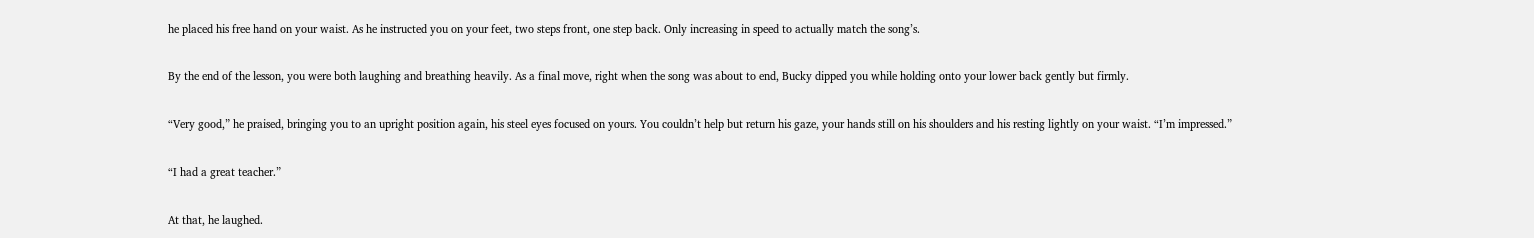he placed his free hand on your waist. As he instructed you on your feet, two steps front, one step back. Only increasing in speed to actually match the song’s.

By the end of the lesson, you were both laughing and breathing heavily. As a final move, right when the song was about to end, Bucky dipped you while holding onto your lower back gently but firmly.

“Very good,” he praised, bringing you to an upright position again, his steel eyes focused on yours. You couldn’t help but return his gaze, your hands still on his shoulders and his resting lightly on your waist. “I’m impressed.”

“I had a great teacher.”

At that, he laughed.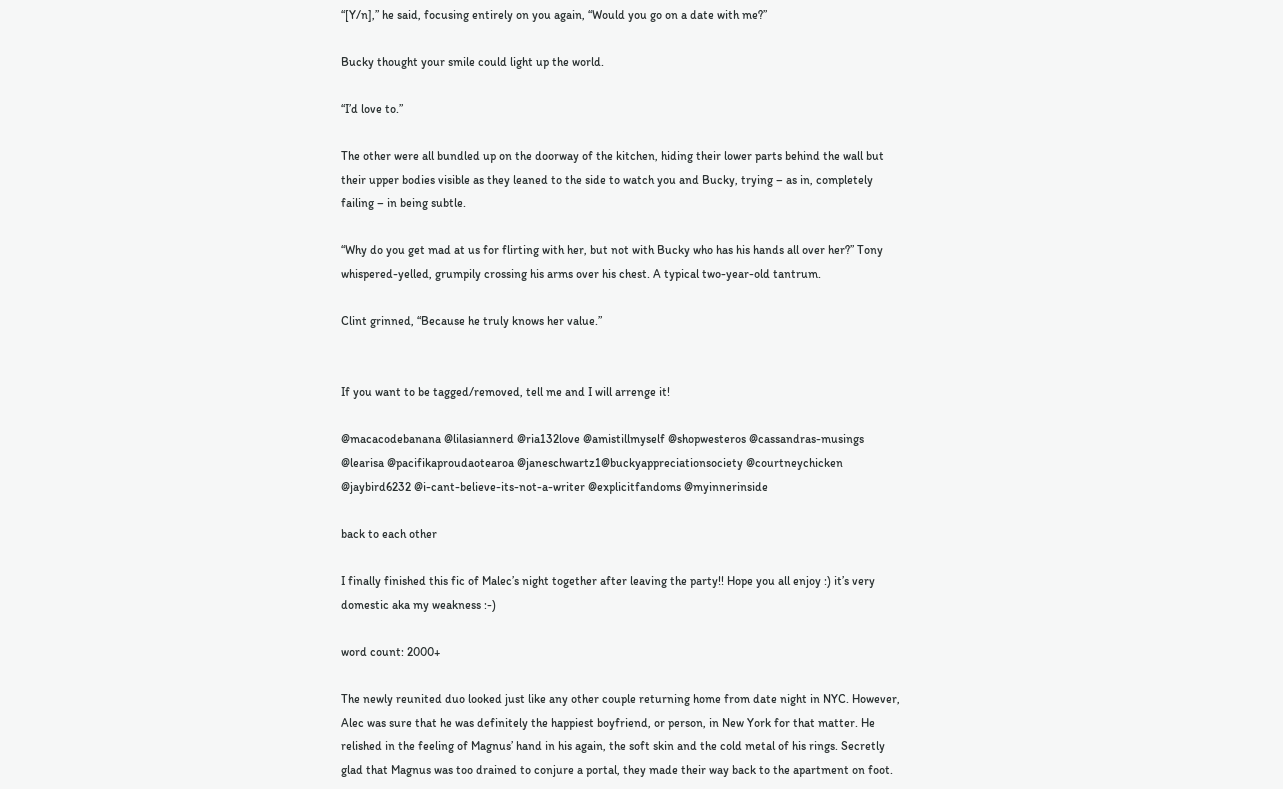“[Y/n],” he said, focusing entirely on you again, “Would you go on a date with me?”

Bucky thought your smile could light up the world.

“I’d love to.”

The other were all bundled up on the doorway of the kitchen, hiding their lower parts behind the wall but their upper bodies visible as they leaned to the side to watch you and Bucky, trying – as in, completely failing – in being subtle.

“Why do you get mad at us for flirting with her, but not with Bucky who has his hands all over her?” Tony whispered-yelled, grumpily crossing his arms over his chest. A typical two-year-old tantrum.

Clint grinned, “Because he truly knows her value.”


If you want to be tagged/removed, tell me and I will arrenge it!

@macacodebanana @lilasiannerd @ria132love @amistillmyself @shopwesteros @cassandras-musings @learisa @pacifikaproudaotearoa @janeschwartz1@buckyappreciationsociety @courtneychicken @jaybird6232 @i-cant-believe-its-not-a-writer @explicitfandoms @myinnerinside

back to each other

I finally finished this fic of Malec’s night together after leaving the party!! Hope you all enjoy :) it’s very domestic aka my weakness :-)

word count: 2000+

The newly reunited duo looked just like any other couple returning home from date night in NYC. However, Alec was sure that he was definitely the happiest boyfriend, or person, in New York for that matter. He relished in the feeling of Magnus’ hand in his again, the soft skin and the cold metal of his rings. Secretly glad that Magnus was too drained to conjure a portal, they made their way back to the apartment on foot.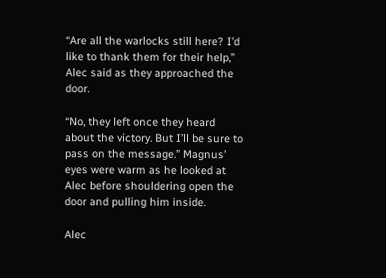“Are all the warlocks still here? I’d like to thank them for their help,” Alec said as they approached the door.

“No, they left once they heard about the victory. But I’ll be sure to pass on the message.” Magnus’ eyes were warm as he looked at Alec before shouldering open the door and pulling him inside.

Alec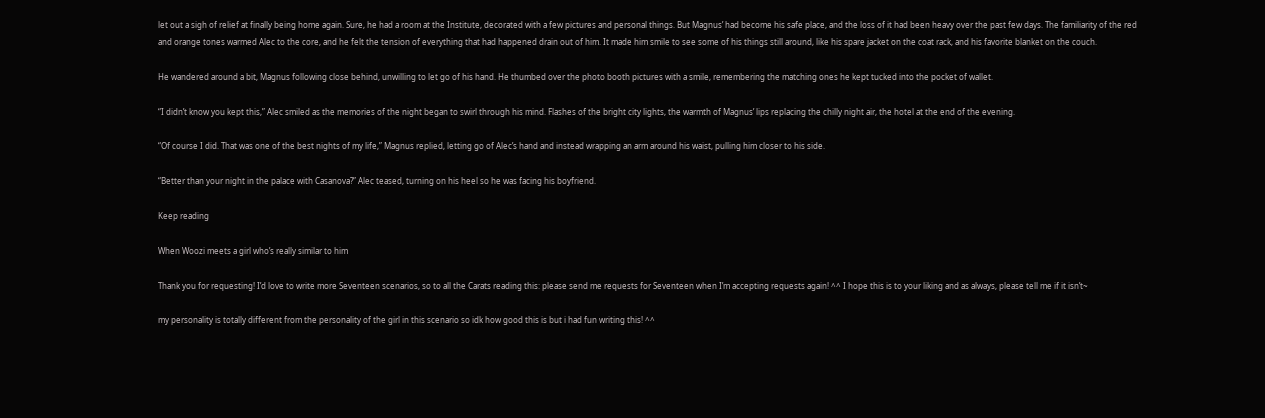let out a sigh of relief at finally being home again. Sure, he had a room at the Institute, decorated with a few pictures and personal things. But Magnus’ had become his safe place, and the loss of it had been heavy over the past few days. The familiarity of the red and orange tones warmed Alec to the core, and he felt the tension of everything that had happened drain out of him. It made him smile to see some of his things still around, like his spare jacket on the coat rack, and his favorite blanket on the couch.

He wandered around a bit, Magnus following close behind, unwilling to let go of his hand. He thumbed over the photo booth pictures with a smile, remembering the matching ones he kept tucked into the pocket of wallet.

“I didn’t know you kept this,” Alec smiled as the memories of the night began to swirl through his mind. Flashes of the bright city lights, the warmth of Magnus’ lips replacing the chilly night air, the hotel at the end of the evening.

“Of course I did. That was one of the best nights of my life,” Magnus replied, letting go of Alec’s hand and instead wrapping an arm around his waist, pulling him closer to his side.

“Better than your night in the palace with Casanova?” Alec teased, turning on his heel so he was facing his boyfriend.

Keep reading

When Woozi meets a girl who’s really similar to him

Thank you for requesting! I’d love to write more Seventeen scenarios, so to all the Carats reading this: please send me requests for Seventeen when I’m accepting requests again! ^^ I hope this is to your liking and as always, please tell me if it isn’t~

my personality is totally different from the personality of the girl in this scenario so idk how good this is but i had fun writing this! ^^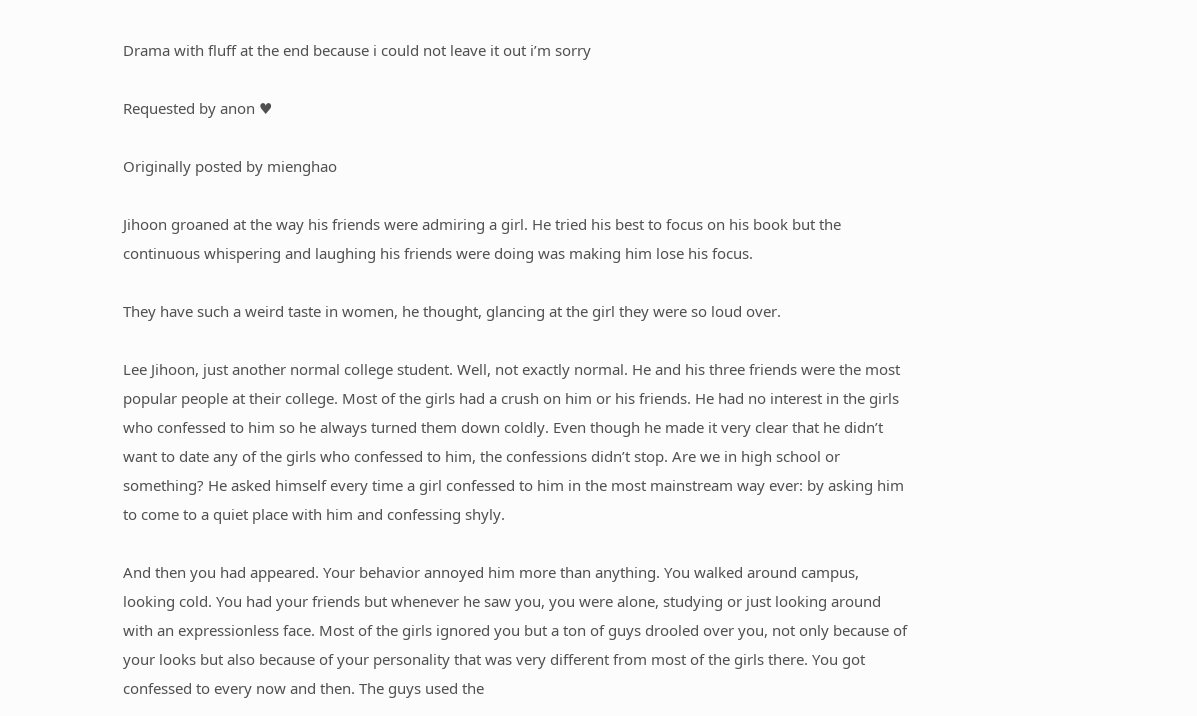Drama with fluff at the end because i could not leave it out i’m sorry

Requested by anon ♥

Originally posted by mienghao

Jihoon groaned at the way his friends were admiring a girl. He tried his best to focus on his book but the continuous whispering and laughing his friends were doing was making him lose his focus.

They have such a weird taste in women, he thought, glancing at the girl they were so loud over.

Lee Jihoon, just another normal college student. Well, not exactly normal. He and his three friends were the most popular people at their college. Most of the girls had a crush on him or his friends. He had no interest in the girls who confessed to him so he always turned them down coldly. Even though he made it very clear that he didn’t want to date any of the girls who confessed to him, the confessions didn’t stop. Are we in high school or something? He asked himself every time a girl confessed to him in the most mainstream way ever: by asking him to come to a quiet place with him and confessing shyly.

And then you had appeared. Your behavior annoyed him more than anything. You walked around campus, looking cold. You had your friends but whenever he saw you, you were alone, studying or just looking around with an expressionless face. Most of the girls ignored you but a ton of guys drooled over you, not only because of your looks but also because of your personality that was very different from most of the girls there. You got confessed to every now and then. The guys used the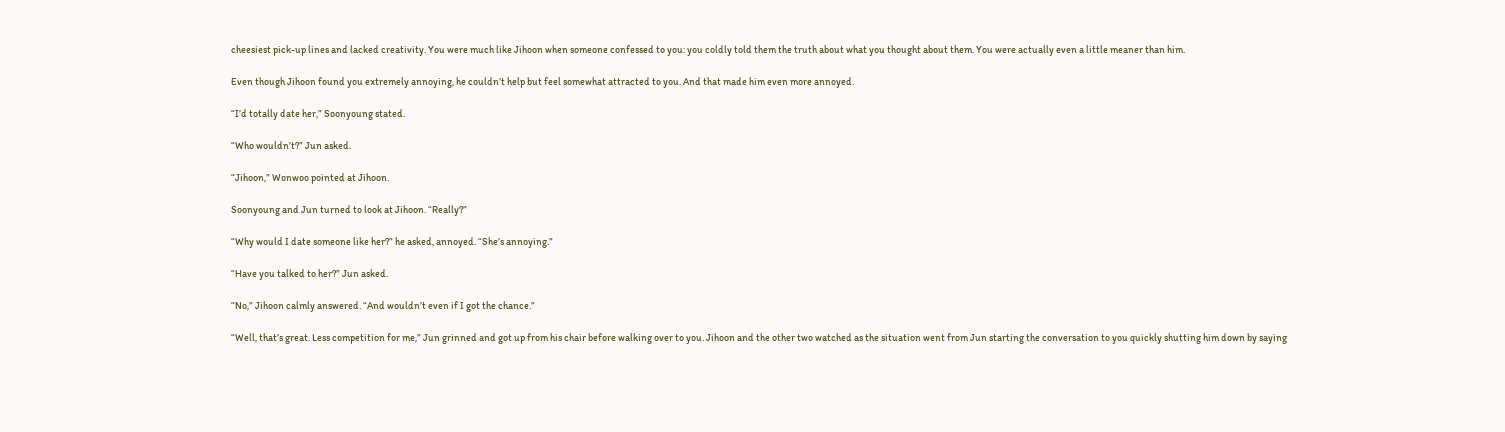cheesiest pick-up lines and lacked creativity. You were much like Jihoon when someone confessed to you: you coldly told them the truth about what you thought about them. You were actually even a little meaner than him.

Even though Jihoon found you extremely annoying, he couldn’t help but feel somewhat attracted to you. And that made him even more annoyed.

“I’d totally date her,” Soonyoung stated.

“Who wouldn’t?” Jun asked.

“Jihoon,” Wonwoo pointed at Jihoon.

Soonyoung and Jun turned to look at Jihoon. “Really?”

“Why would I date someone like her?” he asked, annoyed. “She’s annoying.”

“Have you talked to her?” Jun asked.

“No,” Jihoon calmly answered. “And wouldn’t even if I got the chance.”

“Well, that’s great. Less competition for me,” Jun grinned and got up from his chair before walking over to you. Jihoon and the other two watched as the situation went from Jun starting the conversation to you quickly shutting him down by saying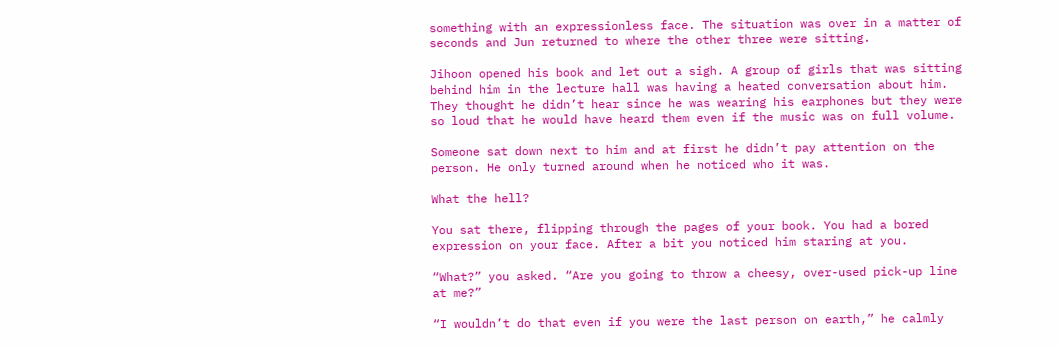something with an expressionless face. The situation was over in a matter of seconds and Jun returned to where the other three were sitting.

Jihoon opened his book and let out a sigh. A group of girls that was sitting behind him in the lecture hall was having a heated conversation about him. They thought he didn’t hear since he was wearing his earphones but they were so loud that he would have heard them even if the music was on full volume.

Someone sat down next to him and at first he didn’t pay attention on the person. He only turned around when he noticed who it was.

What the hell?

You sat there, flipping through the pages of your book. You had a bored expression on your face. After a bit you noticed him staring at you.

“What?” you asked. “Are you going to throw a cheesy, over-used pick-up line at me?”

“I wouldn’t do that even if you were the last person on earth,” he calmly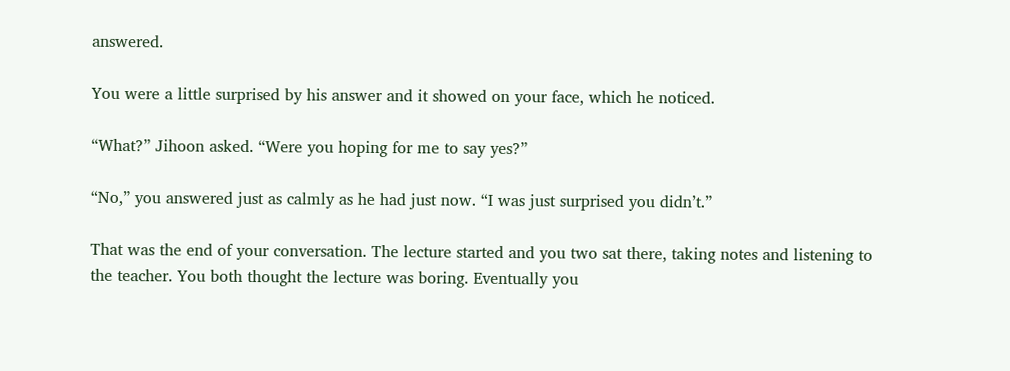answered.

You were a little surprised by his answer and it showed on your face, which he noticed.

“What?” Jihoon asked. “Were you hoping for me to say yes?”

“No,” you answered just as calmly as he had just now. “I was just surprised you didn’t.”

That was the end of your conversation. The lecture started and you two sat there, taking notes and listening to the teacher. You both thought the lecture was boring. Eventually you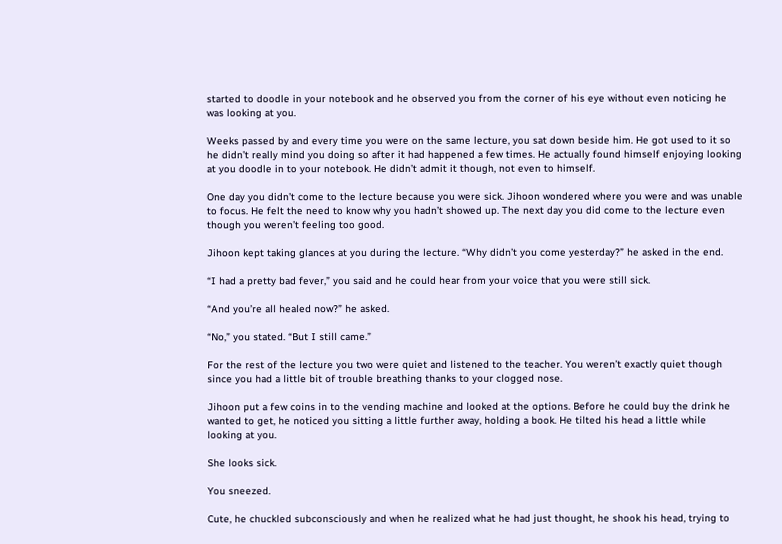started to doodle in your notebook and he observed you from the corner of his eye without even noticing he was looking at you.

Weeks passed by and every time you were on the same lecture, you sat down beside him. He got used to it so he didn’t really mind you doing so after it had happened a few times. He actually found himself enjoying looking at you doodle in to your notebook. He didn’t admit it though, not even to himself.

One day you didn’t come to the lecture because you were sick. Jihoon wondered where you were and was unable to focus. He felt the need to know why you hadn’t showed up. The next day you did come to the lecture even though you weren’t feeling too good.

Jihoon kept taking glances at you during the lecture. “Why didn’t you come yesterday?” he asked in the end.

“I had a pretty bad fever,” you said and he could hear from your voice that you were still sick.

“And you’re all healed now?” he asked.

“No,” you stated. “But I still came.”

For the rest of the lecture you two were quiet and listened to the teacher. You weren’t exactly quiet though since you had a little bit of trouble breathing thanks to your clogged nose.

Jihoon put a few coins in to the vending machine and looked at the options. Before he could buy the drink he wanted to get, he noticed you sitting a little further away, holding a book. He tilted his head a little while looking at you.

She looks sick.

You sneezed.

Cute, he chuckled subconsciously and when he realized what he had just thought, he shook his head, trying to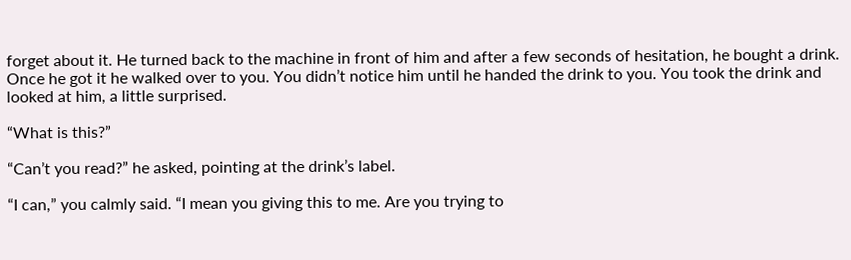forget about it. He turned back to the machine in front of him and after a few seconds of hesitation, he bought a drink. Once he got it he walked over to you. You didn’t notice him until he handed the drink to you. You took the drink and looked at him, a little surprised.

“What is this?”

“Can’t you read?” he asked, pointing at the drink’s label.

“I can,” you calmly said. “I mean you giving this to me. Are you trying to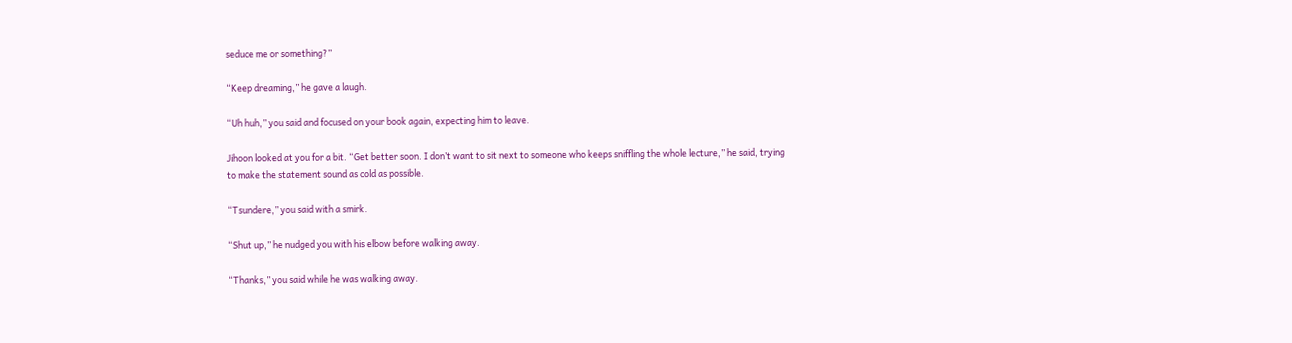seduce me or something?”

“Keep dreaming,” he gave a laugh.

“Uh huh,” you said and focused on your book again, expecting him to leave.

Jihoon looked at you for a bit. “Get better soon. I don’t want to sit next to someone who keeps sniffling the whole lecture,” he said, trying to make the statement sound as cold as possible.

“Tsundere,” you said with a smirk.

“Shut up,” he nudged you with his elbow before walking away.

“Thanks,” you said while he was walking away.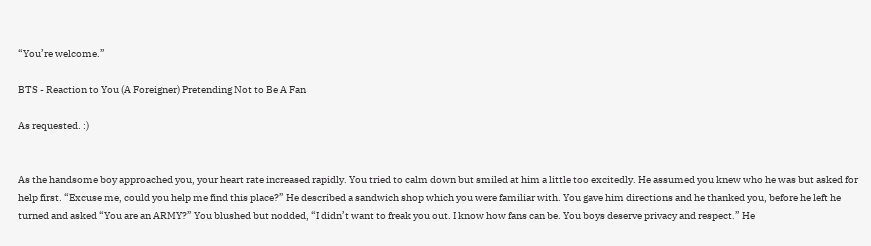“You’re welcome.”

BTS - Reaction to You (A Foreigner) Pretending Not to Be A Fan

As requested. :)


As the handsome boy approached you, your heart rate increased rapidly. You tried to calm down but smiled at him a little too excitedly. He assumed you knew who he was but asked for help first. “Excuse me, could you help me find this place?” He described a sandwich shop which you were familiar with. You gave him directions and he thanked you, before he left he turned and asked “You are an ARMY?” You blushed but nodded, “I didn’t want to freak you out. I know how fans can be. You boys deserve privacy and respect.” He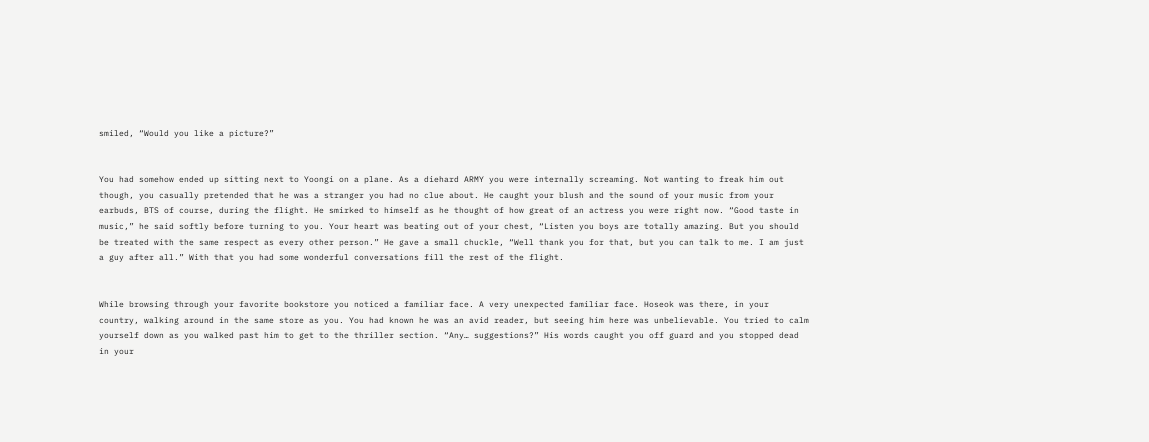smiled, “Would you like a picture?”


You had somehow ended up sitting next to Yoongi on a plane. As a diehard ARMY you were internally screaming. Not wanting to freak him out though, you casually pretended that he was a stranger you had no clue about. He caught your blush and the sound of your music from your earbuds, BTS of course, during the flight. He smirked to himself as he thought of how great of an actress you were right now. “Good taste in music,” he said softly before turning to you. Your heart was beating out of your chest, “Listen you boys are totally amazing. But you should be treated with the same respect as every other person.” He gave a small chuckle, “Well thank you for that, but you can talk to me. I am just a guy after all.” With that you had some wonderful conversations fill the rest of the flight.


While browsing through your favorite bookstore you noticed a familiar face. A very unexpected familiar face. Hoseok was there, in your country, walking around in the same store as you. You had known he was an avid reader, but seeing him here was unbelievable. You tried to calm yourself down as you walked past him to get to the thriller section. “Any… suggestions?” His words caught you off guard and you stopped dead in your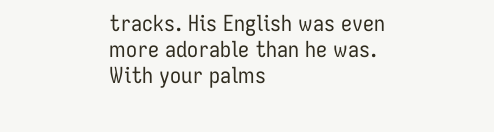tracks. His English was even more adorable than he was. With your palms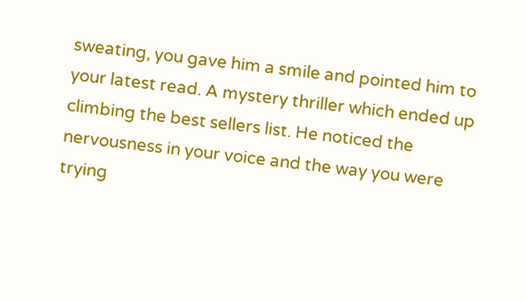sweating, you gave him a smile and pointed him to your latest read. A mystery thriller which ended up climbing the best sellers list. He noticed the nervousness in your voice and the way you were trying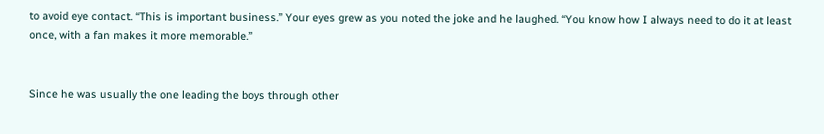to avoid eye contact. “This is important business.” Your eyes grew as you noted the joke and he laughed. “You know how I always need to do it at least once, with a fan makes it more memorable.”


Since he was usually the one leading the boys through other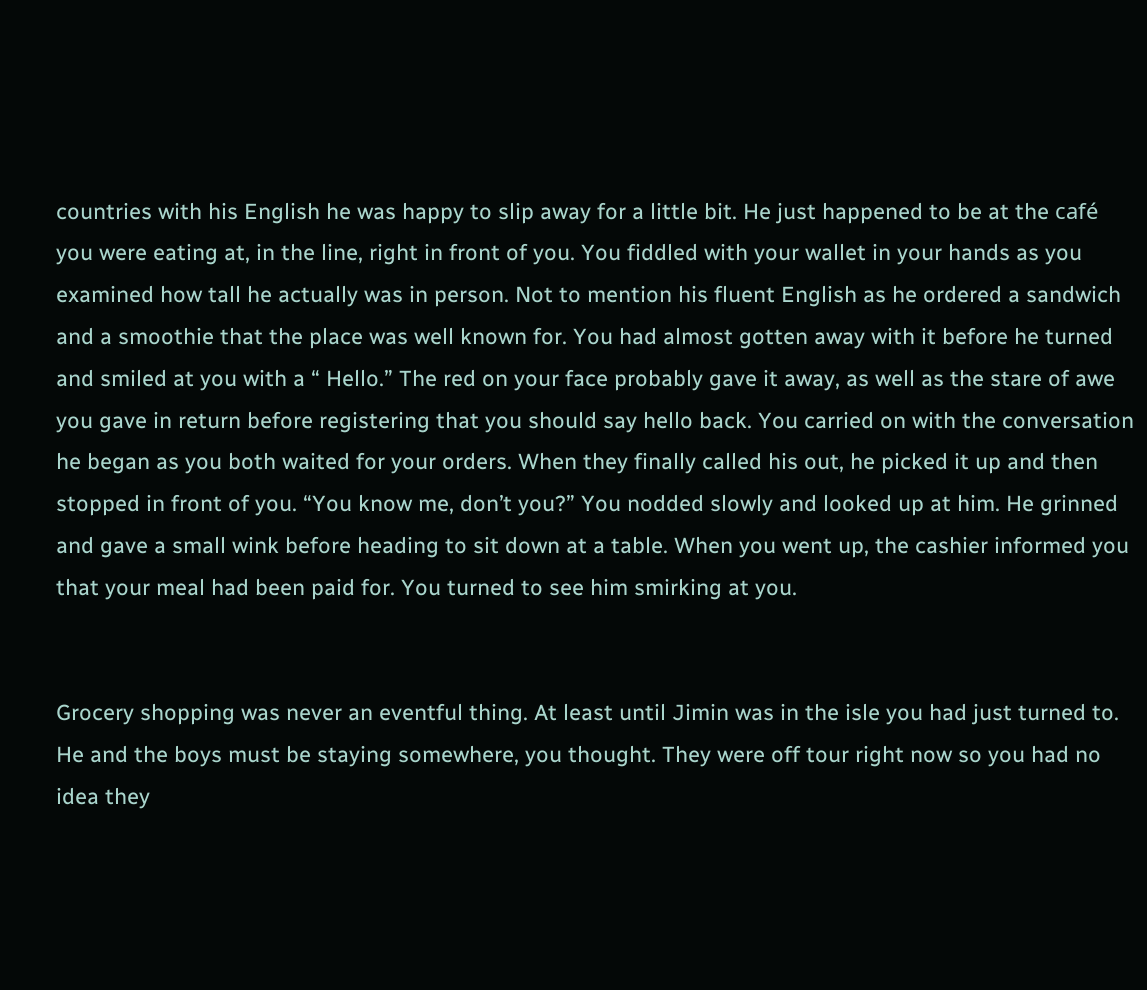countries with his English he was happy to slip away for a little bit. He just happened to be at the café you were eating at, in the line, right in front of you. You fiddled with your wallet in your hands as you examined how tall he actually was in person. Not to mention his fluent English as he ordered a sandwich and a smoothie that the place was well known for. You had almost gotten away with it before he turned and smiled at you with a “ Hello.” The red on your face probably gave it away, as well as the stare of awe you gave in return before registering that you should say hello back. You carried on with the conversation he began as you both waited for your orders. When they finally called his out, he picked it up and then stopped in front of you. “You know me, don’t you?” You nodded slowly and looked up at him. He grinned and gave a small wink before heading to sit down at a table. When you went up, the cashier informed you that your meal had been paid for. You turned to see him smirking at you.


Grocery shopping was never an eventful thing. At least until Jimin was in the isle you had just turned to. He and the boys must be staying somewhere, you thought. They were off tour right now so you had no idea they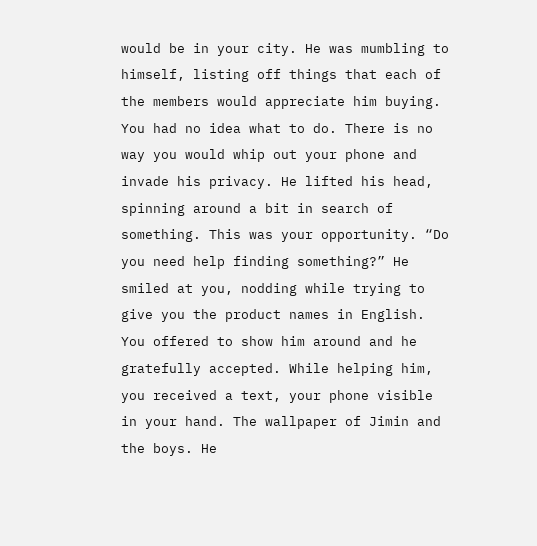would be in your city. He was mumbling to himself, listing off things that each of the members would appreciate him buying. You had no idea what to do. There is no way you would whip out your phone and invade his privacy. He lifted his head, spinning around a bit in search of something. This was your opportunity. “Do you need help finding something?” He smiled at you, nodding while trying to give you the product names in English. You offered to show him around and he gratefully accepted. While helping him, you received a text, your phone visible in your hand. The wallpaper of Jimin and the boys. He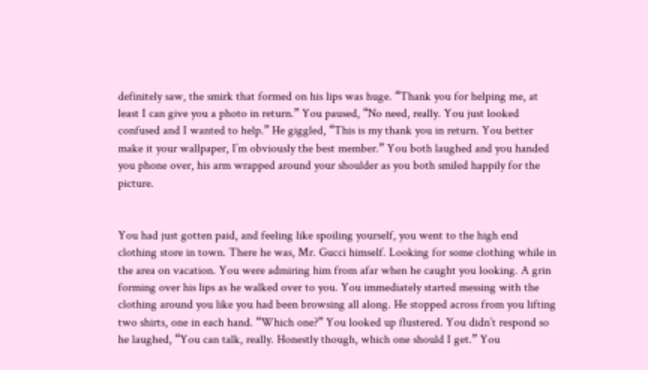definitely saw, the smirk that formed on his lips was huge. “Thank you for helping me, at least I can give you a photo in return.” You paused, “No need, really. You just looked confused and I wanted to help.” He giggled, “This is my thank you in return. You better make it your wallpaper, I’m obviously the best member.” You both laughed and you handed you phone over, his arm wrapped around your shoulder as you both smiled happily for the picture.


You had just gotten paid, and feeling like spoiling yourself, you went to the high end clothing store in town. There he was, Mr. Gucci himself. Looking for some clothing while in the area on vacation. You were admiring him from afar when he caught you looking. A grin forming over his lips as he walked over to you. You immediately started messing with the clothing around you like you had been browsing all along. He stopped across from you lifting two shirts, one in each hand. “Which one?” You looked up flustered. You didn’t respond so he laughed, “You can talk, really. Honestly though, which one should I get.” You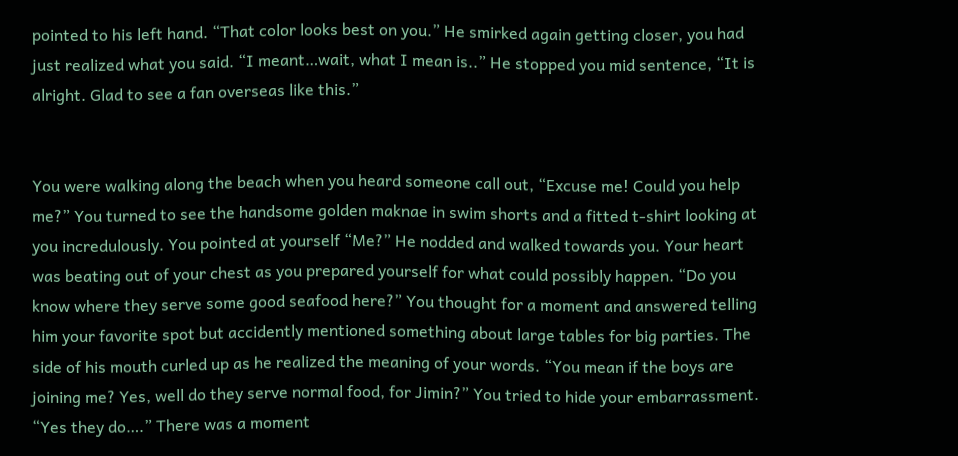pointed to his left hand. “That color looks best on you.” He smirked again getting closer, you had just realized what you said. “I meant…wait, what I mean is..” He stopped you mid sentence, “It is alright. Glad to see a fan overseas like this.”


You were walking along the beach when you heard someone call out, “Excuse me! Could you help me?” You turned to see the handsome golden maknae in swim shorts and a fitted t-shirt looking at you incredulously. You pointed at yourself “Me?” He nodded and walked towards you. Your heart was beating out of your chest as you prepared yourself for what could possibly happen. “Do you know where they serve some good seafood here?” You thought for a moment and answered telling him your favorite spot but accidently mentioned something about large tables for big parties. The side of his mouth curled up as he realized the meaning of your words. “You mean if the boys are joining me? Yes, well do they serve normal food, for Jimin?” You tried to hide your embarrassment. “Yes they do….” There was a moment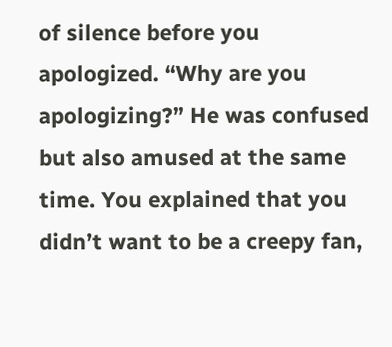of silence before you apologized. “Why are you apologizing?” He was confused but also amused at the same time. You explained that you didn’t want to be a creepy fan,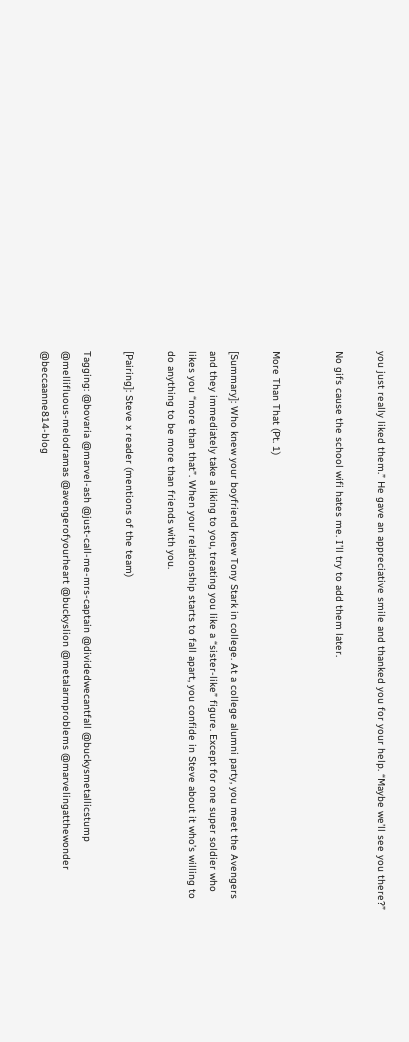you just really liked them.” He gave an appreciative smile and thanked you for your help. “Maybe we’ll see you there?”

No gifs cause the school wifi hates me. I’ll try to add them later.


More Than That (Pt. 1)

[Summary]: Who knew your boyfriend knew Tony Stark in college. At a college alumni party, you meet the Avengers and they immediately take a liking to you, treating you like a “sister-like” figure. Except for one super soldier who likes you “more than that”. When your relationship starts to fall apart, you confide in Steve about it who’s willing to do anything to be more than friends with you.

[Pairing]: Steve x reader (mentions of the team)

Tagging: @bovaria @marvel-ash @just-call-me-mrs-captain @dividedwecantfall @buckysmetallicstump @mellifluous-melodramas @avengerofyourheart @buckyslion @metalarmproblems @marvelingatthewonder @beccaanne814-blog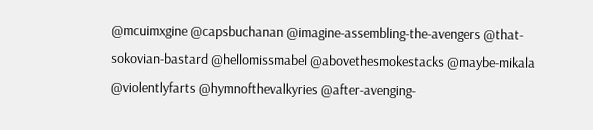@mcuimxgine @capsbuchanan @imagine-assembling-the-avengers @that-sokovian-bastard @hellomissmabel @abovethesmokestacks @maybe-mikala @violentlyfarts @hymnofthevalkyries @after-avenging-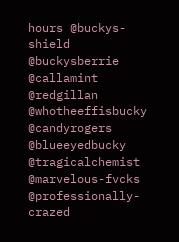hours @buckys-shield @buckysberrie @callamint @redgillan @whotheeffisbucky @candyrogers @blueeyedbucky @tragicalchemist @marvelous-fvcks @professionally-crazed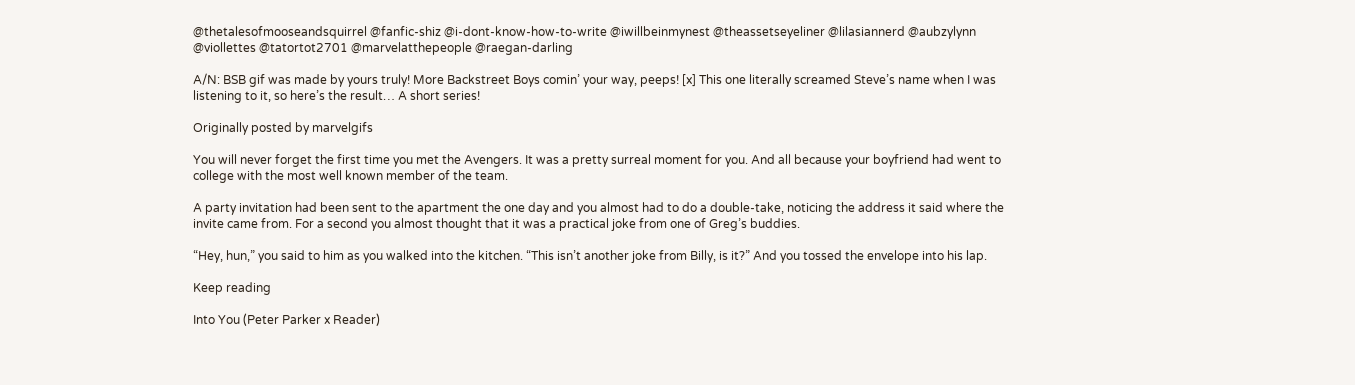@thetalesofmooseandsquirrel @fanfic-shiz @i-dont-know-how-to-write @iwillbeinmynest @theassetseyeliner @lilasiannerd @aubzylynn @viollettes @tatortot2701 @marvelatthepeople @raegan-darling

A/N: BSB gif was made by yours truly! More Backstreet Boys comin’ your way, peeps! [x] This one literally screamed Steve’s name when I was listening to it, so here’s the result… A short series!

Originally posted by marvelgifs

You will never forget the first time you met the Avengers. It was a pretty surreal moment for you. And all because your boyfriend had went to college with the most well known member of the team.

A party invitation had been sent to the apartment the one day and you almost had to do a double-take, noticing the address it said where the invite came from. For a second you almost thought that it was a practical joke from one of Greg’s buddies.

“Hey, hun,” you said to him as you walked into the kitchen. “This isn’t another joke from Billy, is it?” And you tossed the envelope into his lap.

Keep reading

Into You (Peter Parker x Reader)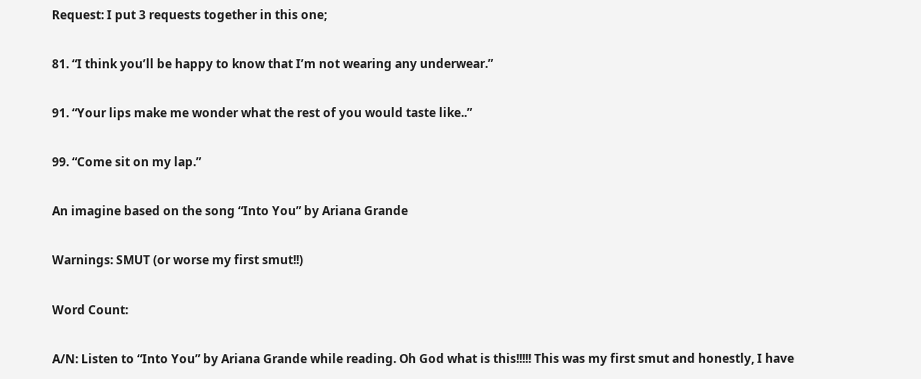Request: I put 3 requests together in this one;

81. “I think you’ll be happy to know that I’m not wearing any underwear.”

91. “Your lips make me wonder what the rest of you would taste like..”

99. “Come sit on my lap.”

An imagine based on the song “Into You” by Ariana Grande

Warnings: SMUT (or worse my first smut!!)

Word Count:

A/N: Listen to “Into You” by Ariana Grande while reading. Oh God what is this!!!!! This was my first smut and honestly, I have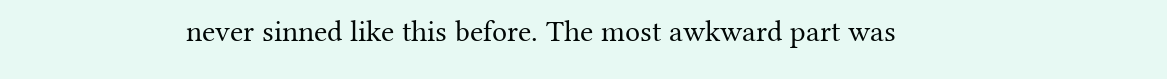never sinned like this before. The most awkward part was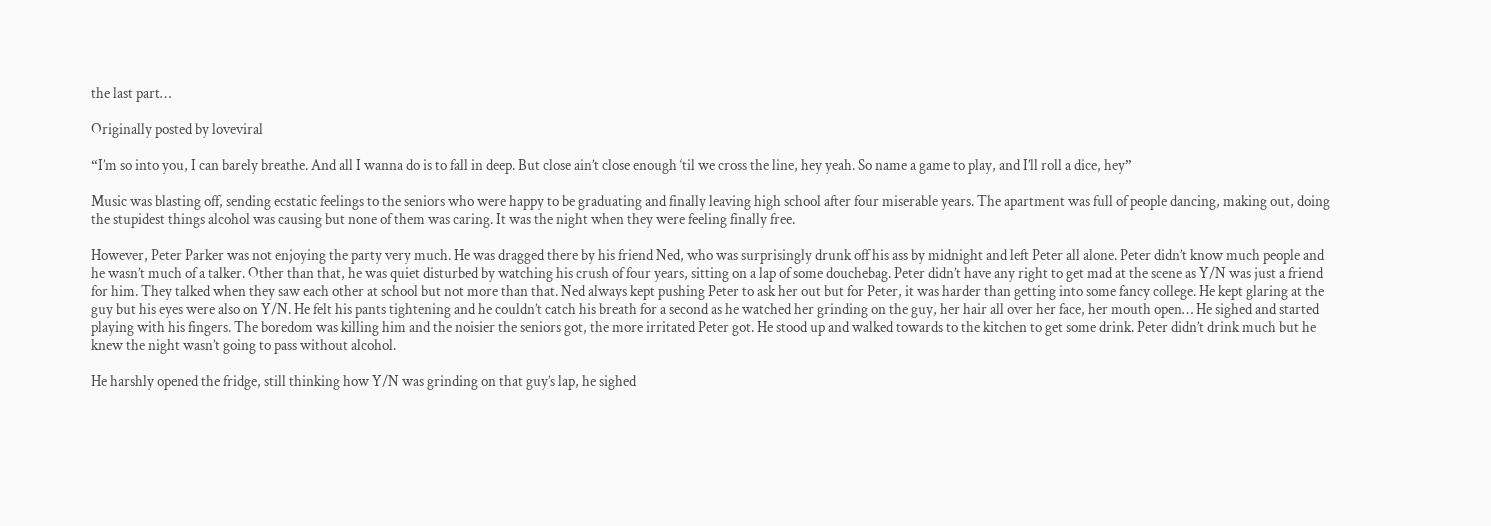the last part…

Originally posted by loveviral

“I’m so into you, I can barely breathe. And all I wanna do is to fall in deep. But close ain’t close enough ‘til we cross the line, hey yeah. So name a game to play, and I’ll roll a dice, hey”

Music was blasting off, sending ecstatic feelings to the seniors who were happy to be graduating and finally leaving high school after four miserable years. The apartment was full of people dancing, making out, doing the stupidest things alcohol was causing but none of them was caring. It was the night when they were feeling finally free.

However, Peter Parker was not enjoying the party very much. He was dragged there by his friend Ned, who was surprisingly drunk off his ass by midnight and left Peter all alone. Peter didn’t know much people and he wasn’t much of a talker. Other than that, he was quiet disturbed by watching his crush of four years, sitting on a lap of some douchebag. Peter didn’t have any right to get mad at the scene as Y/N was just a friend for him. They talked when they saw each other at school but not more than that. Ned always kept pushing Peter to ask her out but for Peter, it was harder than getting into some fancy college. He kept glaring at the guy but his eyes were also on Y/N. He felt his pants tightening and he couldn’t catch his breath for a second as he watched her grinding on the guy, her hair all over her face, her mouth open… He sighed and started playing with his fingers. The boredom was killing him and the noisier the seniors got, the more irritated Peter got. He stood up and walked towards to the kitchen to get some drink. Peter didn’t drink much but he knew the night wasn’t going to pass without alcohol.

He harshly opened the fridge, still thinking how Y/N was grinding on that guy’s lap, he sighed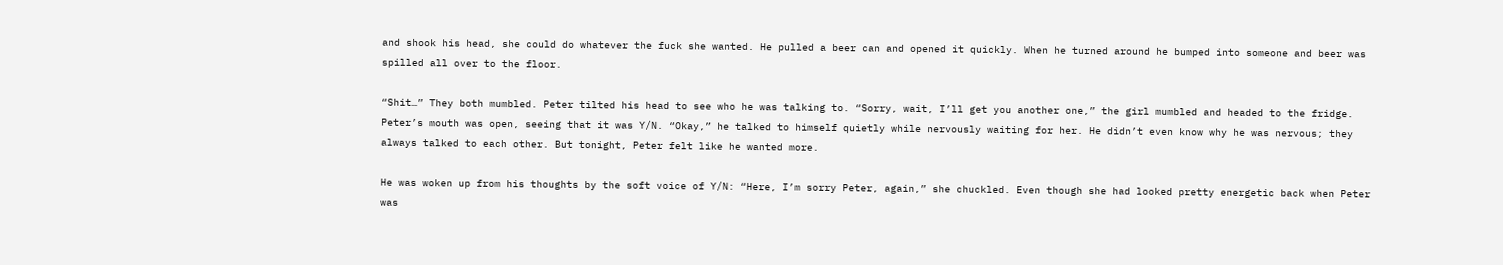and shook his head, she could do whatever the fuck she wanted. He pulled a beer can and opened it quickly. When he turned around he bumped into someone and beer was spilled all over to the floor.

“Shit…” They both mumbled. Peter tilted his head to see who he was talking to. “Sorry, wait, I’ll get you another one,” the girl mumbled and headed to the fridge. Peter’s mouth was open, seeing that it was Y/N. “Okay,” he talked to himself quietly while nervously waiting for her. He didn’t even know why he was nervous; they always talked to each other. But tonight, Peter felt like he wanted more.

He was woken up from his thoughts by the soft voice of Y/N: “Here, I’m sorry Peter, again,” she chuckled. Even though she had looked pretty energetic back when Peter was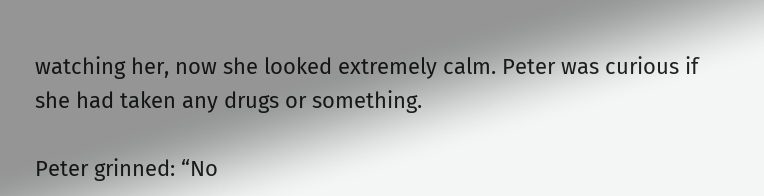watching her, now she looked extremely calm. Peter was curious if she had taken any drugs or something.

Peter grinned: “No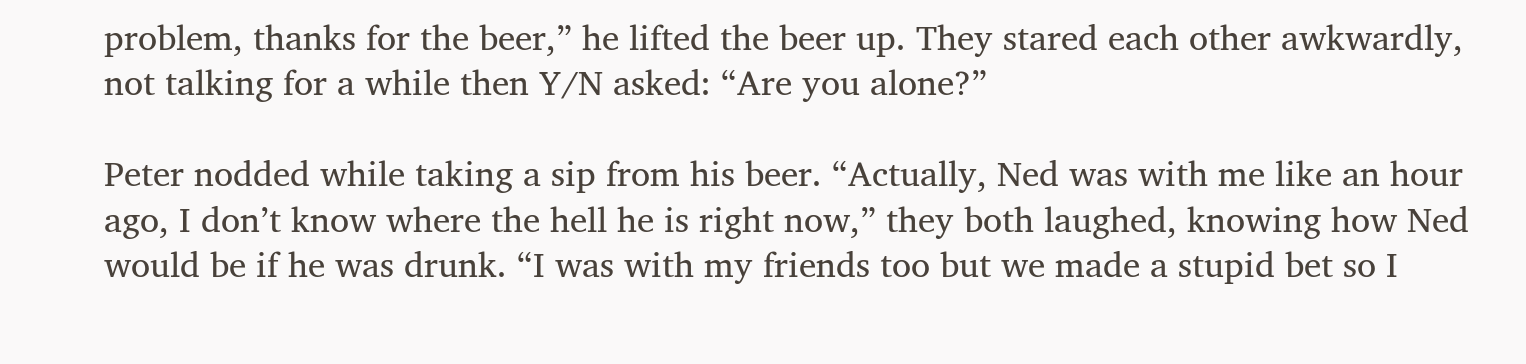problem, thanks for the beer,” he lifted the beer up. They stared each other awkwardly, not talking for a while then Y/N asked: “Are you alone?”

Peter nodded while taking a sip from his beer. “Actually, Ned was with me like an hour ago, I don’t know where the hell he is right now,” they both laughed, knowing how Ned would be if he was drunk. “I was with my friends too but we made a stupid bet so I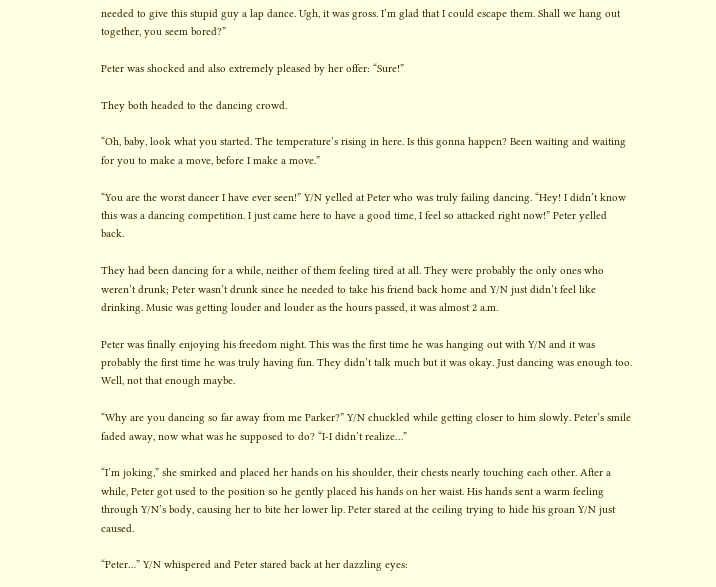needed to give this stupid guy a lap dance. Ugh, it was gross. I’m glad that I could escape them. Shall we hang out together, you seem bored?”

Peter was shocked and also extremely pleased by her offer: “Sure!”

They both headed to the dancing crowd.

“Oh, baby, look what you started. The temperature’s rising in here. Is this gonna happen? Been waiting and waiting for you to make a move, before I make a move.”

“You are the worst dancer I have ever seen!” Y/N yelled at Peter who was truly failing dancing. “Hey! I didn’t know this was a dancing competition. I just came here to have a good time, I feel so attacked right now!” Peter yelled back.

They had been dancing for a while, neither of them feeling tired at all. They were probably the only ones who weren’t drunk; Peter wasn’t drunk since he needed to take his friend back home and Y/N just didn’t feel like drinking. Music was getting louder and louder as the hours passed, it was almost 2 a.m.

Peter was finally enjoying his freedom night. This was the first time he was hanging out with Y/N and it was probably the first time he was truly having fun. They didn’t talk much but it was okay. Just dancing was enough too. Well, not that enough maybe.

“Why are you dancing so far away from me Parker?” Y/N chuckled while getting closer to him slowly. Peter’s smile faded away, now what was he supposed to do? “I-I didn’t realize…”

“I’m joking,” she smirked and placed her hands on his shoulder, their chests nearly touching each other. After a while, Peter got used to the position so he gently placed his hands on her waist. His hands sent a warm feeling through Y/N’s body, causing her to bite her lower lip. Peter stared at the ceiling trying to hide his groan Y/N just caused.

“Peter…” Y/N whispered and Peter stared back at her dazzling eyes: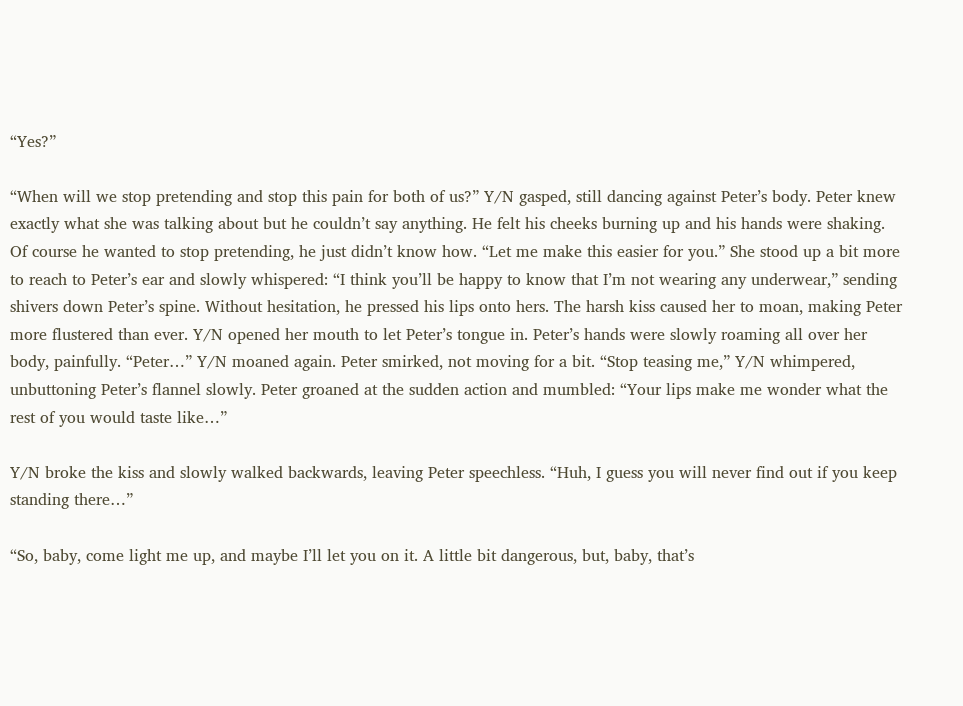“Yes?”

“When will we stop pretending and stop this pain for both of us?” Y/N gasped, still dancing against Peter’s body. Peter knew exactly what she was talking about but he couldn’t say anything. He felt his cheeks burning up and his hands were shaking. Of course he wanted to stop pretending, he just didn’t know how. “Let me make this easier for you.” She stood up a bit more to reach to Peter’s ear and slowly whispered: “I think you’ll be happy to know that I’m not wearing any underwear,” sending shivers down Peter’s spine. Without hesitation, he pressed his lips onto hers. The harsh kiss caused her to moan, making Peter more flustered than ever. Y/N opened her mouth to let Peter’s tongue in. Peter’s hands were slowly roaming all over her body, painfully. “Peter…” Y/N moaned again. Peter smirked, not moving for a bit. “Stop teasing me,” Y/N whimpered, unbuttoning Peter’s flannel slowly. Peter groaned at the sudden action and mumbled: “Your lips make me wonder what the rest of you would taste like…”

Y/N broke the kiss and slowly walked backwards, leaving Peter speechless. “Huh, I guess you will never find out if you keep standing there…”

“So, baby, come light me up, and maybe I’ll let you on it. A little bit dangerous, but, baby, that’s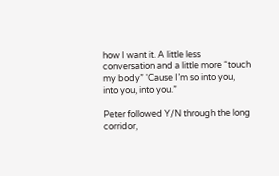how I want it. A little less conversation and a little more “touch my body” 'Cause I’m so into you, into you, into you.”

Peter followed Y/N through the long corridor,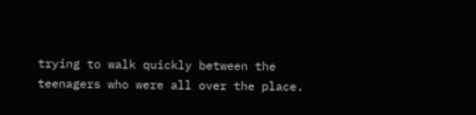trying to walk quickly between the teenagers who were all over the place.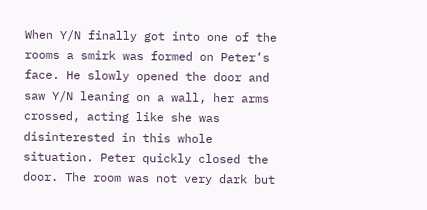When Y/N finally got into one of the rooms a smirk was formed on Peter’s face. He slowly opened the door and saw Y/N leaning on a wall, her arms crossed, acting like she was disinterested in this whole situation. Peter quickly closed the door. The room was not very dark but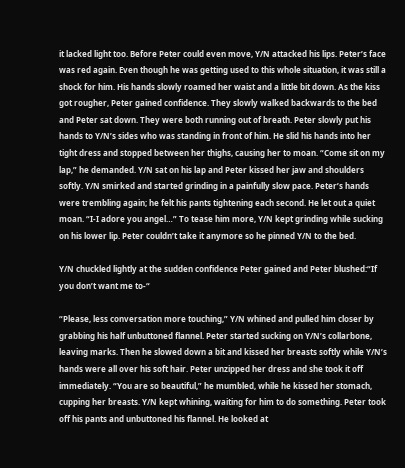it lacked light too. Before Peter could even move, Y/N attacked his lips. Peter’s face was red again. Even though he was getting used to this whole situation, it was still a shock for him. His hands slowly roamed her waist and a little bit down. As the kiss got rougher, Peter gained confidence. They slowly walked backwards to the bed and Peter sat down. They were both running out of breath. Peter slowly put his hands to Y/N’s sides who was standing in front of him. He slid his hands into her tight dress and stopped between her thighs, causing her to moan. “Come sit on my lap,” he demanded. Y/N sat on his lap and Peter kissed her jaw and shoulders softly. Y/N smirked and started grinding in a painfully slow pace. Peter’s hands were trembling again; he felt his pants tightening each second. He let out a quiet moan. “I-I adore you angel…” To tease him more, Y/N kept grinding while sucking on his lower lip. Peter couldn’t take it anymore so he pinned Y/N to the bed.

Y/N chuckled lightly at the sudden confidence Peter gained and Peter blushed:“If you don’t want me to-“

“Please, less conversation more touching,” Y/N whined and pulled him closer by grabbing his half unbuttoned flannel. Peter started sucking on Y/N’s collarbone, leaving marks. Then he slowed down a bit and kissed her breasts softly while Y/N’s hands were all over his soft hair. Peter unzipped her dress and she took it off immediately. “You are so beautiful,” he mumbled, while he kissed her stomach, cupping her breasts. Y/N kept whining, waiting for him to do something. Peter took off his pants and unbuttoned his flannel. He looked at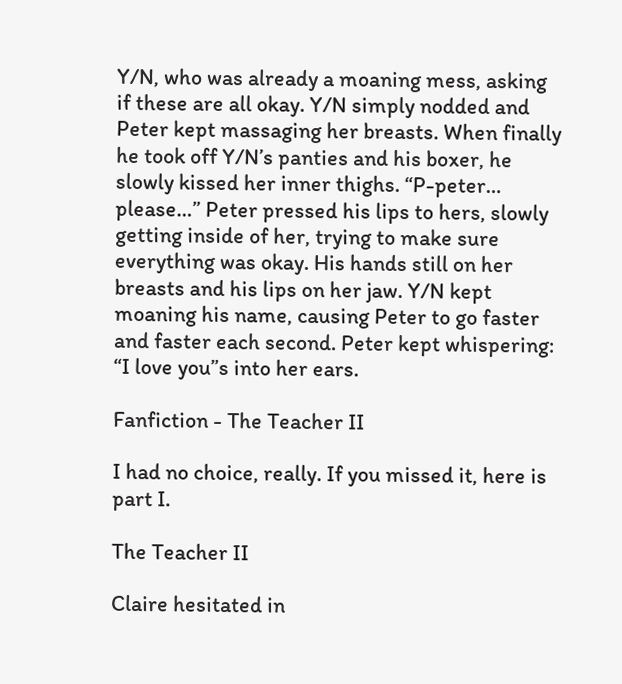Y/N, who was already a moaning mess, asking if these are all okay. Y/N simply nodded and Peter kept massaging her breasts. When finally he took off Y/N’s panties and his boxer, he slowly kissed her inner thighs. “P-peter… please…” Peter pressed his lips to hers, slowly getting inside of her, trying to make sure everything was okay. His hands still on her breasts and his lips on her jaw. Y/N kept moaning his name, causing Peter to go faster and faster each second. Peter kept whispering: “I love you”s into her ears.

Fanfiction - The Teacher II

I had no choice, really. If you missed it, here is part I.

The Teacher II

Claire hesitated in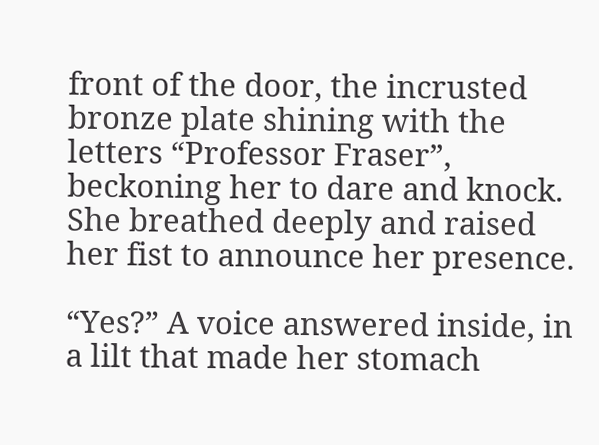front of the door, the incrusted bronze plate shining with the letters “Professor Fraser”, beckoning her to dare and knock. She breathed deeply and raised her fist to announce her presence.

“Yes?” A voice answered inside, in a lilt that made her stomach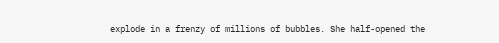explode in a frenzy of millions of bubbles. She half-opened the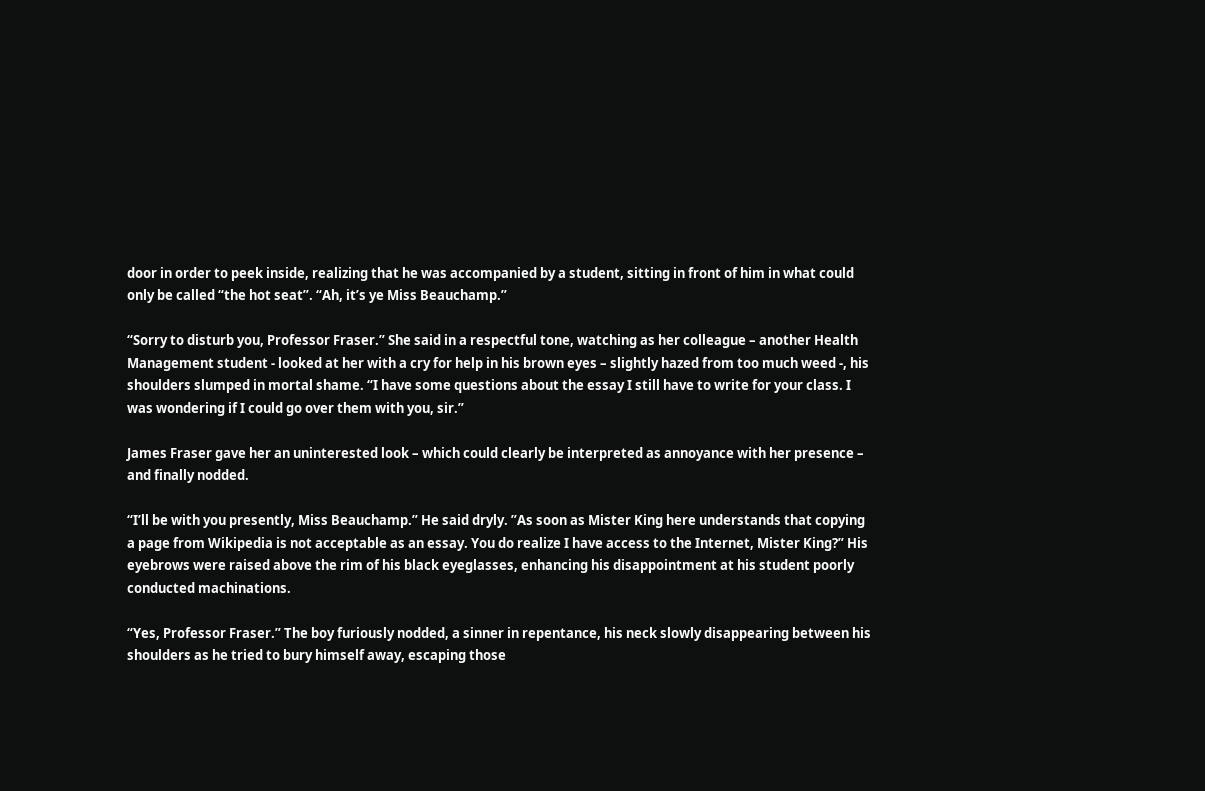door in order to peek inside, realizing that he was accompanied by a student, sitting in front of him in what could only be called “the hot seat”. “Ah, it’s ye Miss Beauchamp.”

“Sorry to disturb you, Professor Fraser.” She said in a respectful tone, watching as her colleague – another Health Management student - looked at her with a cry for help in his brown eyes – slightly hazed from too much weed -, his shoulders slumped in mortal shame. “I have some questions about the essay I still have to write for your class. I was wondering if I could go over them with you, sir.”

James Fraser gave her an uninterested look – which could clearly be interpreted as annoyance with her presence – and finally nodded.

“I’ll be with you presently, Miss Beauchamp.” He said dryly. ”As soon as Mister King here understands that copying a page from Wikipedia is not acceptable as an essay. You do realize I have access to the Internet, Mister King?” His eyebrows were raised above the rim of his black eyeglasses, enhancing his disappointment at his student poorly conducted machinations.

“Yes, Professor Fraser.” The boy furiously nodded, a sinner in repentance, his neck slowly disappearing between his shoulders as he tried to bury himself away, escaping those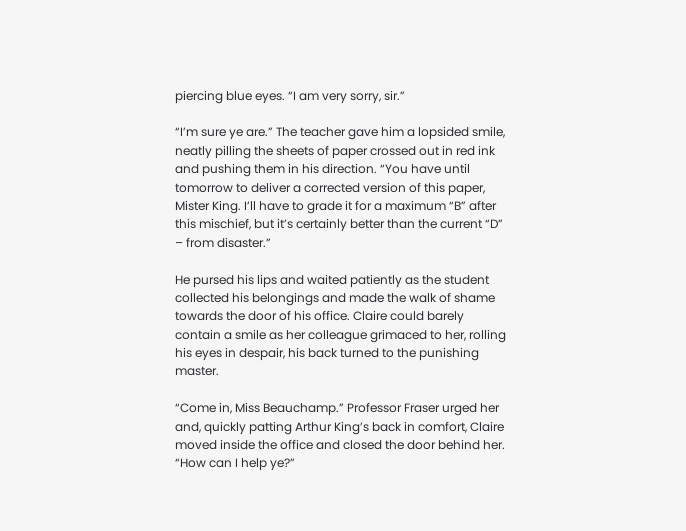piercing blue eyes. “I am very sorry, sir.”

“I’m sure ye are.” The teacher gave him a lopsided smile, neatly pilling the sheets of paper crossed out in red ink and pushing them in his direction. “You have until tomorrow to deliver a corrected version of this paper, Mister King. I’ll have to grade it for a maximum “B” after this mischief, but it’s certainly better than the current “D” – from disaster.”

He pursed his lips and waited patiently as the student collected his belongings and made the walk of shame towards the door of his office. Claire could barely contain a smile as her colleague grimaced to her, rolling his eyes in despair, his back turned to the punishing master.

“Come in, Miss Beauchamp.” Professor Fraser urged her and, quickly patting Arthur King’s back in comfort, Claire moved inside the office and closed the door behind her. “How can I help ye?”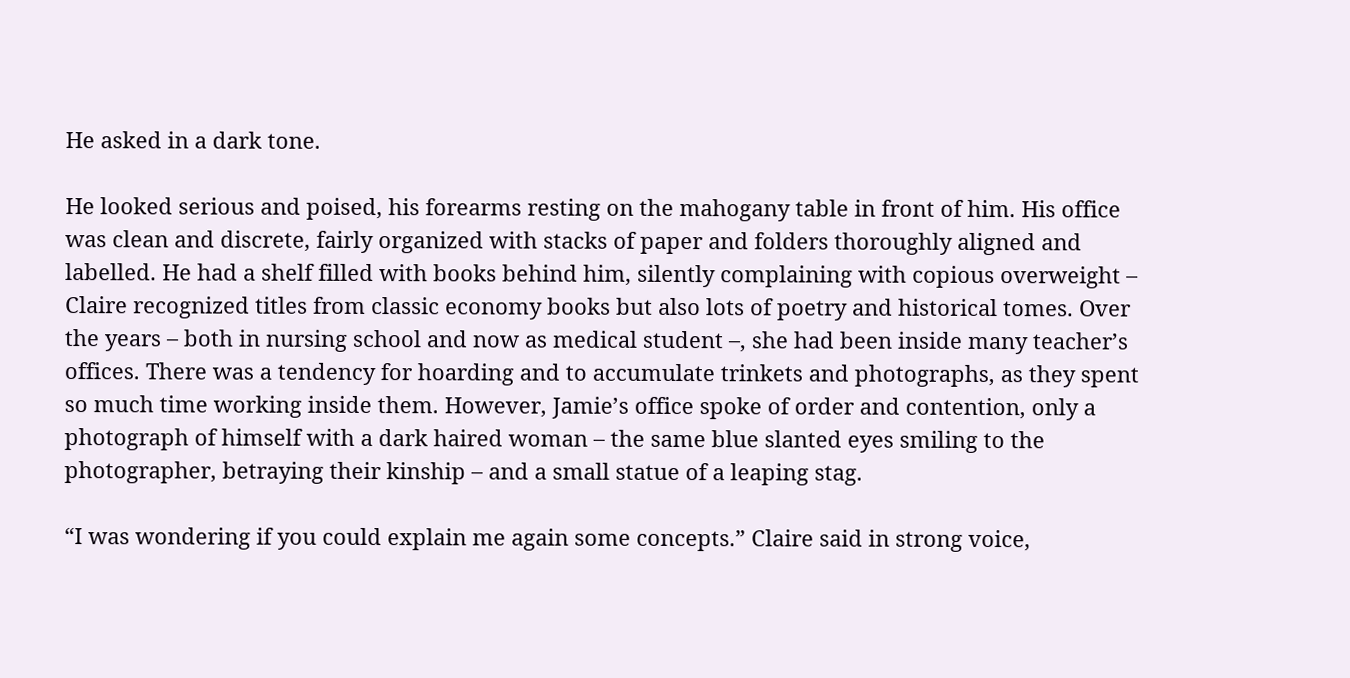He asked in a dark tone.

He looked serious and poised, his forearms resting on the mahogany table in front of him. His office was clean and discrete, fairly organized with stacks of paper and folders thoroughly aligned and labelled. He had a shelf filled with books behind him, silently complaining with copious overweight – Claire recognized titles from classic economy books but also lots of poetry and historical tomes. Over the years – both in nursing school and now as medical student –, she had been inside many teacher’s offices. There was a tendency for hoarding and to accumulate trinkets and photographs, as they spent so much time working inside them. However, Jamie’s office spoke of order and contention, only a photograph of himself with a dark haired woman – the same blue slanted eyes smiling to the photographer, betraying their kinship – and a small statue of a leaping stag.

“I was wondering if you could explain me again some concepts.” Claire said in strong voice,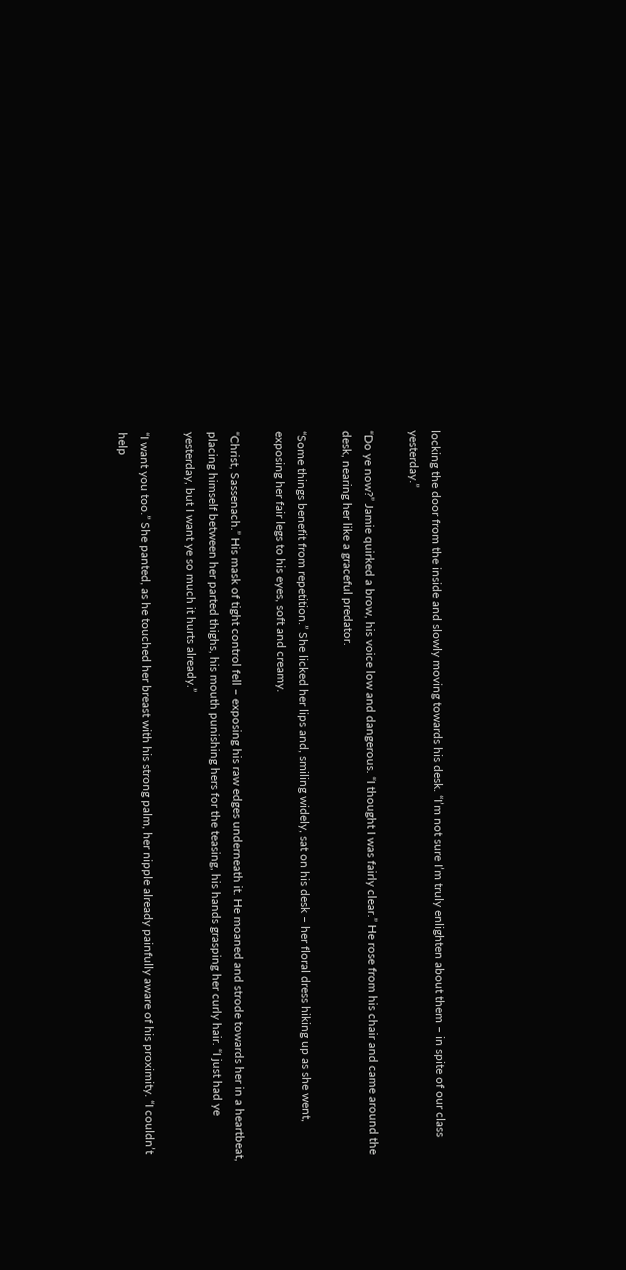locking the door from the inside and slowly moving towards his desk. “I’m not sure I’m truly enlighten about them – in spite of our class yesterday.”

“Do ye now?” Jamie quirked a brow, his voice low and dangerous. “I thought I was fairly clear.” He rose from his chair and came around the desk, nearing her like a graceful predator.

“Some things benefit from repetition.” She licked her lips and, smiling widely, sat on his desk – her floral dress hiking up as she went, exposing her fair legs to his eyes, soft and creamy.

“Christ, Sassenach.” His mask of tight control fell – exposing his raw edges underneath it. He moaned and strode towards her in a heartbeat, placing himself between her parted thighs, his mouth punishing hers for the teasing, his hands grasping her curly hair. “I just had ye yesterday, but I want ye so much it hurts already.”

“I want you too.” She panted, as he touched her breast with his strong palm, her nipple already painfully aware of his proximity. “I couldn’t help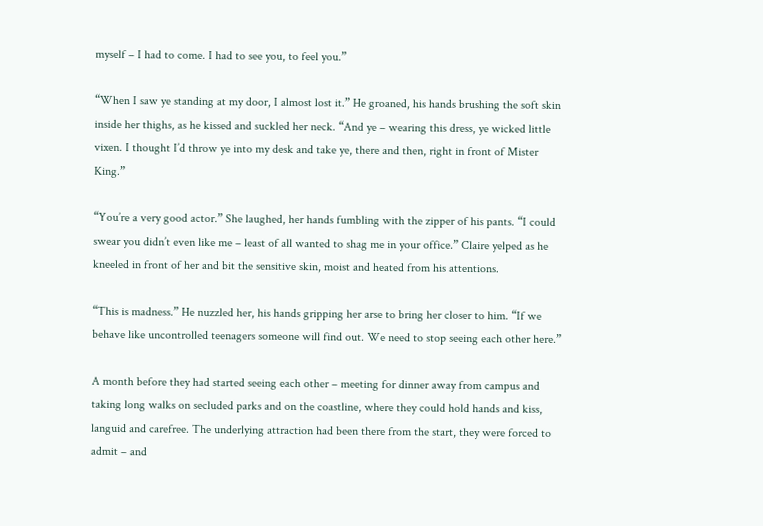myself – I had to come. I had to see you, to feel you.”

“When I saw ye standing at my door, I almost lost it.” He groaned, his hands brushing the soft skin inside her thighs, as he kissed and suckled her neck. “And ye – wearing this dress, ye wicked little vixen. I thought I’d throw ye into my desk and take ye, there and then, right in front of Mister King.”

“You’re a very good actor.” She laughed, her hands fumbling with the zipper of his pants. “I could swear you didn’t even like me – least of all wanted to shag me in your office.” Claire yelped as he kneeled in front of her and bit the sensitive skin, moist and heated from his attentions.

“This is madness.” He nuzzled her, his hands gripping her arse to bring her closer to him. “If we behave like uncontrolled teenagers someone will find out. We need to stop seeing each other here.”

A month before they had started seeing each other – meeting for dinner away from campus and taking long walks on secluded parks and on the coastline, where they could hold hands and kiss, languid and carefree. The underlying attraction had been there from the start, they were forced to admit – and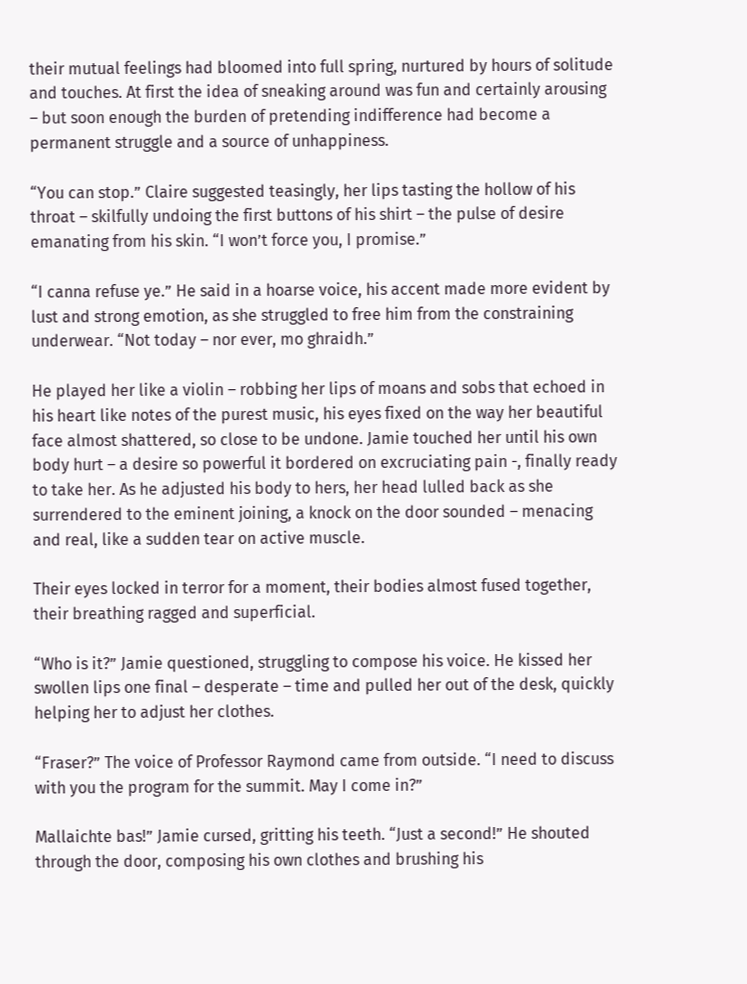their mutual feelings had bloomed into full spring, nurtured by hours of solitude and touches. At first the idea of sneaking around was fun and certainly arousing – but soon enough the burden of pretending indifference had become a permanent struggle and a source of unhappiness.

“You can stop.” Claire suggested teasingly, her lips tasting the hollow of his throat – skilfully undoing the first buttons of his shirt – the pulse of desire emanating from his skin. “I won’t force you, I promise.”

“I canna refuse ye.” He said in a hoarse voice, his accent made more evident by lust and strong emotion, as she struggled to free him from the constraining underwear. “Not today – nor ever, mo ghraidh.”

He played her like a violin – robbing her lips of moans and sobs that echoed in his heart like notes of the purest music, his eyes fixed on the way her beautiful face almost shattered, so close to be undone. Jamie touched her until his own body hurt – a desire so powerful it bordered on excruciating pain -, finally ready to take her. As he adjusted his body to hers, her head lulled back as she surrendered to the eminent joining, a knock on the door sounded – menacing and real, like a sudden tear on active muscle.

Their eyes locked in terror for a moment, their bodies almost fused together, their breathing ragged and superficial.

“Who is it?” Jamie questioned, struggling to compose his voice. He kissed her swollen lips one final – desperate – time and pulled her out of the desk, quickly helping her to adjust her clothes.

“Fraser?” The voice of Professor Raymond came from outside. “I need to discuss with you the program for the summit. May I come in?”

Mallaichte bas!” Jamie cursed, gritting his teeth. “Just a second!” He shouted through the door, composing his own clothes and brushing his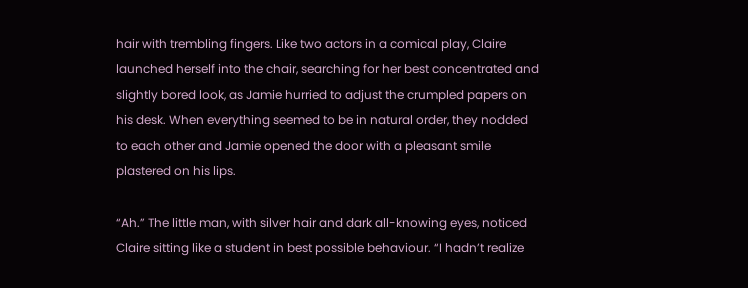hair with trembling fingers. Like two actors in a comical play, Claire launched herself into the chair, searching for her best concentrated and slightly bored look, as Jamie hurried to adjust the crumpled papers on his desk. When everything seemed to be in natural order, they nodded to each other and Jamie opened the door with a pleasant smile plastered on his lips.

“Ah.” The little man, with silver hair and dark all-knowing eyes, noticed Claire sitting like a student in best possible behaviour. “I hadn’t realize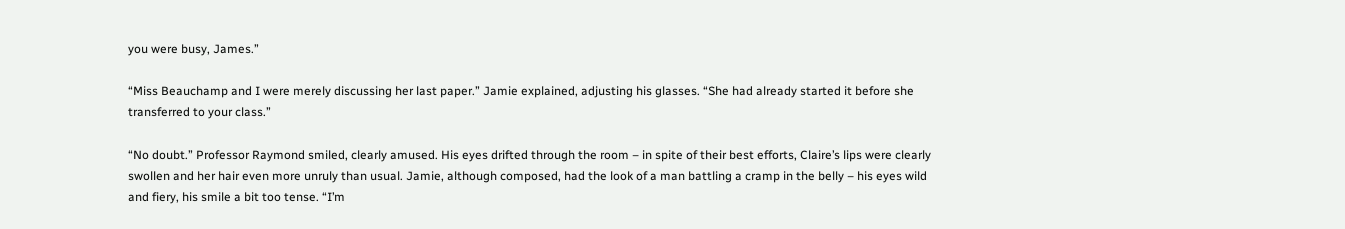you were busy, James.”

“Miss Beauchamp and I were merely discussing her last paper.” Jamie explained, adjusting his glasses. “She had already started it before she transferred to your class.”

“No doubt.” Professor Raymond smiled, clearly amused. His eyes drifted through the room – in spite of their best efforts, Claire’s lips were clearly swollen and her hair even more unruly than usual. Jamie, although composed, had the look of a man battling a cramp in the belly – his eyes wild and fiery, his smile a bit too tense. “I’m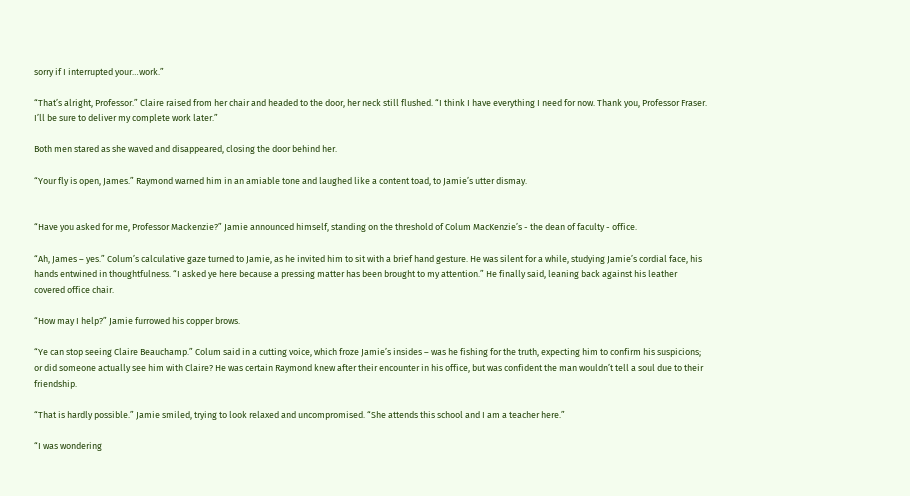sorry if I interrupted your…work.”

“That’s alright, Professor.” Claire raised from her chair and headed to the door, her neck still flushed. “I think I have everything I need for now. Thank you, Professor Fraser. I’ll be sure to deliver my complete work later.”

Both men stared as she waved and disappeared, closing the door behind her.

“Your fly is open, James.” Raymond warned him in an amiable tone and laughed like a content toad, to Jamie’s utter dismay.


“Have you asked for me, Professor Mackenzie?” Jamie announced himself, standing on the threshold of Colum MacKenzie’s - the dean of faculty - office.

“Ah, James – yes.” Colum’s calculative gaze turned to Jamie, as he invited him to sit with a brief hand gesture. He was silent for a while, studying Jamie’s cordial face, his hands entwined in thoughtfulness. “I asked ye here because a pressing matter has been brought to my attention.” He finally said, leaning back against his leather covered office chair.

“How may I help?” Jamie furrowed his copper brows.

“Ye can stop seeing Claire Beauchamp.” Colum said in a cutting voice, which froze Jamie’s insides – was he fishing for the truth, expecting him to confirm his suspicions; or did someone actually see him with Claire? He was certain Raymond knew after their encounter in his office, but was confident the man wouldn’t tell a soul due to their friendship.

“That is hardly possible.” Jamie smiled, trying to look relaxed and uncompromised. “She attends this school and I am a teacher here.”

“I was wondering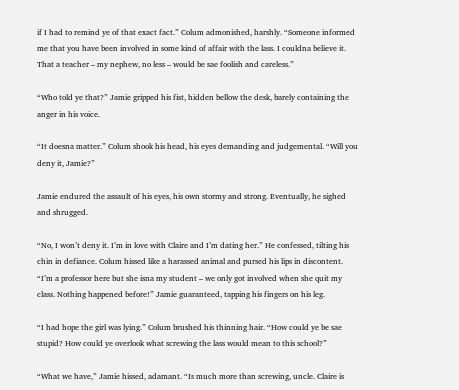if I had to remind ye of that exact fact.” Colum admonished, harshly. “Someone informed me that you have been involved in some kind of affair with the lass. I couldna believe it. That a teacher – my nephew, no less – would be sae foolish and careless.”

“Who told ye that?” Jamie gripped his fist, hidden bellow the desk, barely containing the anger in his voice.

“It doesna matter.” Colum shook his head, his eyes demanding and judgemental. “Will you deny it, Jamie?”

Jamie endured the assault of his eyes, his own stormy and strong. Eventually, he sighed and shrugged.

“No, I won’t deny it. I’m in love with Claire and I’m dating her.” He confessed, tilting his chin in defiance. Colum hissed like a harassed animal and pursed his lips in discontent. “I’m a professor here but she isna my student – we only got involved when she quit my class. Nothing happened before!” Jamie guaranteed, tapping his fingers on his leg.

“I had hope the girl was lying.” Colum brushed his thinning hair. “How could ye be sae stupid? How could ye overlook what screwing the lass would mean to this school?”

“What we have,” Jamie hissed, adamant. “Is much more than screwing, uncle. Claire is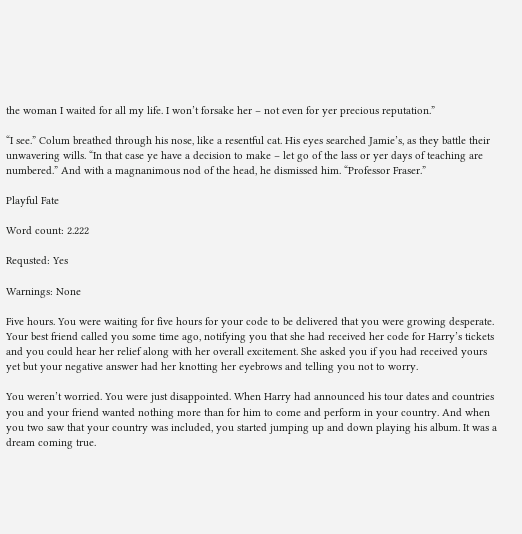the woman I waited for all my life. I won’t forsake her – not even for yer precious reputation.”

“I see.” Colum breathed through his nose, like a resentful cat. His eyes searched Jamie’s, as they battle their unwavering wills. “In that case ye have a decision to make – let go of the lass or yer days of teaching are numbered.” And with a magnanimous nod of the head, he dismissed him. “Professor Fraser.”

Playful Fate

Word count: 2.222

Requsted: Yes

Warnings: None

Five hours. You were waiting for five hours for your code to be delivered that you were growing desperate. Your best friend called you some time ago, notifying you that she had received her code for Harry’s tickets and you could hear her relief along with her overall excitement. She asked you if you had received yours yet but your negative answer had her knotting her eyebrows and telling you not to worry.

You weren’t worried. You were just disappointed. When Harry had announced his tour dates and countries you and your friend wanted nothing more than for him to come and perform in your country. And when you two saw that your country was included, you started jumping up and down playing his album. It was a dream coming true.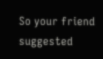So your friend suggested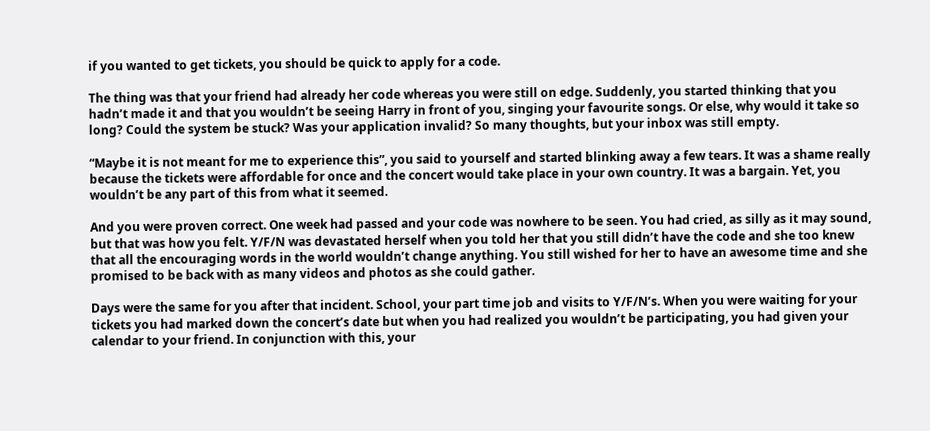if you wanted to get tickets, you should be quick to apply for a code.

The thing was that your friend had already her code whereas you were still on edge. Suddenly, you started thinking that you hadn’t made it and that you wouldn’t be seeing Harry in front of you, singing your favourite songs. Or else, why would it take so long? Could the system be stuck? Was your application invalid? So many thoughts, but your inbox was still empty.

“Maybe it is not meant for me to experience this”, you said to yourself and started blinking away a few tears. It was a shame really because the tickets were affordable for once and the concert would take place in your own country. It was a bargain. Yet, you wouldn’t be any part of this from what it seemed.

And you were proven correct. One week had passed and your code was nowhere to be seen. You had cried, as silly as it may sound, but that was how you felt. Y/F/N was devastated herself when you told her that you still didn’t have the code and she too knew that all the encouraging words in the world wouldn’t change anything. You still wished for her to have an awesome time and she promised to be back with as many videos and photos as she could gather.

Days were the same for you after that incident. School, your part time job and visits to Y/F/N’s. When you were waiting for your tickets you had marked down the concert’s date but when you had realized you wouldn’t be participating, you had given your calendar to your friend. In conjunction with this, your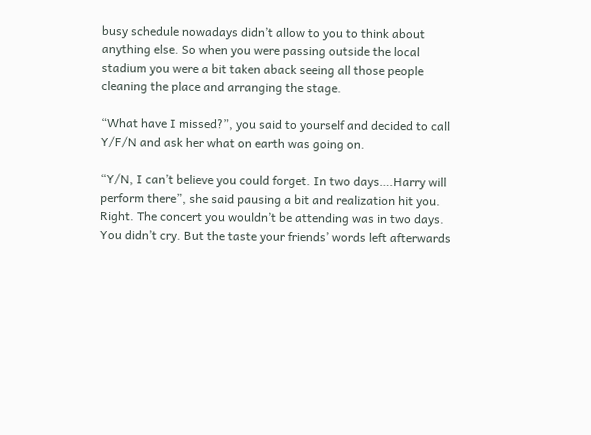busy schedule nowadays didn’t allow to you to think about anything else. So when you were passing outside the local stadium you were a bit taken aback seeing all those people cleaning the place and arranging the stage.

“What have I missed?”, you said to yourself and decided to call Y/F/N and ask her what on earth was going on.

“Y/N, I can’t believe you could forget. In two days….Harry will perform there”, she said pausing a bit and realization hit you. Right. The concert you wouldn’t be attending was in two days. You didn’t cry. But the taste your friends’ words left afterwards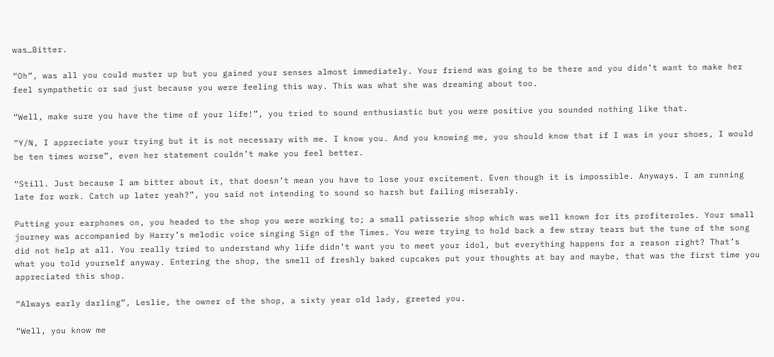was…Bitter.

“Oh”, was all you could muster up but you gained your senses almost immediately. Your friend was going to be there and you didn’t want to make her feel sympathetic or sad just because you were feeling this way. This was what she was dreaming about too.

“Well, make sure you have the time of your life!”, you tried to sound enthusiastic but you were positive you sounded nothing like that.

“Y/N, I appreciate your trying but it is not necessary with me. I know you. And you knowing me, you should know that if I was in your shoes, I would be ten times worse”, even her statement couldn’t make you feel better.

“Still. Just because I am bitter about it, that doesn’t mean you have to lose your excitement. Even though it is impossible. Anyways. I am running late for work. Catch up later yeah?”, you said not intending to sound so harsh but failing miserably.

Putting your earphones on, you headed to the shop you were working to; a small patisserie shop which was well known for its profiteroles. Your small journey was accompanied by Harry’s melodic voice singing Sign of the Times. You were trying to hold back a few stray tears but the tune of the song did not help at all. You really tried to understand why life didn’t want you to meet your idol, but everything happens for a reason right? That’s what you told yourself anyway. Entering the shop, the smell of freshly baked cupcakes put your thoughts at bay and maybe, that was the first time you appreciated this shop.

“Always early darling”, Leslie, the owner of the shop, a sixty year old lady, greeted you.

“Well, you know me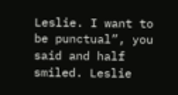Leslie. I want to be punctual”, you said and half smiled. Leslie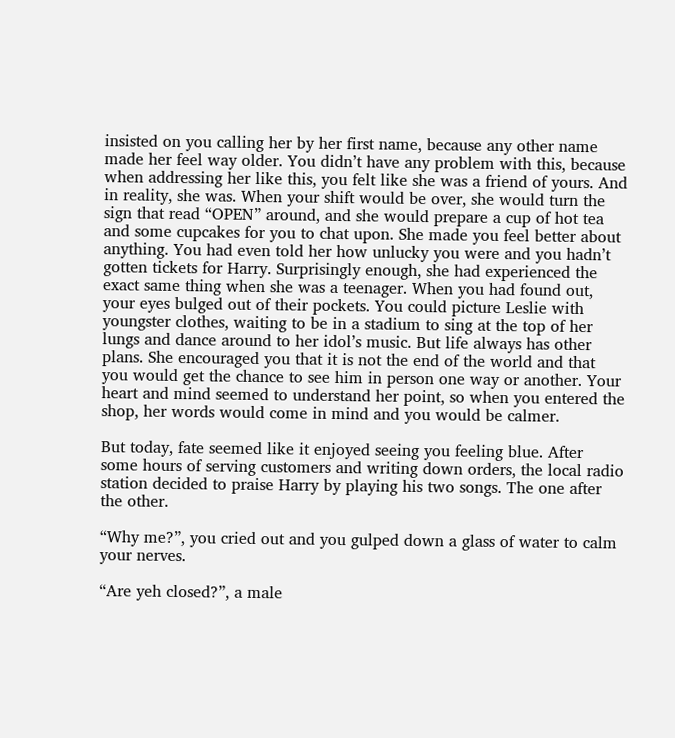insisted on you calling her by her first name, because any other name made her feel way older. You didn’t have any problem with this, because when addressing her like this, you felt like she was a friend of yours. And in reality, she was. When your shift would be over, she would turn the sign that read “OPEN” around, and she would prepare a cup of hot tea and some cupcakes for you to chat upon. She made you feel better about anything. You had even told her how unlucky you were and you hadn’t gotten tickets for Harry. Surprisingly enough, she had experienced the exact same thing when she was a teenager. When you had found out, your eyes bulged out of their pockets. You could picture Leslie with youngster clothes, waiting to be in a stadium to sing at the top of her lungs and dance around to her idol’s music. But life always has other plans. She encouraged you that it is not the end of the world and that you would get the chance to see him in person one way or another. Your heart and mind seemed to understand her point, so when you entered the shop, her words would come in mind and you would be calmer.

But today, fate seemed like it enjoyed seeing you feeling blue. After some hours of serving customers and writing down orders, the local radio station decided to praise Harry by playing his two songs. The one after the other.

“Why me?”, you cried out and you gulped down a glass of water to calm your nerves.

“Are yeh closed?”, a male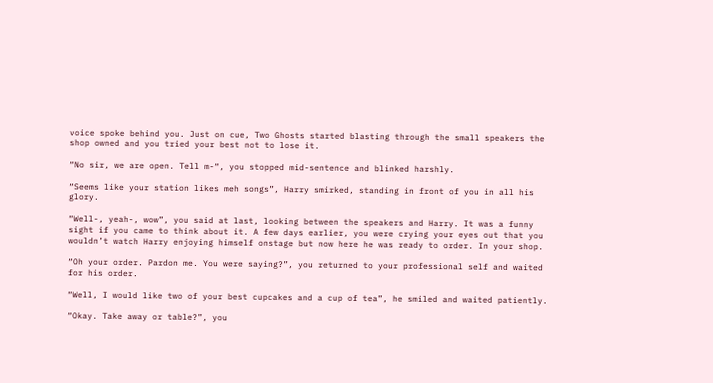voice spoke behind you. Just on cue, Two Ghosts started blasting through the small speakers the shop owned and you tried your best not to lose it.

“No sir, we are open. Tell m-“, you stopped mid-sentence and blinked harshly.

“Seems like your station likes meh songs”, Harry smirked, standing in front of you in all his glory.

“Well-, yeah-, wow”, you said at last, looking between the speakers and Harry. It was a funny sight if you came to think about it. A few days earlier, you were crying your eyes out that you wouldn’t watch Harry enjoying himself onstage but now here he was ready to order. In your shop.

“Oh your order. Pardon me. You were saying?”, you returned to your professional self and waited for his order.

“Well, I would like two of your best cupcakes and a cup of tea”, he smiled and waited patiently.

“Okay. Take away or table?”, you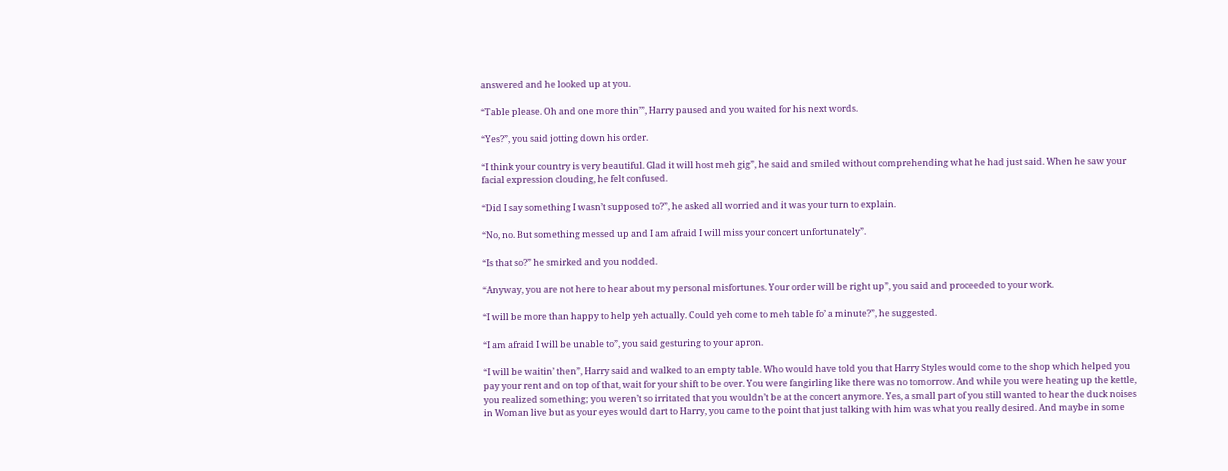answered and he looked up at you.

“Table please. Oh and one more thin’”, Harry paused and you waited for his next words.

“Yes?”, you said jotting down his order.

“I think your country is very beautiful. Glad it will host meh gig”, he said and smiled without comprehending what he had just said. When he saw your facial expression clouding, he felt confused.

“Did I say something I wasn’t supposed to?”, he asked all worried and it was your turn to explain.

“No, no. But something messed up and I am afraid I will miss your concert unfortunately”.

“Is that so?” he smirked and you nodded.

“Anyway, you are not here to hear about my personal misfortunes. Your order will be right up”, you said and proceeded to your work.

“I will be more than happy to help yeh actually. Could yeh come to meh table fo’ a minute?”, he suggested.

“I am afraid I will be unable to”, you said gesturing to your apron.

“I will be waitin’ then”, Harry said and walked to an empty table. Who would have told you that Harry Styles would come to the shop which helped you pay your rent and on top of that, wait for your shift to be over. You were fangirling like there was no tomorrow. And while you were heating up the kettle, you realized something; you weren’t so irritated that you wouldn’t be at the concert anymore. Yes, a small part of you still wanted to hear the duck noises in Woman live but as your eyes would dart to Harry, you came to the point that just talking with him was what you really desired. And maybe in some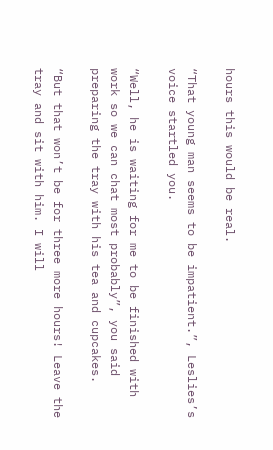hours this would be real.

“That young man seems to be impatient.”, Leslies’s voice startled you.

“Well, he is waiting for me to be finished with work so we can chat most probably”, you said preparing the tray with his tea and cupcakes.

“But that won’t be for three more hours! Leave the tray and sit with him. I will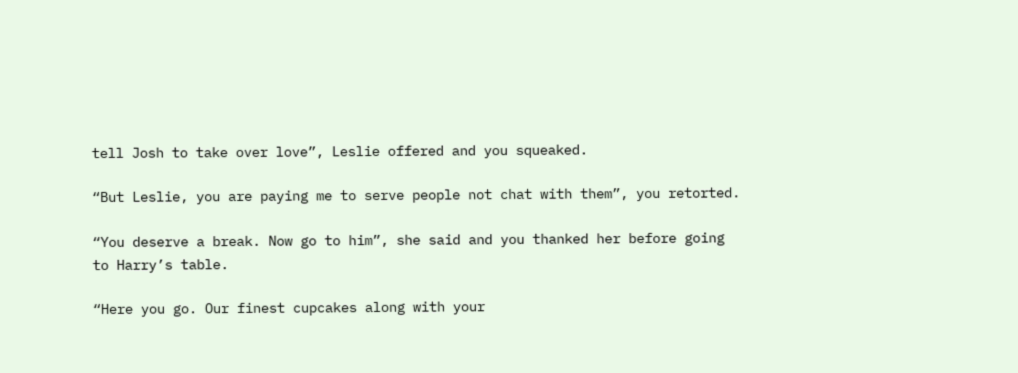tell Josh to take over love”, Leslie offered and you squeaked.

“But Leslie, you are paying me to serve people not chat with them”, you retorted.

“You deserve a break. Now go to him”, she said and you thanked her before going to Harry’s table.

“Here you go. Our finest cupcakes along with your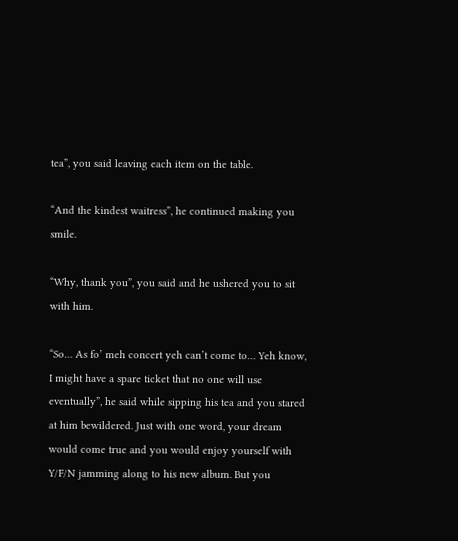tea”, you said leaving each item on the table.

“And the kindest waitress”, he continued making you smile.

“Why, thank you”, you said and he ushered you to sit with him.

“So… As fo’ meh concert yeh can’t come to… Yeh know, I might have a spare ticket that no one will use eventually”, he said while sipping his tea and you stared at him bewildered. Just with one word, your dream would come true and you would enjoy yourself with Y/F/N jamming along to his new album. But you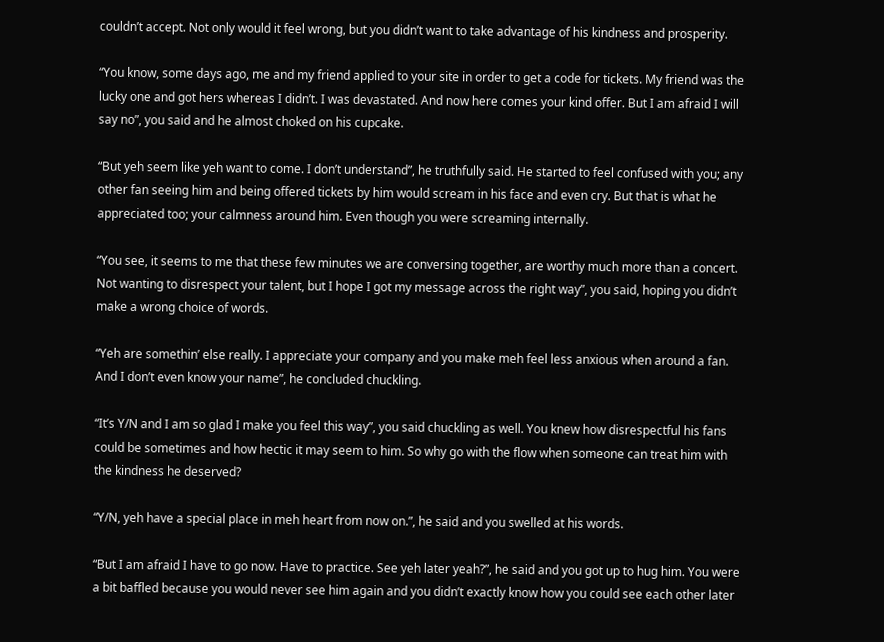couldn’t accept. Not only would it feel wrong, but you didn’t want to take advantage of his kindness and prosperity.

“You know, some days ago, me and my friend applied to your site in order to get a code for tickets. My friend was the lucky one and got hers whereas I didn’t. I was devastated. And now here comes your kind offer. But I am afraid I will say no”, you said and he almost choked on his cupcake.

“But yeh seem like yeh want to come. I don’t understand”, he truthfully said. He started to feel confused with you; any other fan seeing him and being offered tickets by him would scream in his face and even cry. But that is what he appreciated too; your calmness around him. Even though you were screaming internally.

“You see, it seems to me that these few minutes we are conversing together, are worthy much more than a concert. Not wanting to disrespect your talent, but I hope I got my message across the right way”, you said, hoping you didn’t make a wrong choice of words.

“Yeh are somethin’ else really. I appreciate your company and you make meh feel less anxious when around a fan. And I don’t even know your name”, he concluded chuckling.

“It’s Y/N and I am so glad I make you feel this way”, you said chuckling as well. You knew how disrespectful his fans could be sometimes and how hectic it may seem to him. So why go with the flow when someone can treat him with the kindness he deserved?

“Y/N, yeh have a special place in meh heart from now on.”, he said and you swelled at his words.

“But I am afraid I have to go now. Have to practice. See yeh later yeah?”, he said and you got up to hug him. You were a bit baffled because you would never see him again and you didn’t exactly know how you could see each other later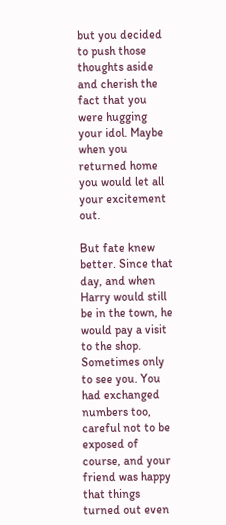but you decided to push those thoughts aside and cherish the fact that you were hugging your idol. Maybe when you returned home you would let all your excitement out.

But fate knew better. Since that day, and when Harry would still be in the town, he would pay a visit to the shop. Sometimes only to see you. You had exchanged numbers too, careful not to be exposed of course, and your friend was happy that things turned out even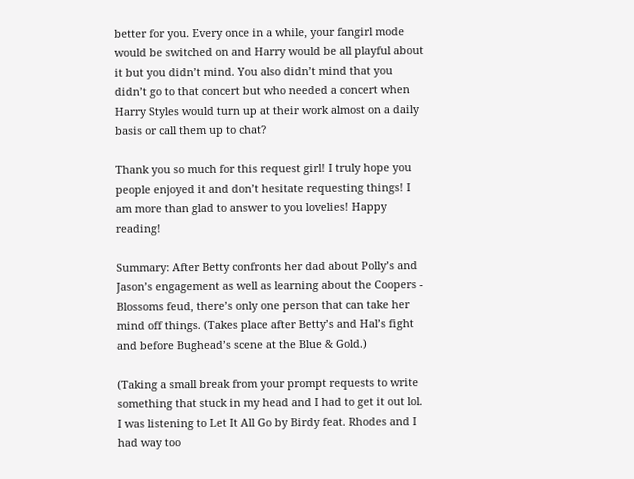better for you. Every once in a while, your fangirl mode would be switched on and Harry would be all playful about it but you didn’t mind. You also didn’t mind that you didn’t go to that concert but who needed a concert when Harry Styles would turn up at their work almost on a daily basis or call them up to chat?

Thank you so much for this request girl! I truly hope you people enjoyed it and don’t hesitate requesting things! I am more than glad to answer to you lovelies! Happy reading!

Summary: After Betty confronts her dad about Polly’s and Jason’s engagement as well as learning about the Coopers - Blossoms feud, there’s only one person that can take her mind off things. (Takes place after Betty’s and Hal’s fight and before Bughead’s scene at the Blue & Gold.)

(Taking a small break from your prompt requests to write something that stuck in my head and I had to get it out lol. I was listening to Let It All Go by Birdy feat. Rhodes and I had way too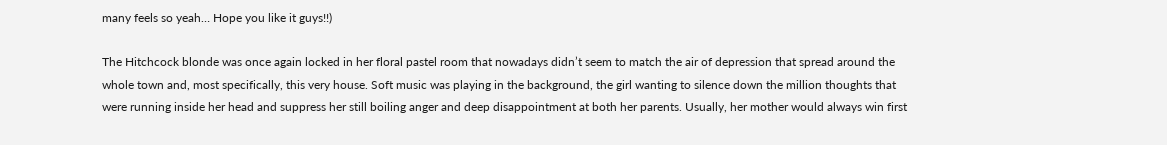many feels so yeah… Hope you like it guys!!)

The Hitchcock blonde was once again locked in her floral pastel room that nowadays didn’t seem to match the air of depression that spread around the whole town and, most specifically, this very house. Soft music was playing in the background, the girl wanting to silence down the million thoughts that were running inside her head and suppress her still boiling anger and deep disappointment at both her parents. Usually, her mother would always win first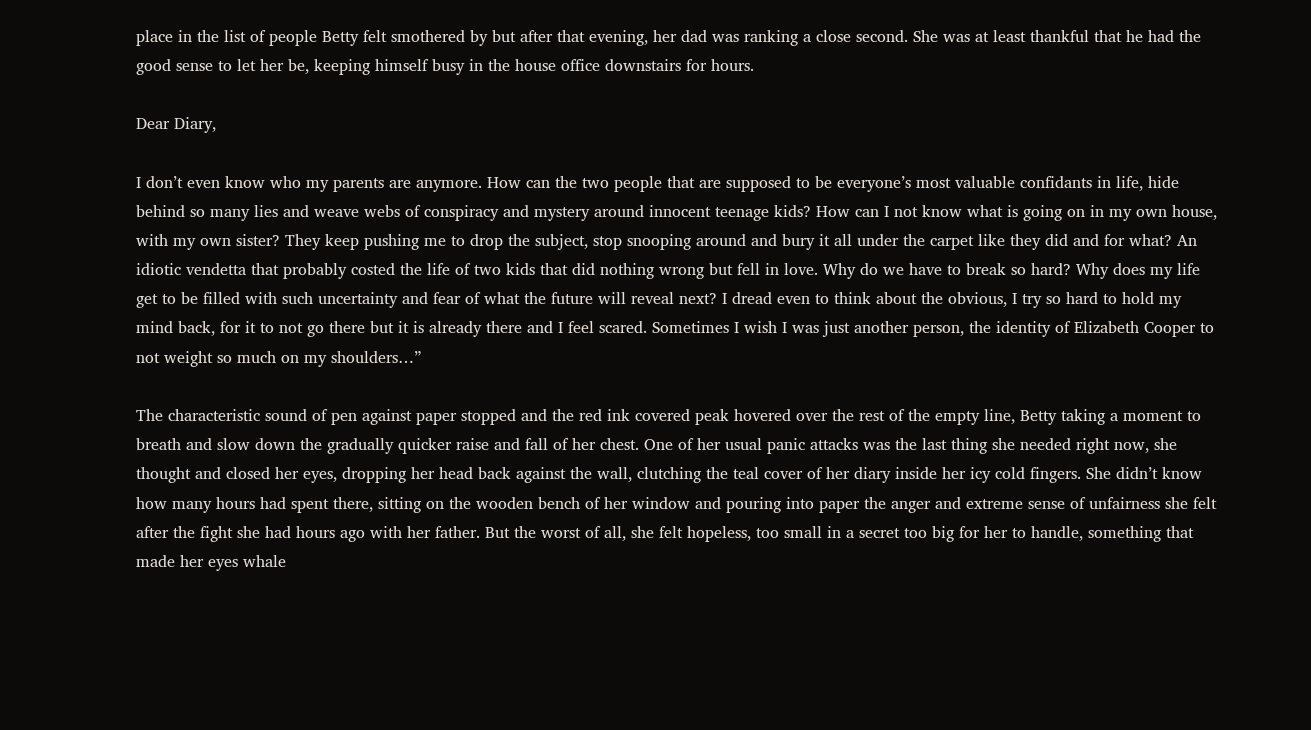place in the list of people Betty felt smothered by but after that evening, her dad was ranking a close second. She was at least thankful that he had the good sense to let her be, keeping himself busy in the house office downstairs for hours.

Dear Diary,

I don’t even know who my parents are anymore. How can the two people that are supposed to be everyone’s most valuable confidants in life, hide behind so many lies and weave webs of conspiracy and mystery around innocent teenage kids? How can I not know what is going on in my own house, with my own sister? They keep pushing me to drop the subject, stop snooping around and bury it all under the carpet like they did and for what? An idiotic vendetta that probably costed the life of two kids that did nothing wrong but fell in love. Why do we have to break so hard? Why does my life get to be filled with such uncertainty and fear of what the future will reveal next? I dread even to think about the obvious, I try so hard to hold my mind back, for it to not go there but it is already there and I feel scared. Sometimes I wish I was just another person, the identity of Elizabeth Cooper to not weight so much on my shoulders…”

The characteristic sound of pen against paper stopped and the red ink covered peak hovered over the rest of the empty line, Betty taking a moment to breath and slow down the gradually quicker raise and fall of her chest. One of her usual panic attacks was the last thing she needed right now, she thought and closed her eyes, dropping her head back against the wall, clutching the teal cover of her diary inside her icy cold fingers. She didn’t know how many hours had spent there, sitting on the wooden bench of her window and pouring into paper the anger and extreme sense of unfairness she felt after the fight she had hours ago with her father. But the worst of all, she felt hopeless, too small in a secret too big for her to handle, something that made her eyes whale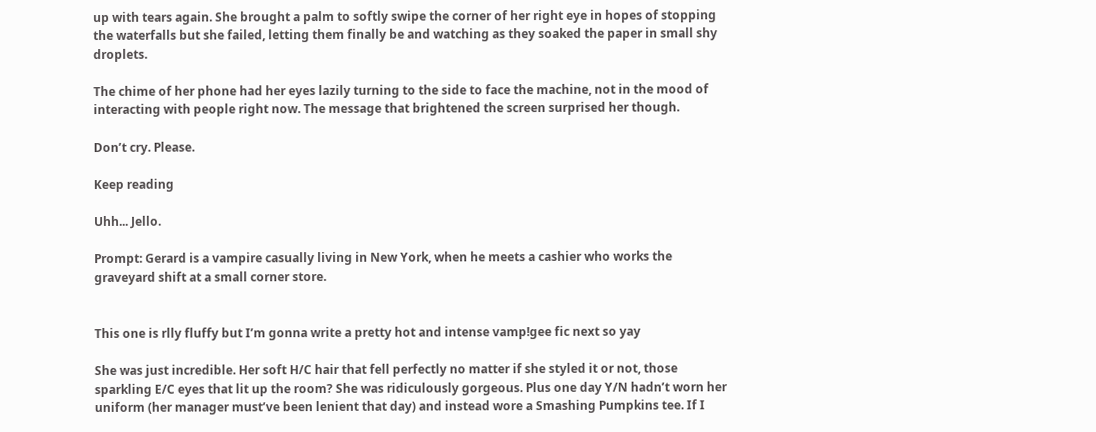up with tears again. She brought a palm to softly swipe the corner of her right eye in hopes of stopping the waterfalls but she failed, letting them finally be and watching as they soaked the paper in small shy droplets.

The chime of her phone had her eyes lazily turning to the side to face the machine, not in the mood of interacting with people right now. The message that brightened the screen surprised her though.

Don’t cry. Please.

Keep reading

Uhh... Jello.

Prompt: Gerard is a vampire casually living in New York, when he meets a cashier who works the graveyard shift at a small corner store.


This one is rlly fluffy but I’m gonna write a pretty hot and intense vamp!gee fic next so yay

She was just incredible. Her soft H/C hair that fell perfectly no matter if she styled it or not, those sparkling E/C eyes that lit up the room? She was ridiculously gorgeous. Plus one day Y/N hadn’t worn her uniform (her manager must’ve been lenient that day) and instead wore a Smashing Pumpkins tee. If I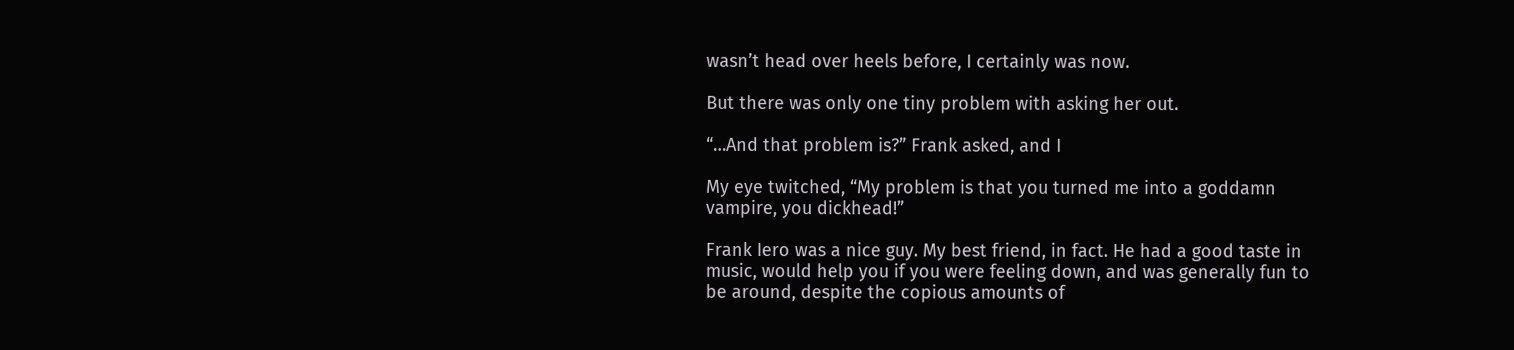wasn’t head over heels before, I certainly was now.

But there was only one tiny problem with asking her out.

“…And that problem is?” Frank asked, and I

My eye twitched, “My problem is that you turned me into a goddamn vampire, you dickhead!”

Frank Iero was a nice guy. My best friend, in fact. He had a good taste in music, would help you if you were feeling down, and was generally fun to be around, despite the copious amounts of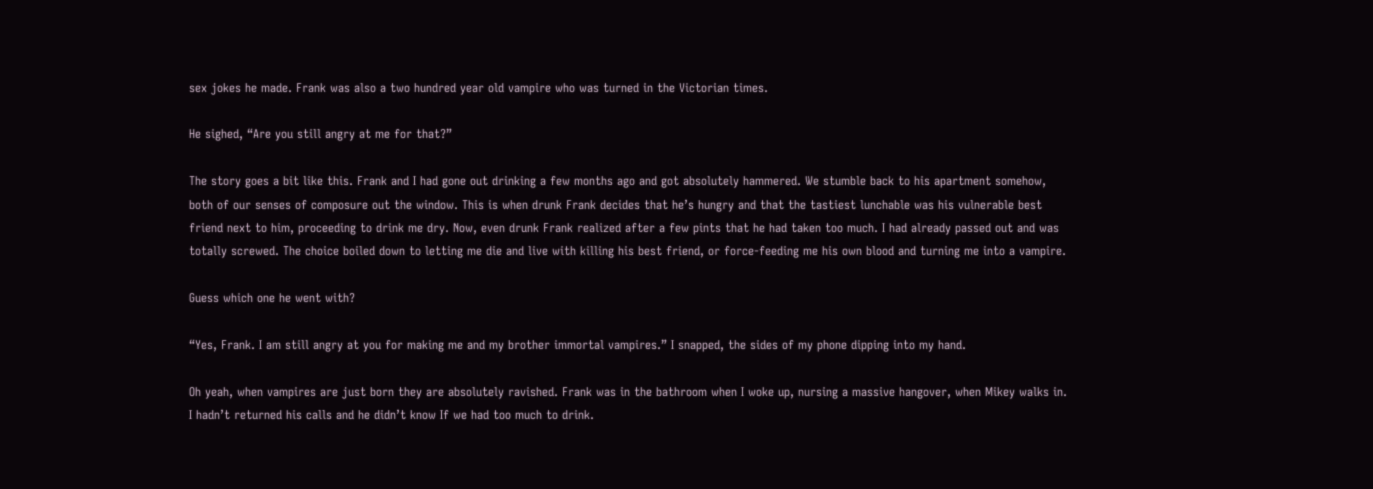sex jokes he made. Frank was also a two hundred year old vampire who was turned in the Victorian times.

He sighed, “Are you still angry at me for that?”

The story goes a bit like this. Frank and I had gone out drinking a few months ago and got absolutely hammered. We stumble back to his apartment somehow, both of our senses of composure out the window. This is when drunk Frank decides that he’s hungry and that the tastiest lunchable was his vulnerable best friend next to him, proceeding to drink me dry. Now, even drunk Frank realized after a few pints that he had taken too much. I had already passed out and was totally screwed. The choice boiled down to letting me die and live with killing his best friend, or force-feeding me his own blood and turning me into a vampire.

Guess which one he went with?

“Yes, Frank. I am still angry at you for making me and my brother immortal vampires.” I snapped, the sides of my phone dipping into my hand.

Oh yeah, when vampires are just born they are absolutely ravished. Frank was in the bathroom when I woke up, nursing a massive hangover, when Mikey walks in. I hadn’t returned his calls and he didn’t know If we had too much to drink.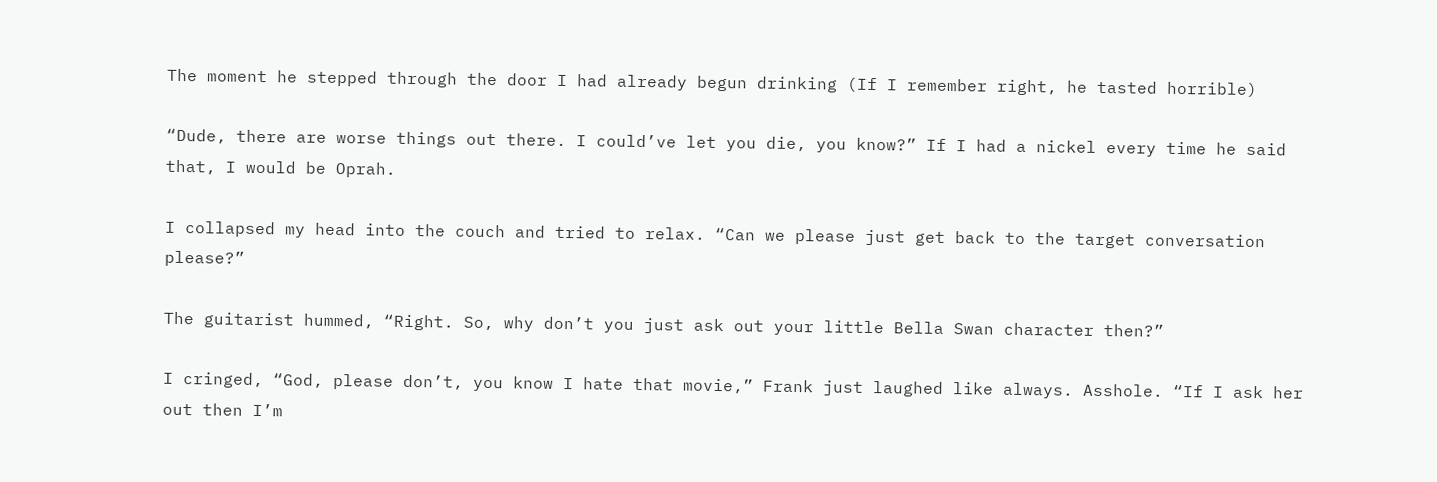The moment he stepped through the door I had already begun drinking (If I remember right, he tasted horrible)

“Dude, there are worse things out there. I could’ve let you die, you know?” If I had a nickel every time he said that, I would be Oprah.

I collapsed my head into the couch and tried to relax. “Can we please just get back to the target conversation please?”

The guitarist hummed, “Right. So, why don’t you just ask out your little Bella Swan character then?”

I cringed, “God, please don’t, you know I hate that movie,” Frank just laughed like always. Asshole. “If I ask her out then I’m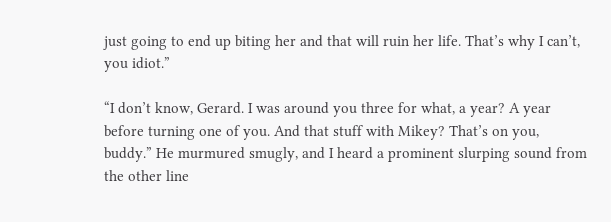just going to end up biting her and that will ruin her life. That’s why I can’t, you idiot.”

“I don’t know, Gerard. I was around you three for what, a year? A year before turning one of you. And that stuff with Mikey? That’s on you, buddy.” He murmured smugly, and I heard a prominent slurping sound from the other line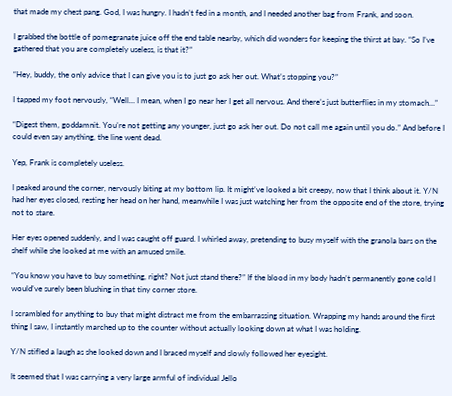that made my chest pang. God, I was hungry. I hadn’t fed in a month, and I needed another bag from Frank, and soon.

I grabbed the bottle of pomegranate juice off the end table nearby, which did wonders for keeping the thirst at bay. “So I’ve gathered that you are completely useless, is that it?”

“Hey, buddy, the only advice that I can give you is to just go ask her out. What’s stopping you?”

I tapped my foot nervously, “Well… I mean, when I go near her I get all nervous. And there’s just butterflies in my stomach…”

“Digest them, goddamnit. You’re not getting any younger, just go ask her out. Do not call me again until you do.” And before I could even say anything, the line went dead.

Yep, Frank is completely useless.

I peaked around the corner, nervously biting at my bottom lip. It might’ve looked a bit creepy, now that I think about it. Y/N had her eyes closed, resting her head on her hand, meanwhile I was just watching her from the opposite end of the store, trying not to stare.

Her eyes opened suddenly, and I was caught off guard. I whirled away, pretending to busy myself with the granola bars on the shelf while she looked at me with an amused smile.

“You know you have to buy something, right? Not just stand there?” If the blood in my body hadn’t permanently gone cold I would’ve surely been blushing in that tiny corner store.

I scrambled for anything to buy that might distract me from the embarrassing situation. Wrapping my hands around the first thing I saw, I instantly marched up to the counter without actually looking down at what I was holding.

Y/N stifled a laugh as she looked down and I braced myself and slowly followed her eyesight.

It seemed that I was carrying a very large armful of individual Jello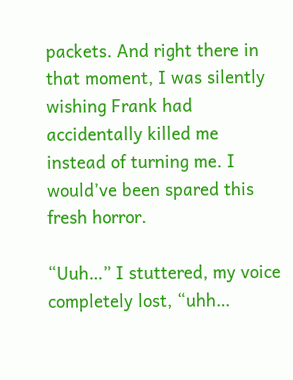packets. And right there in that moment, I was silently wishing Frank had accidentally killed me instead of turning me. I would’ve been spared this fresh horror.

“Uuh…” I stuttered, my voice completely lost, “uhh…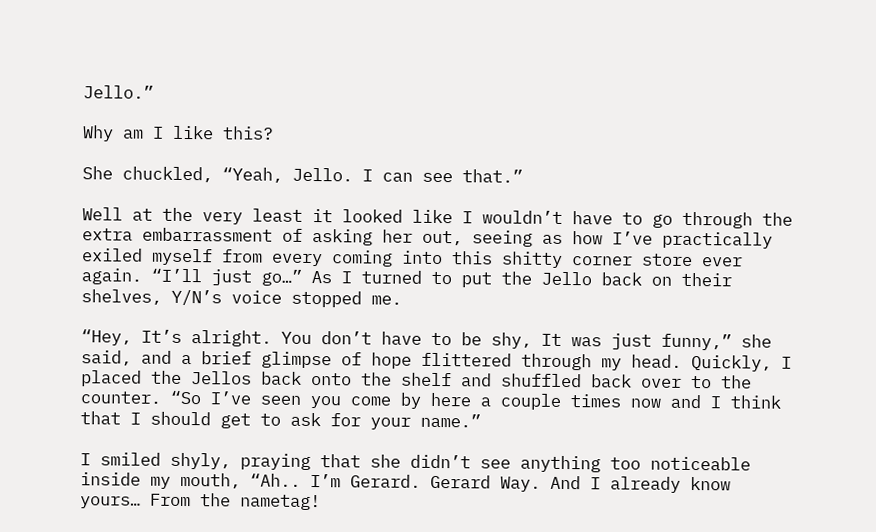Jello.”

Why am I like this?

She chuckled, “Yeah, Jello. I can see that.”

Well at the very least it looked like I wouldn’t have to go through the extra embarrassment of asking her out, seeing as how I’ve practically exiled myself from every coming into this shitty corner store ever again. “I’ll just go…” As I turned to put the Jello back on their shelves, Y/N’s voice stopped me.

“Hey, It’s alright. You don’t have to be shy, It was just funny,” she said, and a brief glimpse of hope flittered through my head. Quickly, I placed the Jellos back onto the shelf and shuffled back over to the counter. “So I’ve seen you come by here a couple times now and I think that I should get to ask for your name.”

I smiled shyly, praying that she didn’t see anything too noticeable inside my mouth, “Ah.. I’m Gerard. Gerard Way. And I already know yours… From the nametag!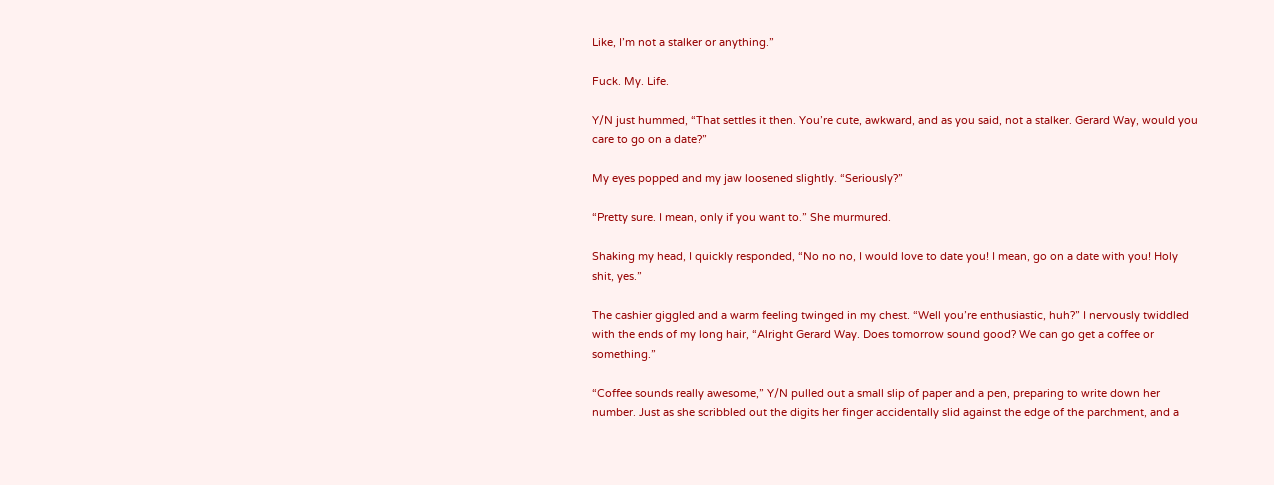Like, I’m not a stalker or anything.”

Fuck. My. Life.

Y/N just hummed, “That settles it then. You’re cute, awkward, and as you said, not a stalker. Gerard Way, would you care to go on a date?”

My eyes popped and my jaw loosened slightly. “Seriously?”

“Pretty sure. I mean, only if you want to.” She murmured.

Shaking my head, I quickly responded, “No no no, I would love to date you! I mean, go on a date with you! Holy shit, yes.”

The cashier giggled and a warm feeling twinged in my chest. “Well you’re enthusiastic, huh?” I nervously twiddled with the ends of my long hair, “Alright Gerard Way. Does tomorrow sound good? We can go get a coffee or something.”

“Coffee sounds really awesome,” Y/N pulled out a small slip of paper and a pen, preparing to write down her number. Just as she scribbled out the digits her finger accidentally slid against the edge of the parchment, and a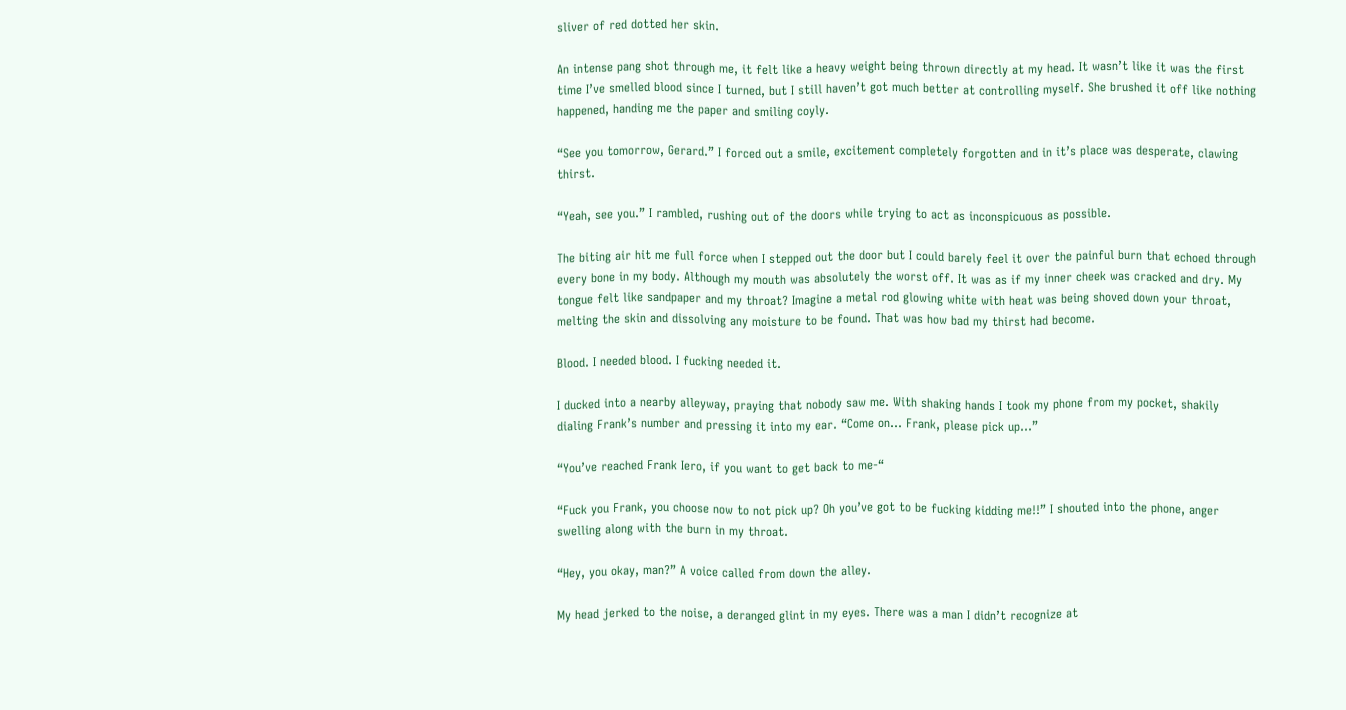sliver of red dotted her skin.

An intense pang shot through me, it felt like a heavy weight being thrown directly at my head. It wasn’t like it was the first time I’ve smelled blood since I turned, but I still haven’t got much better at controlling myself. She brushed it off like nothing happened, handing me the paper and smiling coyly.

“See you tomorrow, Gerard.” I forced out a smile, excitement completely forgotten and in it’s place was desperate, clawing thirst.

“Yeah, see you.” I rambled, rushing out of the doors while trying to act as inconspicuous as possible.

The biting air hit me full force when I stepped out the door but I could barely feel it over the painful burn that echoed through every bone in my body. Although my mouth was absolutely the worst off. It was as if my inner cheek was cracked and dry. My tongue felt like sandpaper and my throat? Imagine a metal rod glowing white with heat was being shoved down your throat, melting the skin and dissolving any moisture to be found. That was how bad my thirst had become.

Blood. I needed blood. I fucking needed it.

I ducked into a nearby alleyway, praying that nobody saw me. With shaking hands I took my phone from my pocket, shakily dialing Frank’s number and pressing it into my ear. “Come on… Frank, please pick up…”

“You’ve reached Frank Iero, if you want to get back to me-“

“Fuck you Frank, you choose now to not pick up? Oh you’ve got to be fucking kidding me!!” I shouted into the phone, anger swelling along with the burn in my throat.

“Hey, you okay, man?” A voice called from down the alley.

My head jerked to the noise, a deranged glint in my eyes. There was a man I didn’t recognize at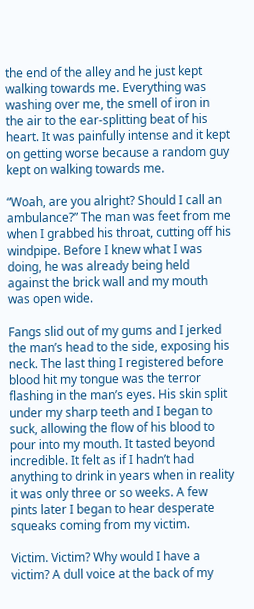the end of the alley and he just kept walking towards me. Everything was washing over me, the smell of iron in the air to the ear-splitting beat of his heart. It was painfully intense and it kept on getting worse because a random guy kept on walking towards me.

“Woah, are you alright? Should I call an ambulance?” The man was feet from me when I grabbed his throat, cutting off his windpipe. Before I knew what I was doing, he was already being held against the brick wall and my mouth was open wide.

Fangs slid out of my gums and I jerked the man’s head to the side, exposing his neck. The last thing I registered before blood hit my tongue was the terror flashing in the man’s eyes. His skin split under my sharp teeth and I began to suck, allowing the flow of his blood to pour into my mouth. It tasted beyond incredible. It felt as if I hadn’t had anything to drink in years when in reality it was only three or so weeks. A few pints later I began to hear desperate squeaks coming from my victim.

Victim. Victim? Why would I have a victim? A dull voice at the back of my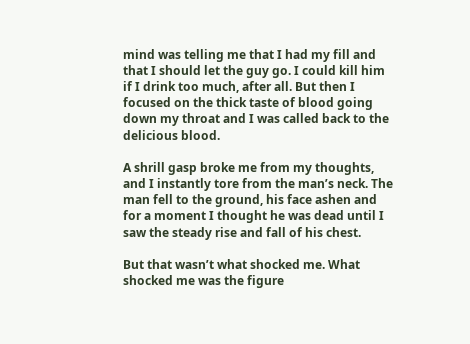mind was telling me that I had my fill and that I should let the guy go. I could kill him if I drink too much, after all. But then I focused on the thick taste of blood going down my throat and I was called back to the delicious blood.

A shrill gasp broke me from my thoughts, and I instantly tore from the man’s neck. The man fell to the ground, his face ashen and for a moment I thought he was dead until I saw the steady rise and fall of his chest.

But that wasn’t what shocked me. What shocked me was the figure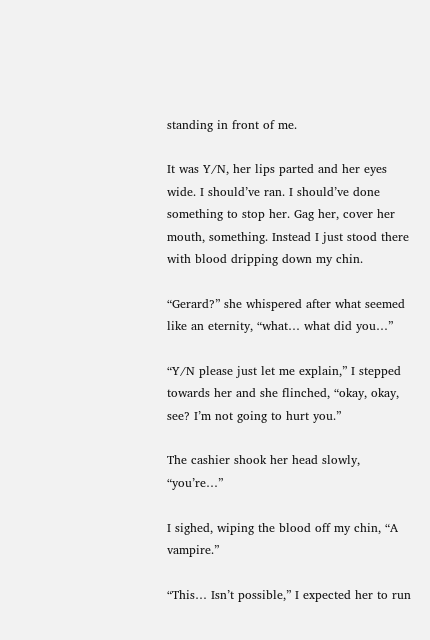standing in front of me.

It was Y/N, her lips parted and her eyes wide. I should’ve ran. I should’ve done something to stop her. Gag her, cover her mouth, something. Instead I just stood there with blood dripping down my chin.

“Gerard?” she whispered after what seemed like an eternity, “what… what did you…”

“Y/N please just let me explain,” I stepped towards her and she flinched, “okay, okay, see? I’m not going to hurt you.”

The cashier shook her head slowly, “you’re…”

I sighed, wiping the blood off my chin, “A vampire.”

“This… Isn’t possible,” I expected her to run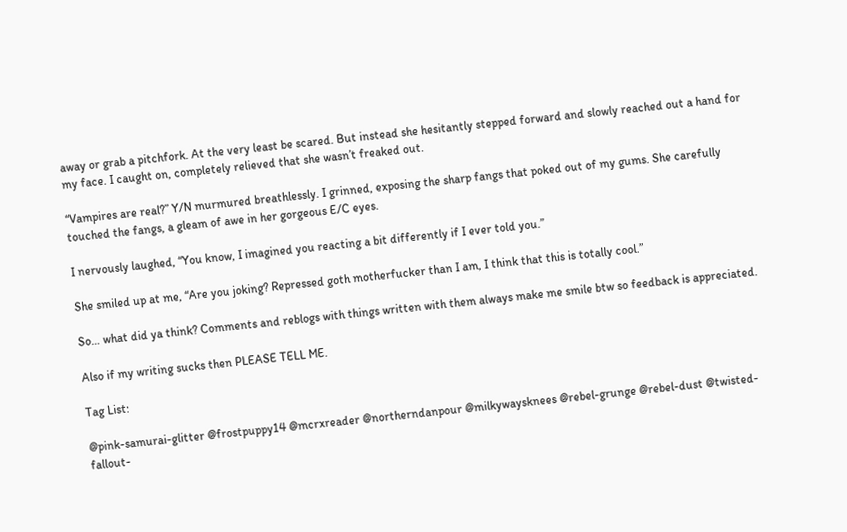away or grab a pitchfork. At the very least be scared. But instead she hesitantly stepped forward and slowly reached out a hand for my face. I caught on, completely relieved that she wasn’t freaked out.

“Vampires are real?” Y/N murmured breathlessly. I grinned, exposing the sharp fangs that poked out of my gums. She carefully touched the fangs, a gleam of awe in her gorgeous E/C eyes.

I nervously laughed, “You know, I imagined you reacting a bit differently if I ever told you.”

She smiled up at me, “Are you joking? Repressed goth motherfucker than I am, I think that this is totally cool.”

So… what did ya think? Comments and reblogs with things written with them always make me smile btw so feedback is appreciated.

Also if my writing sucks then PLEASE TELL ME.

Tag List:

@pink-samurai-glitter @frostpuppy14 @mcrxreader @northerndanpour @milkywaysknees @rebel-grunge @rebel-dust @twisted-fallout-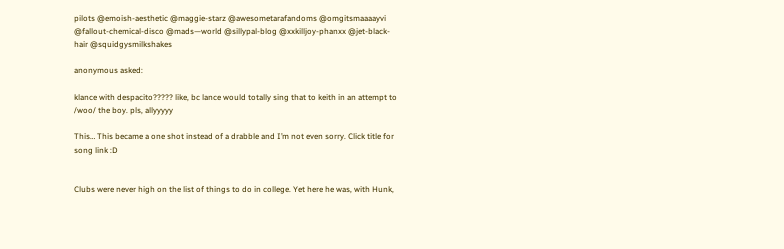pilots @emoish-aesthetic @maggie-starz @awesometarafandoms @omgitsmaaaayvi @fallout-chemical-disco @mads—world @sillypal-blog @xxkilljoy-phanxx @jet-black-hair @squidgysmilkshakes

anonymous asked:

klance with despacito????? like, bc lance would totally sing that to keith in an attempt to /woo/ the boy. pls, allyyyyy

This… This became a one shot instead of a drabble and I’m not even sorry. Click title for song link :D


Clubs were never high on the list of things to do in college. Yet here he was, with Hunk,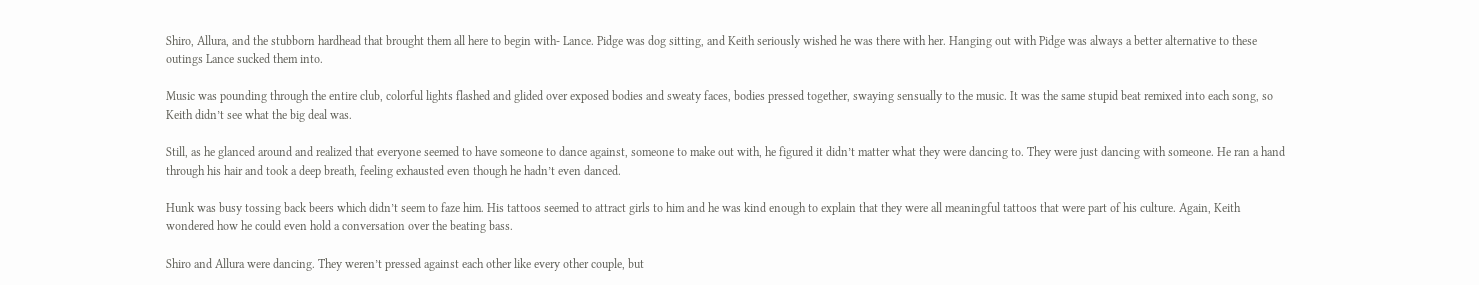Shiro, Allura, and the stubborn hardhead that brought them all here to begin with- Lance. Pidge was dog sitting, and Keith seriously wished he was there with her. Hanging out with Pidge was always a better alternative to these outings Lance sucked them into.

Music was pounding through the entire club, colorful lights flashed and glided over exposed bodies and sweaty faces, bodies pressed together, swaying sensually to the music. It was the same stupid beat remixed into each song, so Keith didn’t see what the big deal was.

Still, as he glanced around and realized that everyone seemed to have someone to dance against, someone to make out with, he figured it didn’t matter what they were dancing to. They were just dancing with someone. He ran a hand through his hair and took a deep breath, feeling exhausted even though he hadn’t even danced.

Hunk was busy tossing back beers which didn’t seem to faze him. His tattoos seemed to attract girls to him and he was kind enough to explain that they were all meaningful tattoos that were part of his culture. Again, Keith wondered how he could even hold a conversation over the beating bass.

Shiro and Allura were dancing. They weren’t pressed against each other like every other couple, but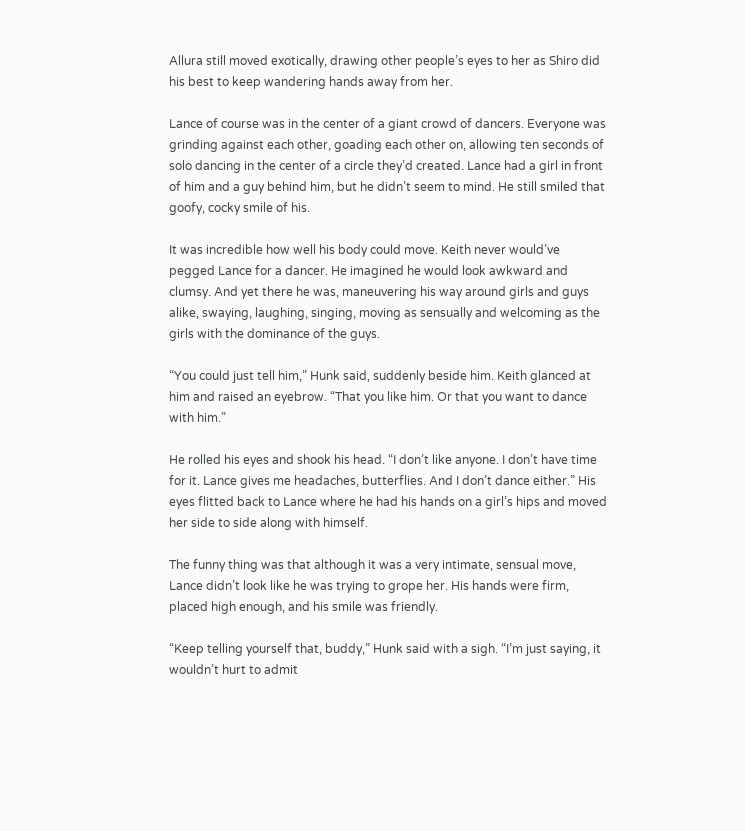Allura still moved exotically, drawing other people’s eyes to her as Shiro did his best to keep wandering hands away from her.

Lance of course was in the center of a giant crowd of dancers. Everyone was grinding against each other, goading each other on, allowing ten seconds of solo dancing in the center of a circle they’d created. Lance had a girl in front of him and a guy behind him, but he didn’t seem to mind. He still smiled that goofy, cocky smile of his.

It was incredible how well his body could move. Keith never would’ve pegged Lance for a dancer. He imagined he would look awkward and clumsy. And yet there he was, maneuvering his way around girls and guys alike, swaying, laughing, singing, moving as sensually and welcoming as the girls with the dominance of the guys.

“You could just tell him,” Hunk said, suddenly beside him. Keith glanced at him and raised an eyebrow. “That you like him. Or that you want to dance with him.”

He rolled his eyes and shook his head. “I don’t like anyone. I don’t have time for it. Lance gives me headaches, butterflies. And I don’t dance either.” His eyes flitted back to Lance where he had his hands on a girl’s hips and moved her side to side along with himself.

The funny thing was that although it was a very intimate, sensual move, Lance didn’t look like he was trying to grope her. His hands were firm, placed high enough, and his smile was friendly.

“Keep telling yourself that, buddy,” Hunk said with a sigh. “I’m just saying, it wouldn’t hurt to admit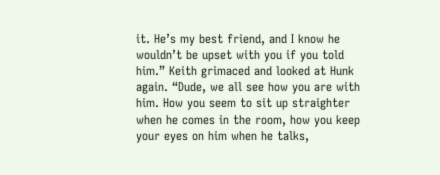it. He’s my best friend, and I know he wouldn’t be upset with you if you told him.” Keith grimaced and looked at Hunk again. “Dude, we all see how you are with him. How you seem to sit up straighter when he comes in the room, how you keep your eyes on him when he talks,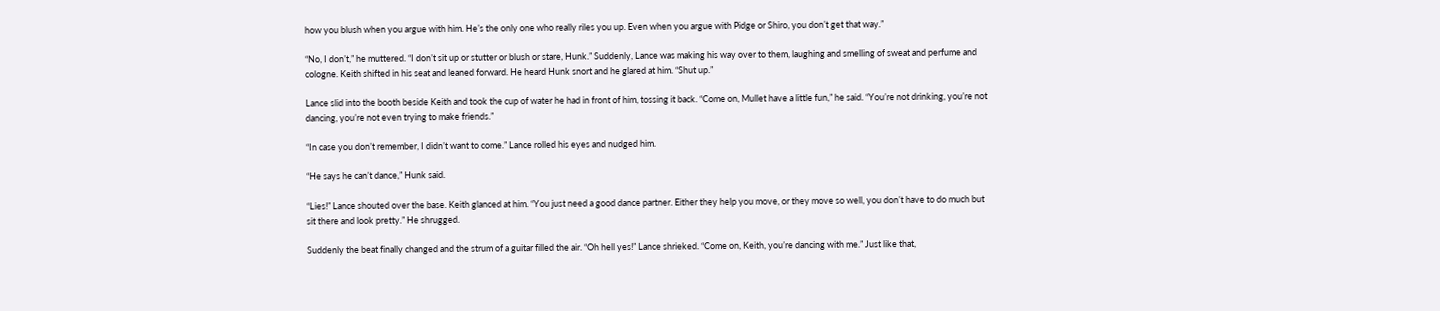how you blush when you argue with him. He’s the only one who really riles you up. Even when you argue with Pidge or Shiro, you don’t get that way.”

“No, I don’t,” he muttered. “I don’t sit up or stutter or blush or stare, Hunk.” Suddenly, Lance was making his way over to them, laughing and smelling of sweat and perfume and cologne. Keith shifted in his seat and leaned forward. He heard Hunk snort and he glared at him. “Shut up.”

Lance slid into the booth beside Keith and took the cup of water he had in front of him, tossing it back. “Come on, Mullet have a little fun,” he said. “You’re not drinking, you’re not dancing, you’re not even trying to make friends.”

“In case you don’t remember, I didn’t want to come.” Lance rolled his eyes and nudged him.

“He says he can’t dance,” Hunk said.

“Lies!” Lance shouted over the base. Keith glanced at him. “You just need a good dance partner. Either they help you move, or they move so well, you don’t have to do much but sit there and look pretty.” He shrugged.

Suddenly the beat finally changed and the strum of a guitar filled the air. “Oh hell yes!” Lance shrieked. “Come on, Keith, you’re dancing with me.” Just like that,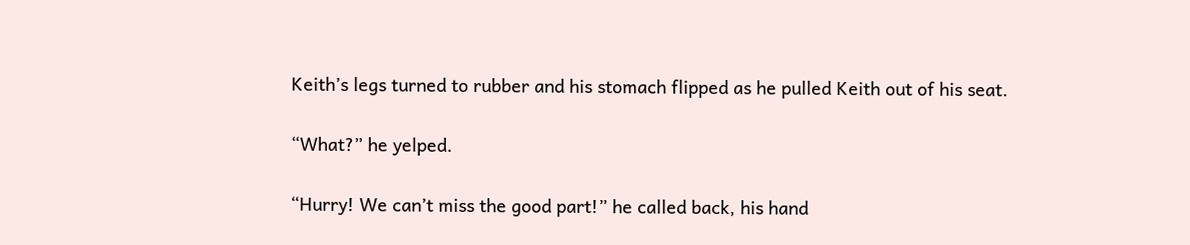Keith’s legs turned to rubber and his stomach flipped as he pulled Keith out of his seat.

“What?” he yelped.

“Hurry! We can’t miss the good part!” he called back, his hand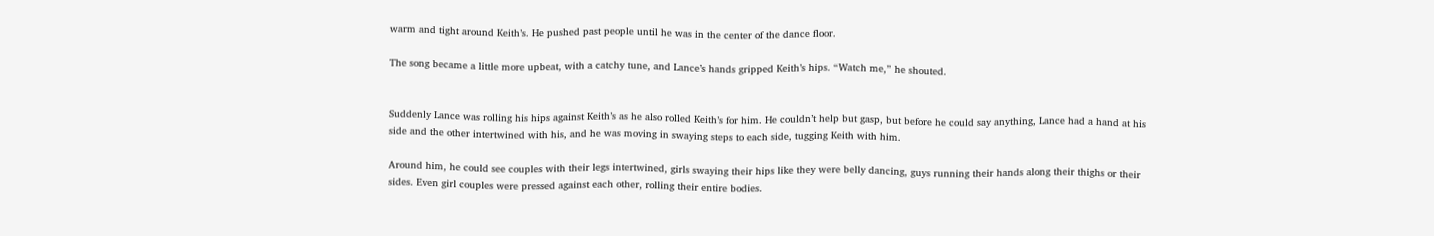warm and tight around Keith’s. He pushed past people until he was in the center of the dance floor.

The song became a little more upbeat, with a catchy tune, and Lance’s hands gripped Keith’s hips. “Watch me,” he shouted.


Suddenly Lance was rolling his hips against Keith’s as he also rolled Keith’s for him. He couldn’t help but gasp, but before he could say anything, Lance had a hand at his side and the other intertwined with his, and he was moving in swaying steps to each side, tugging Keith with him.

Around him, he could see couples with their legs intertwined, girls swaying their hips like they were belly dancing, guys running their hands along their thighs or their sides. Even girl couples were pressed against each other, rolling their entire bodies.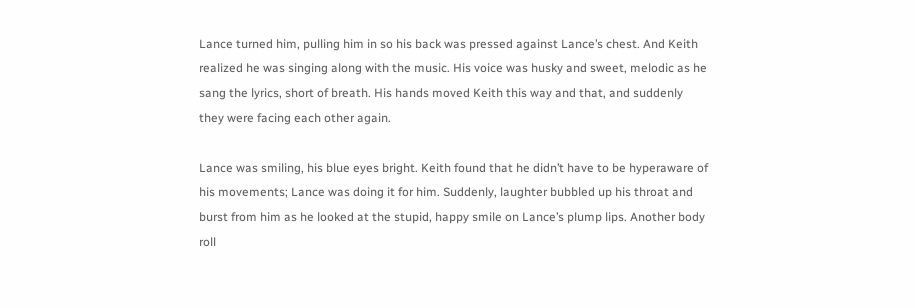Lance turned him, pulling him in so his back was pressed against Lance’s chest. And Keith realized he was singing along with the music. His voice was husky and sweet, melodic as he sang the lyrics, short of breath. His hands moved Keith this way and that, and suddenly they were facing each other again.

Lance was smiling, his blue eyes bright. Keith found that he didn’t have to be hyperaware of his movements; Lance was doing it for him. Suddenly, laughter bubbled up his throat and burst from him as he looked at the stupid, happy smile on Lance’s plump lips. Another body roll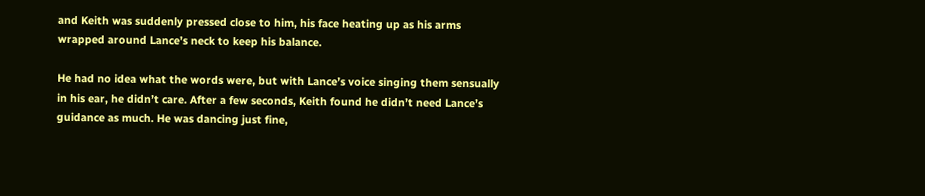and Keith was suddenly pressed close to him, his face heating up as his arms wrapped around Lance’s neck to keep his balance.

He had no idea what the words were, but with Lance’s voice singing them sensually in his ear, he didn’t care. After a few seconds, Keith found he didn’t need Lance’s guidance as much. He was dancing just fine,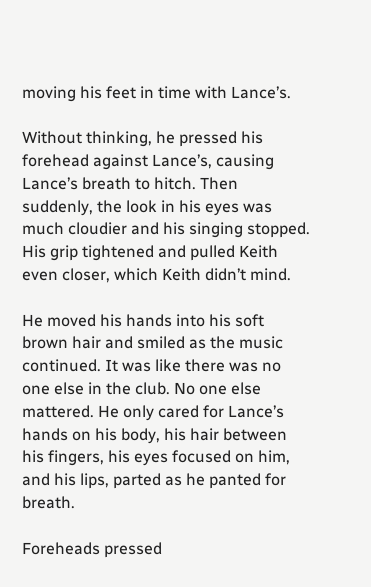moving his feet in time with Lance’s.

Without thinking, he pressed his forehead against Lance’s, causing Lance’s breath to hitch. Then suddenly, the look in his eyes was much cloudier and his singing stopped. His grip tightened and pulled Keith even closer, which Keith didn’t mind.

He moved his hands into his soft brown hair and smiled as the music continued. It was like there was no one else in the club. No one else mattered. He only cared for Lance’s hands on his body, his hair between his fingers, his eyes focused on him, and his lips, parted as he panted for breath.

Foreheads pressed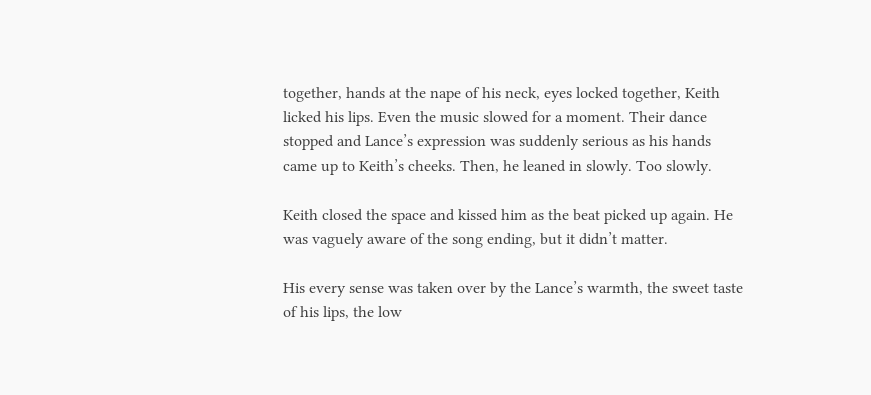together, hands at the nape of his neck, eyes locked together, Keith licked his lips. Even the music slowed for a moment. Their dance stopped and Lance’s expression was suddenly serious as his hands came up to Keith’s cheeks. Then, he leaned in slowly. Too slowly.

Keith closed the space and kissed him as the beat picked up again. He was vaguely aware of the song ending, but it didn’t matter.

His every sense was taken over by the Lance’s warmth, the sweet taste of his lips, the low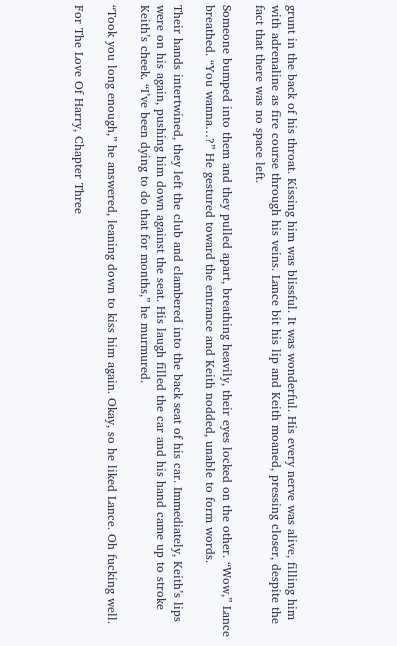grunt in the back of his throat. Kissing him was blissful. It was wonderful. His every nerve was alive, filling him with adrenaline as fire course through his veins. Lance bit his lip and Keith moaned, pressing closer, despite the fact that there was no space left.

Someone bumped into them and they pulled apart, breathing heavily, their eyes locked on the other. “Wow,” Lance breathed. “You wanna…?” He gestured toward the entrance and Keith nodded, unable to form words.

Their hands intertwined, they left the club and clambered into the back seat of his car. Immediately, Keith’s lips were on his again, pushing him down against the seat. His laugh filled the car and his hand came up to stroke Keith’s cheek. “I’ve been dying to do that for months,” he murmured.

“Took you long enough,” he answered, leaning down to kiss him again. Okay, so he liked Lance. Oh fucking well.

For The Love Of Harry, Chapter Three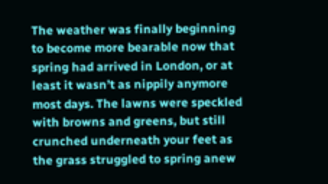The weather was finally beginning to become more bearable now that spring had arrived in London, or at least it wasn’t as nippily anymore most days. The lawns were speckled with browns and greens, but still crunched underneath your feet as the grass struggled to spring anew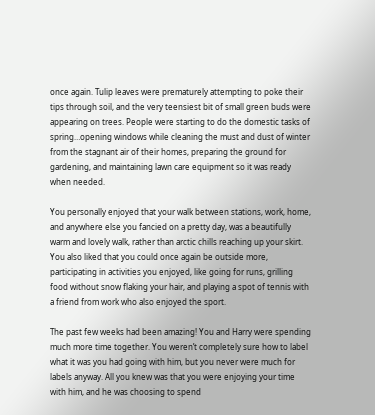once again. Tulip leaves were prematurely attempting to poke their tips through soil, and the very teensiest bit of small green buds were appearing on trees. People were starting to do the domestic tasks of spring…opening windows while cleaning the must and dust of winter from the stagnant air of their homes, preparing the ground for gardening, and maintaining lawn care equipment so it was ready when needed.

You personally enjoyed that your walk between stations, work, home, and anywhere else you fancied on a pretty day, was a beautifully warm and lovely walk, rather than arctic chills reaching up your skirt. You also liked that you could once again be outside more, participating in activities you enjoyed, like going for runs, grilling food without snow flaking your hair, and playing a spot of tennis with a friend from work who also enjoyed the sport.

The past few weeks had been amazing! You and Harry were spending much more time together. You weren’t completely sure how to label what it was you had going with him, but you never were much for labels anyway. All you knew was that you were enjoying your time with him, and he was choosing to spend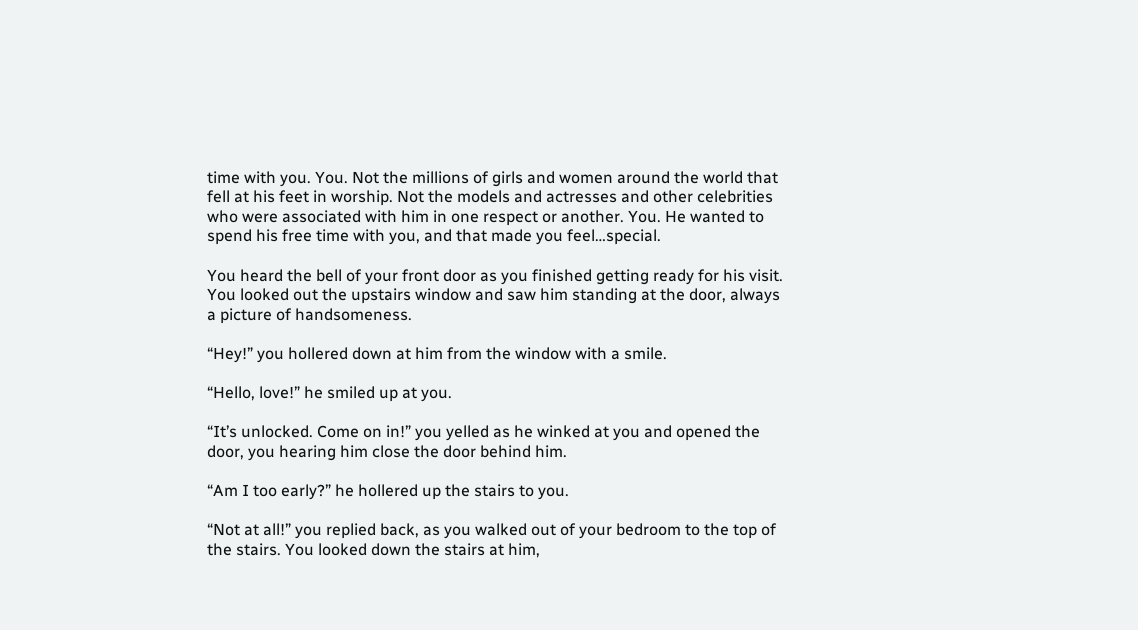time with you. You. Not the millions of girls and women around the world that fell at his feet in worship. Not the models and actresses and other celebrities who were associated with him in one respect or another. You. He wanted to spend his free time with you, and that made you feel…special.

You heard the bell of your front door as you finished getting ready for his visit. You looked out the upstairs window and saw him standing at the door, always a picture of handsomeness.

“Hey!” you hollered down at him from the window with a smile.

“Hello, love!” he smiled up at you.

“It’s unlocked. Come on in!” you yelled as he winked at you and opened the door, you hearing him close the door behind him.

“Am I too early?” he hollered up the stairs to you.

“Not at all!” you replied back, as you walked out of your bedroom to the top of the stairs. You looked down the stairs at him,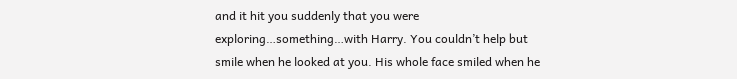and it hit you suddenly that you were exploring…something…with Harry. You couldn’t help but smile when he looked at you. His whole face smiled when he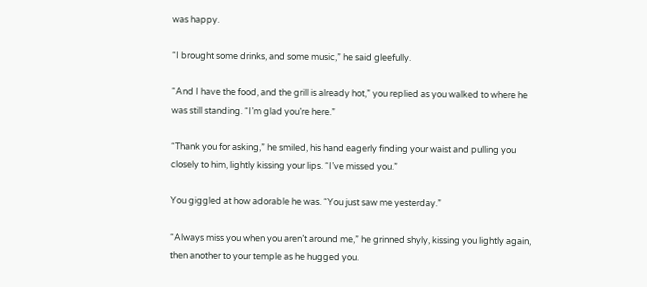was happy.

“I brought some drinks, and some music,” he said gleefully.

“And I have the food, and the grill is already hot,” you replied as you walked to where he was still standing. “I’m glad you’re here.”

“Thank you for asking,” he smiled, his hand eagerly finding your waist and pulling you closely to him, lightly kissing your lips. “I’ve missed you.”

You giggled at how adorable he was. “You just saw me yesterday.”

“Always miss you when you aren’t around me,” he grinned shyly, kissing you lightly again, then another to your temple as he hugged you.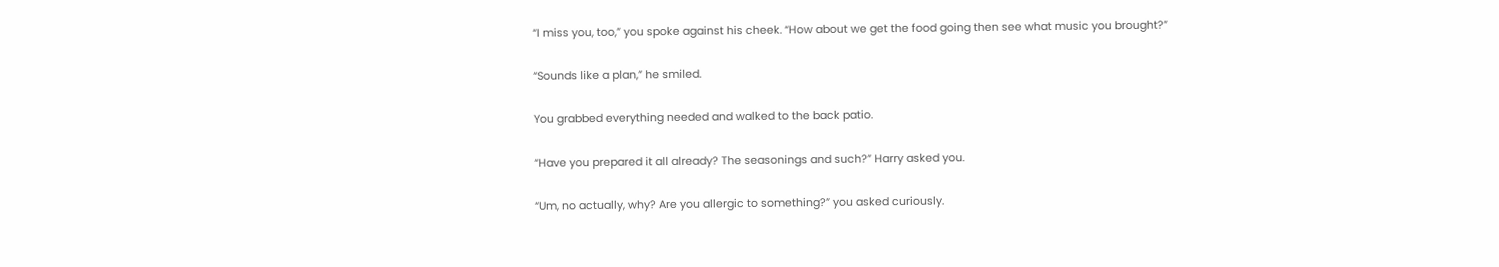“I miss you, too,” you spoke against his cheek. “How about we get the food going then see what music you brought?”

“Sounds like a plan,” he smiled.

You grabbed everything needed and walked to the back patio.

“Have you prepared it all already? The seasonings and such?” Harry asked you.

“Um, no actually, why? Are you allergic to something?” you asked curiously.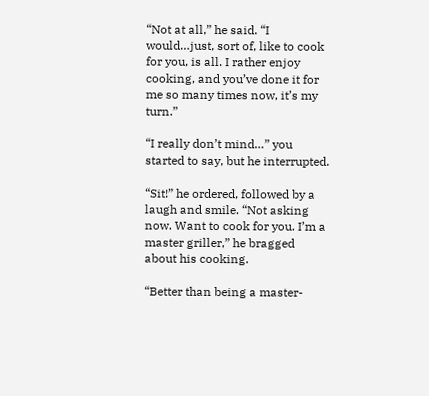“Not at all,” he said. “I would…just, sort of, like to cook for you, is all. I rather enjoy cooking, and you’ve done it for me so many times now, it’s my turn.”

“I really don’t mind…” you started to say, but he interrupted.

“Sit!” he ordered, followed by a laugh and smile. “Not asking now. Want to cook for you. I’m a master griller,” he bragged about his cooking.

“Better than being a master-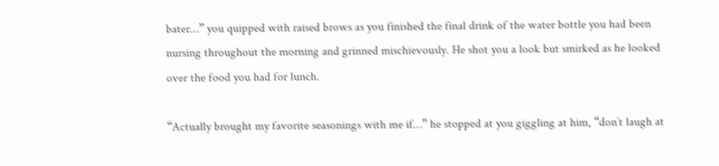bater…” you quipped with raised brows as you finished the final drink of the water bottle you had been nursing throughout the morning and grinned mischievously. He shot you a look but smirked as he looked over the food you had for lunch.

“Actually brought my favorite seasonings with me if…” he stopped at you giggling at him, “don’t laugh at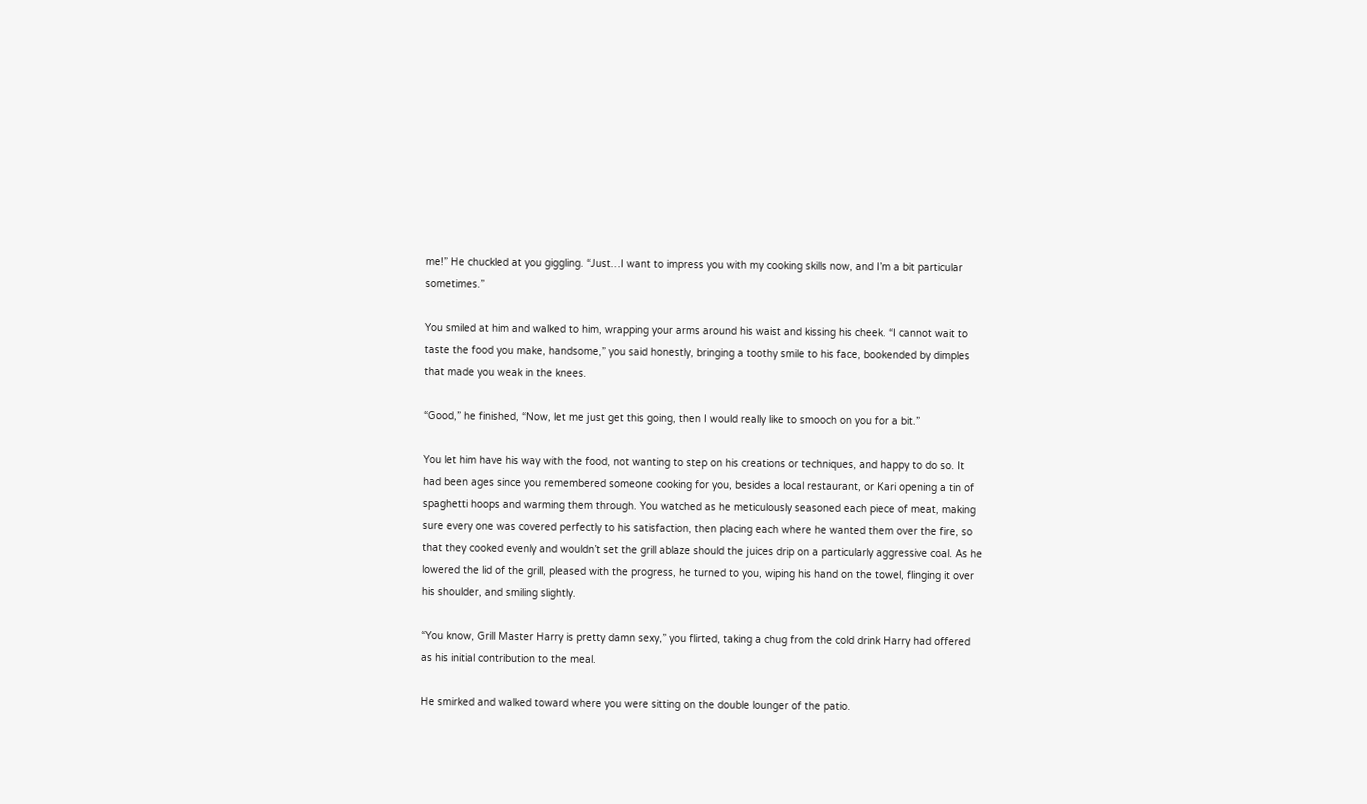me!” He chuckled at you giggling. “Just…I want to impress you with my cooking skills now, and I’m a bit particular sometimes.”

You smiled at him and walked to him, wrapping your arms around his waist and kissing his cheek. “I cannot wait to taste the food you make, handsome,” you said honestly, bringing a toothy smile to his face, bookended by dimples that made you weak in the knees.

“Good,” he finished, “Now, let me just get this going, then I would really like to smooch on you for a bit.”

You let him have his way with the food, not wanting to step on his creations or techniques, and happy to do so. It had been ages since you remembered someone cooking for you, besides a local restaurant, or Kari opening a tin of spaghetti hoops and warming them through. You watched as he meticulously seasoned each piece of meat, making sure every one was covered perfectly to his satisfaction, then placing each where he wanted them over the fire, so that they cooked evenly and wouldn’t set the grill ablaze should the juices drip on a particularly aggressive coal. As he lowered the lid of the grill, pleased with the progress, he turned to you, wiping his hand on the towel, flinging it over his shoulder, and smiling slightly.

“You know, Grill Master Harry is pretty damn sexy,” you flirted, taking a chug from the cold drink Harry had offered as his initial contribution to the meal.

He smirked and walked toward where you were sitting on the double lounger of the patio.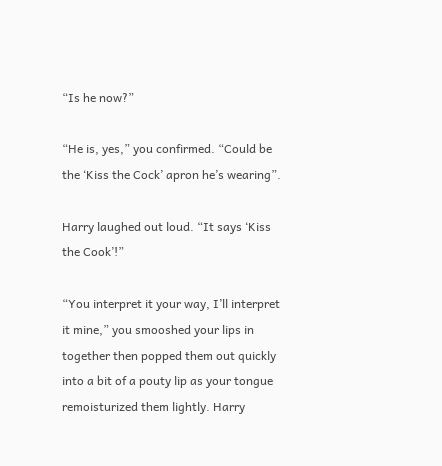“Is he now?”

“He is, yes,” you confirmed. “Could be the ‘Kiss the Cock’ apron he’s wearing”.

Harry laughed out loud. “It says ‘Kiss the Cook’!”

“You interpret it your way, I’ll interpret it mine,” you smooshed your lips in together then popped them out quickly into a bit of a pouty lip as your tongue remoisturized them lightly. Harry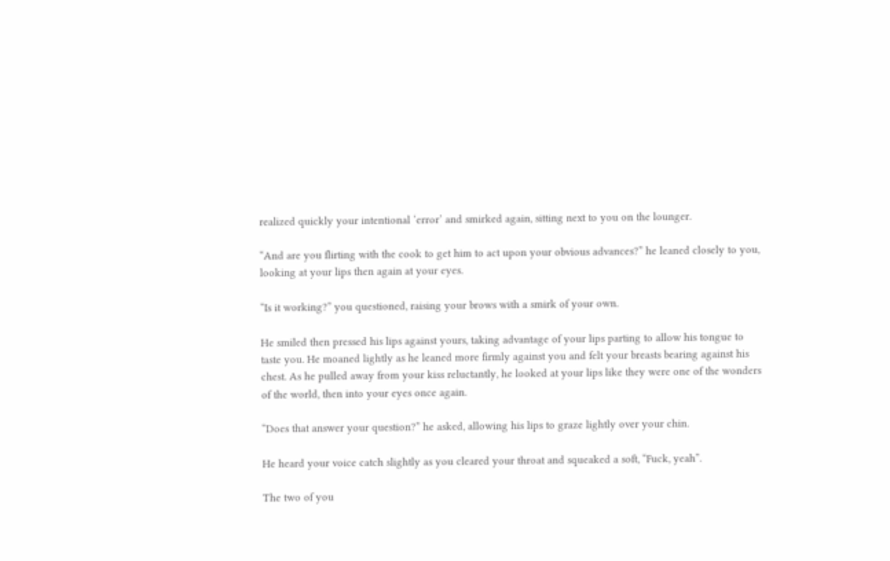realized quickly your intentional ‘error’ and smirked again, sitting next to you on the lounger.

“And are you flirting with the cook to get him to act upon your obvious advances?” he leaned closely to you, looking at your lips then again at your eyes.

“Is it working?” you questioned, raising your brows with a smirk of your own.

He smiled then pressed his lips against yours, taking advantage of your lips parting to allow his tongue to taste you. He moaned lightly as he leaned more firmly against you and felt your breasts bearing against his chest. As he pulled away from your kiss reluctantly, he looked at your lips like they were one of the wonders of the world, then into your eyes once again.

“Does that answer your question?” he asked, allowing his lips to graze lightly over your chin.

He heard your voice catch slightly as you cleared your throat and squeaked a soft, “Fuck, yeah”.

The two of you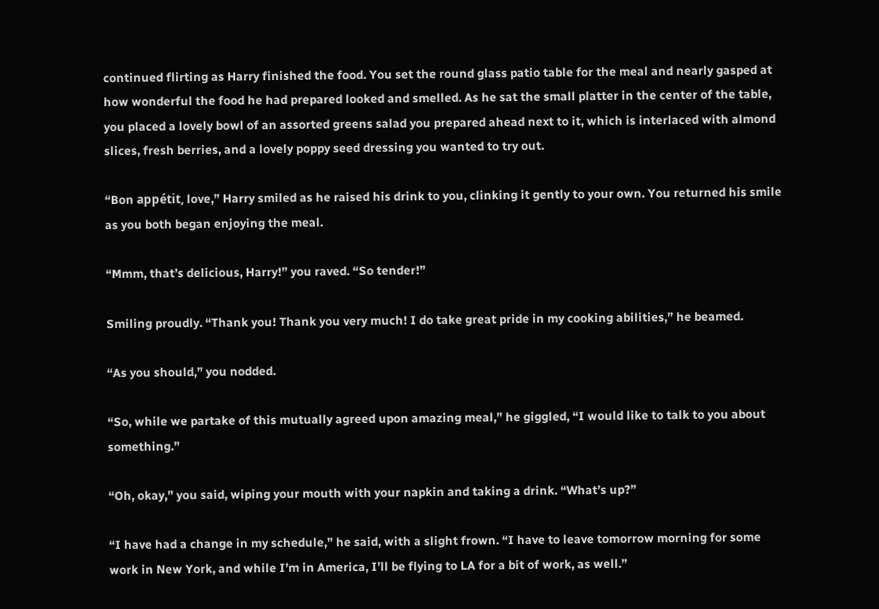continued flirting as Harry finished the food. You set the round glass patio table for the meal and nearly gasped at how wonderful the food he had prepared looked and smelled. As he sat the small platter in the center of the table, you placed a lovely bowl of an assorted greens salad you prepared ahead next to it, which is interlaced with almond slices, fresh berries, and a lovely poppy seed dressing you wanted to try out.

“Bon appétit, love,” Harry smiled as he raised his drink to you, clinking it gently to your own. You returned his smile as you both began enjoying the meal.

“Mmm, that’s delicious, Harry!” you raved. “So tender!”

Smiling proudly. “Thank you! Thank you very much! I do take great pride in my cooking abilities,” he beamed.

“As you should,” you nodded.

“So, while we partake of this mutually agreed upon amazing meal,” he giggled, “I would like to talk to you about something.”

“Oh, okay,” you said, wiping your mouth with your napkin and taking a drink. “What’s up?”

“I have had a change in my schedule,” he said, with a slight frown. “I have to leave tomorrow morning for some work in New York, and while I’m in America, I’ll be flying to LA for a bit of work, as well.”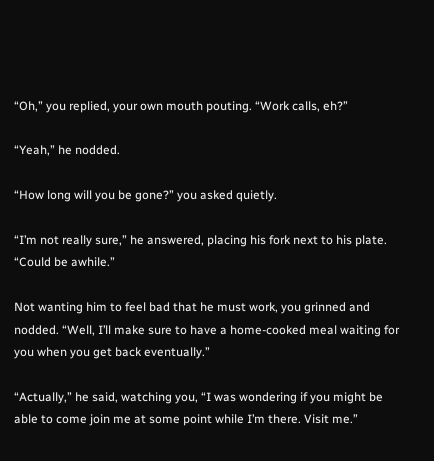“Oh,” you replied, your own mouth pouting. “Work calls, eh?”

“Yeah,” he nodded.

“How long will you be gone?” you asked quietly.

“I’m not really sure,” he answered, placing his fork next to his plate. “Could be awhile.”

Not wanting him to feel bad that he must work, you grinned and nodded. “Well, I’ll make sure to have a home-cooked meal waiting for you when you get back eventually.”

“Actually,” he said, watching you, “I was wondering if you might be able to come join me at some point while I’m there. Visit me.”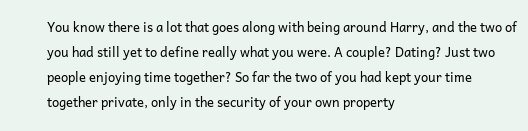You know there is a lot that goes along with being around Harry, and the two of you had still yet to define really what you were. A couple? Dating? Just two people enjoying time together? So far the two of you had kept your time together private, only in the security of your own property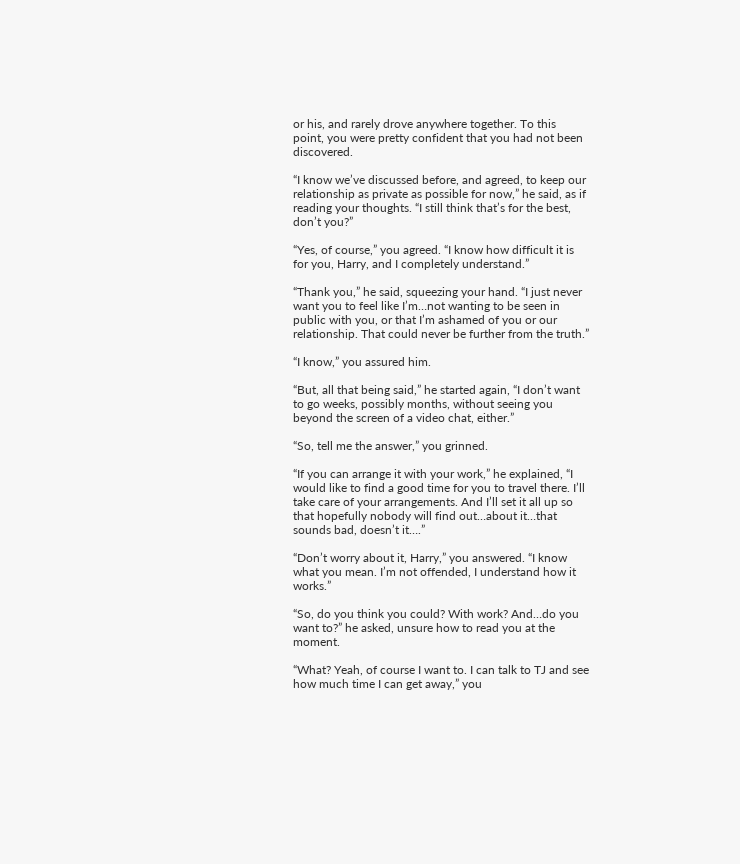or his, and rarely drove anywhere together. To this point, you were pretty confident that you had not been discovered.

“I know we’ve discussed before, and agreed, to keep our relationship as private as possible for now,” he said, as if reading your thoughts. “I still think that’s for the best, don’t you?”

“Yes, of course,” you agreed. “I know how difficult it is for you, Harry, and I completely understand.”

“Thank you,” he said, squeezing your hand. “I just never want you to feel like I’m…not wanting to be seen in public with you, or that I’m ashamed of you or our relationship. That could never be further from the truth.”

“I know,” you assured him.

“But, all that being said,” he started again, “I don’t want to go weeks, possibly months, without seeing you beyond the screen of a video chat, either.”

“So, tell me the answer,” you grinned.

“If you can arrange it with your work,” he explained, “I would like to find a good time for you to travel there. I’ll take care of your arrangements. And I’ll set it all up so that hopefully nobody will find out…about it…that sounds bad, doesn’t it….”

“Don’t worry about it, Harry,” you answered. “I know what you mean. I’m not offended, I understand how it works.”

“So, do you think you could? With work? And…do you want to?” he asked, unsure how to read you at the moment.

“What? Yeah, of course I want to. I can talk to TJ and see how much time I can get away,” you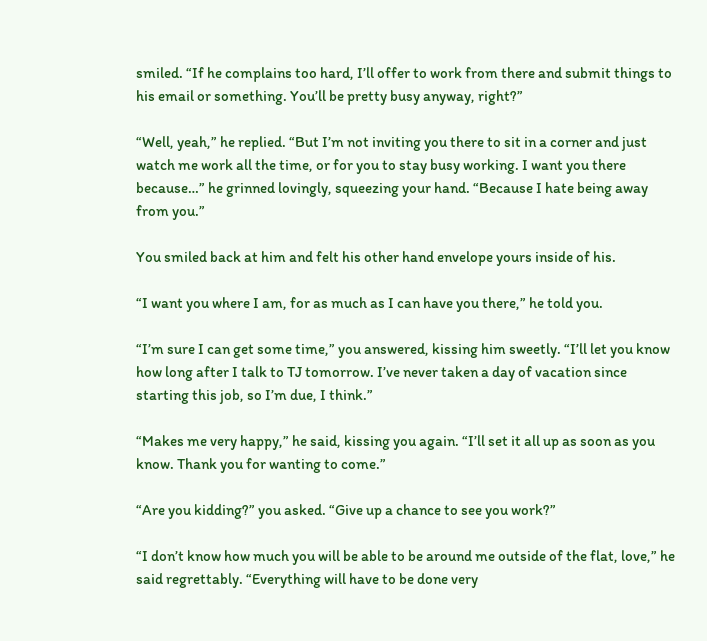smiled. “If he complains too hard, I’ll offer to work from there and submit things to his email or something. You’ll be pretty busy anyway, right?”

“Well, yeah,” he replied. “But I’m not inviting you there to sit in a corner and just watch me work all the time, or for you to stay busy working. I want you there because…” he grinned lovingly, squeezing your hand. “Because I hate being away from you.”

You smiled back at him and felt his other hand envelope yours inside of his.

“I want you where I am, for as much as I can have you there,” he told you.

“I’m sure I can get some time,” you answered, kissing him sweetly. “I’ll let you know how long after I talk to TJ tomorrow. I’ve never taken a day of vacation since starting this job, so I’m due, I think.”

“Makes me very happy,” he said, kissing you again. “I’ll set it all up as soon as you know. Thank you for wanting to come.”

“Are you kidding?” you asked. “Give up a chance to see you work?”

“I don’t know how much you will be able to be around me outside of the flat, love,” he said regrettably. “Everything will have to be done very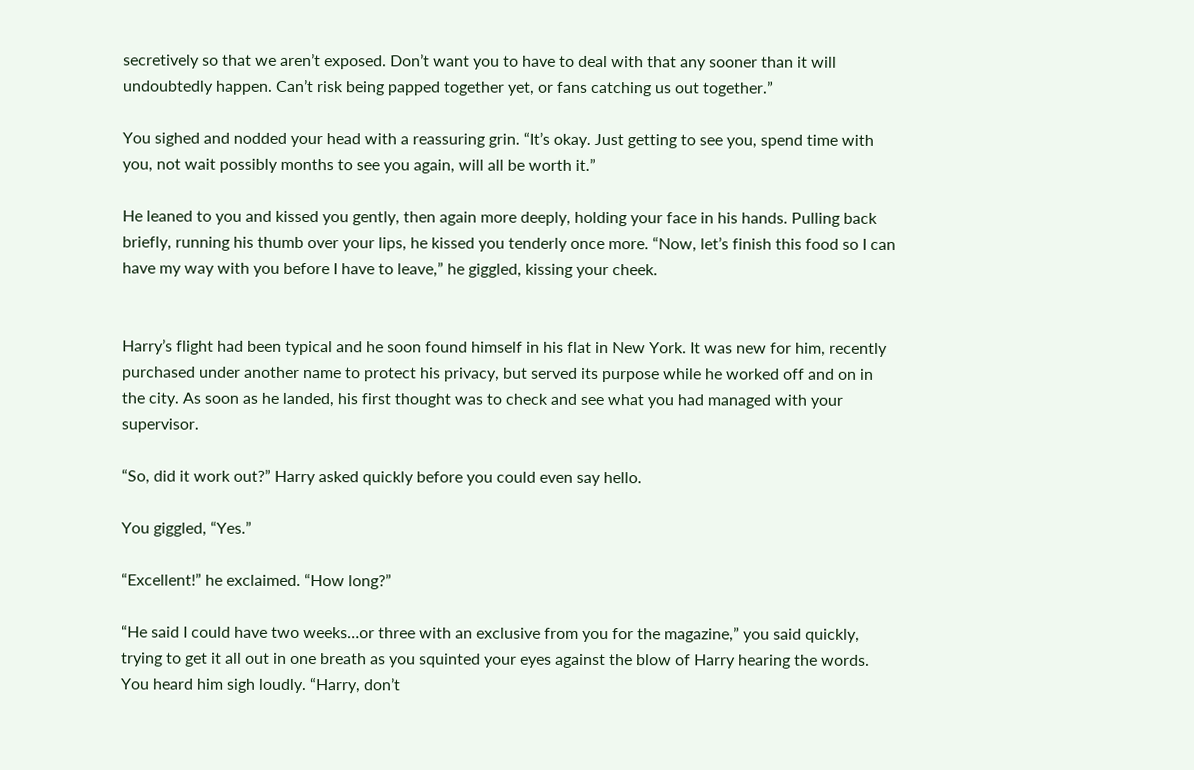secretively so that we aren’t exposed. Don’t want you to have to deal with that any sooner than it will undoubtedly happen. Can’t risk being papped together yet, or fans catching us out together.”

You sighed and nodded your head with a reassuring grin. “It’s okay. Just getting to see you, spend time with you, not wait possibly months to see you again, will all be worth it.”

He leaned to you and kissed you gently, then again more deeply, holding your face in his hands. Pulling back briefly, running his thumb over your lips, he kissed you tenderly once more. “Now, let’s finish this food so I can have my way with you before I have to leave,” he giggled, kissing your cheek.


Harry’s flight had been typical and he soon found himself in his flat in New York. It was new for him, recently purchased under another name to protect his privacy, but served its purpose while he worked off and on in the city. As soon as he landed, his first thought was to check and see what you had managed with your supervisor.

“So, did it work out?” Harry asked quickly before you could even say hello.

You giggled, “Yes.”

“Excellent!” he exclaimed. “How long?”

“He said I could have two weeks…or three with an exclusive from you for the magazine,” you said quickly, trying to get it all out in one breath as you squinted your eyes against the blow of Harry hearing the words. You heard him sigh loudly. “Harry, don’t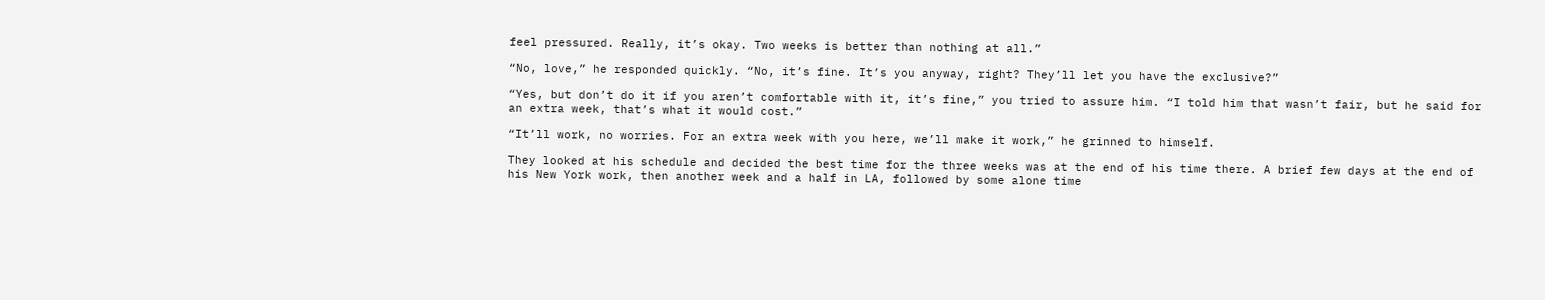feel pressured. Really, it’s okay. Two weeks is better than nothing at all.”

“No, love,” he responded quickly. “No, it’s fine. It’s you anyway, right? They’ll let you have the exclusive?”

“Yes, but don’t do it if you aren’t comfortable with it, it’s fine,” you tried to assure him. “I told him that wasn’t fair, but he said for an extra week, that’s what it would cost.”

“It’ll work, no worries. For an extra week with you here, we’ll make it work,” he grinned to himself.

They looked at his schedule and decided the best time for the three weeks was at the end of his time there. A brief few days at the end of his New York work, then another week and a half in LA, followed by some alone time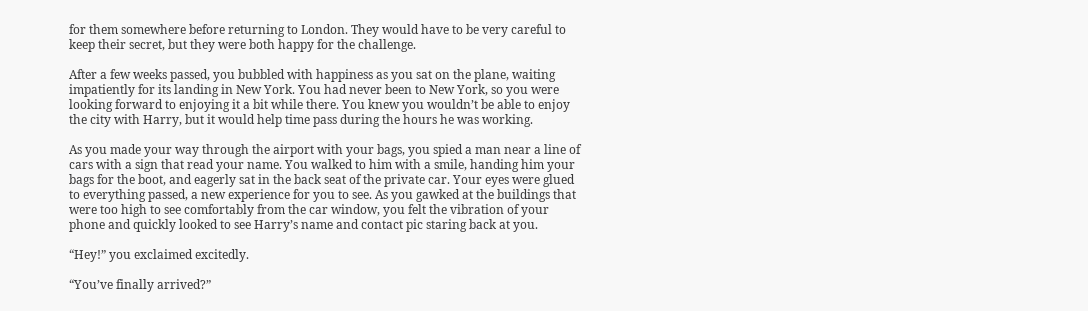for them somewhere before returning to London. They would have to be very careful to keep their secret, but they were both happy for the challenge.

After a few weeks passed, you bubbled with happiness as you sat on the plane, waiting impatiently for its landing in New York. You had never been to New York, so you were looking forward to enjoying it a bit while there. You knew you wouldn’t be able to enjoy the city with Harry, but it would help time pass during the hours he was working.

As you made your way through the airport with your bags, you spied a man near a line of cars with a sign that read your name. You walked to him with a smile, handing him your bags for the boot, and eagerly sat in the back seat of the private car. Your eyes were glued to everything passed, a new experience for you to see. As you gawked at the buildings that were too high to see comfortably from the car window, you felt the vibration of your phone and quickly looked to see Harry’s name and contact pic staring back at you.

“Hey!” you exclaimed excitedly.

“You’ve finally arrived?”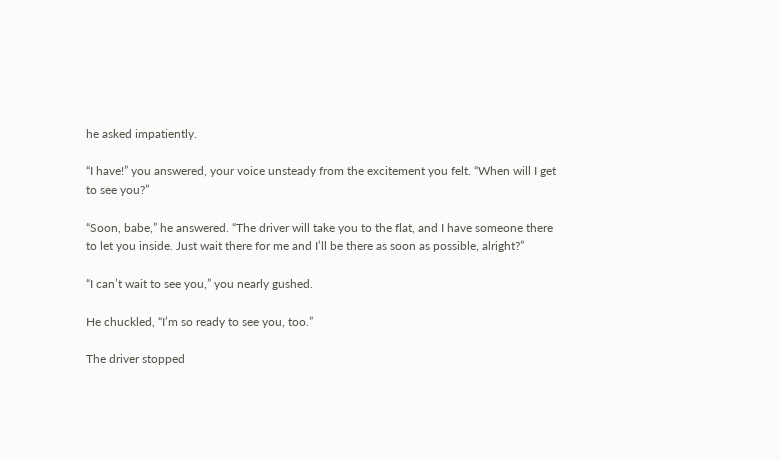he asked impatiently.

“I have!” you answered, your voice unsteady from the excitement you felt. “When will I get to see you?”

“Soon, babe,” he answered. “The driver will take you to the flat, and I have someone there to let you inside. Just wait there for me and I’ll be there as soon as possible, alright?”

“I can’t wait to see you,” you nearly gushed.

He chuckled, “I’m so ready to see you, too.”

The driver stopped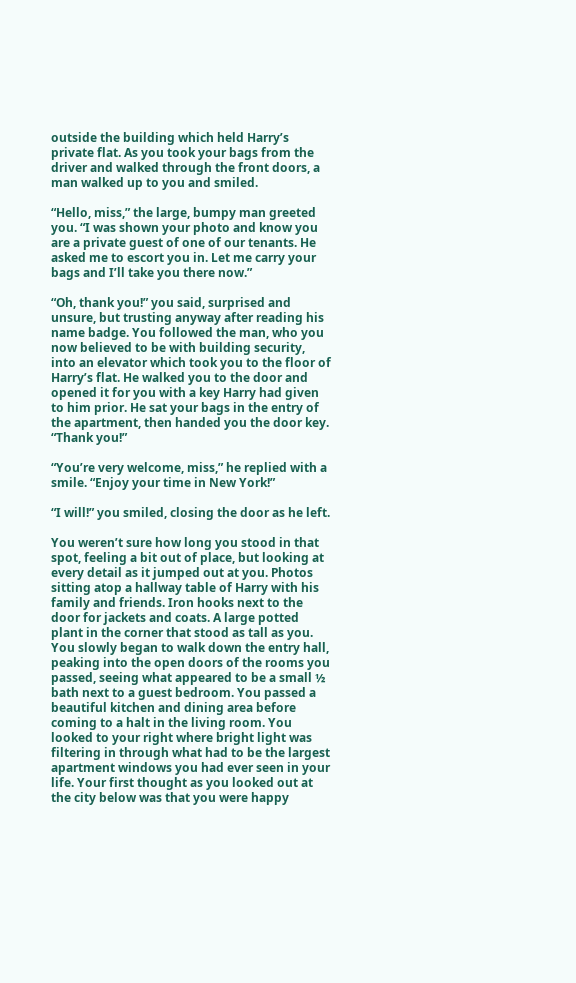outside the building which held Harry’s private flat. As you took your bags from the driver and walked through the front doors, a man walked up to you and smiled.

“Hello, miss,” the large, bumpy man greeted you. “I was shown your photo and know you are a private guest of one of our tenants. He asked me to escort you in. Let me carry your bags and I’ll take you there now.”

“Oh, thank you!” you said, surprised and unsure, but trusting anyway after reading his name badge. You followed the man, who you now believed to be with building security, into an elevator which took you to the floor of Harry’s flat. He walked you to the door and opened it for you with a key Harry had given to him prior. He sat your bags in the entry of the apartment, then handed you the door key. “Thank you!”

“You’re very welcome, miss,” he replied with a smile. “Enjoy your time in New York!”

“I will!” you smiled, closing the door as he left.

You weren’t sure how long you stood in that spot, feeling a bit out of place, but looking at every detail as it jumped out at you. Photos sitting atop a hallway table of Harry with his family and friends. Iron hooks next to the door for jackets and coats. A large potted plant in the corner that stood as tall as you. You slowly began to walk down the entry hall, peaking into the open doors of the rooms you passed, seeing what appeared to be a small ½ bath next to a guest bedroom. You passed a beautiful kitchen and dining area before coming to a halt in the living room. You looked to your right where bright light was filtering in through what had to be the largest apartment windows you had ever seen in your life. Your first thought as you looked out at the city below was that you were happy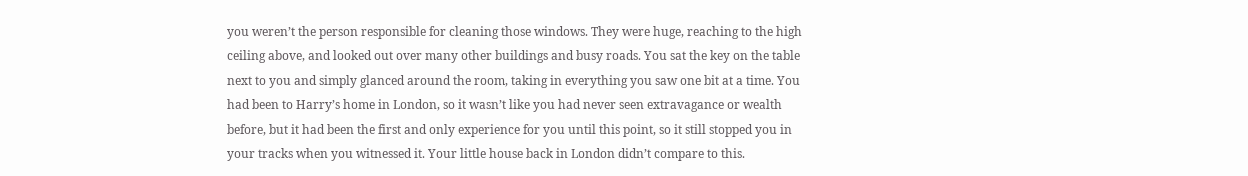you weren’t the person responsible for cleaning those windows. They were huge, reaching to the high ceiling above, and looked out over many other buildings and busy roads. You sat the key on the table next to you and simply glanced around the room, taking in everything you saw one bit at a time. You had been to Harry’s home in London, so it wasn’t like you had never seen extravagance or wealth before, but it had been the first and only experience for you until this point, so it still stopped you in your tracks when you witnessed it. Your little house back in London didn’t compare to this.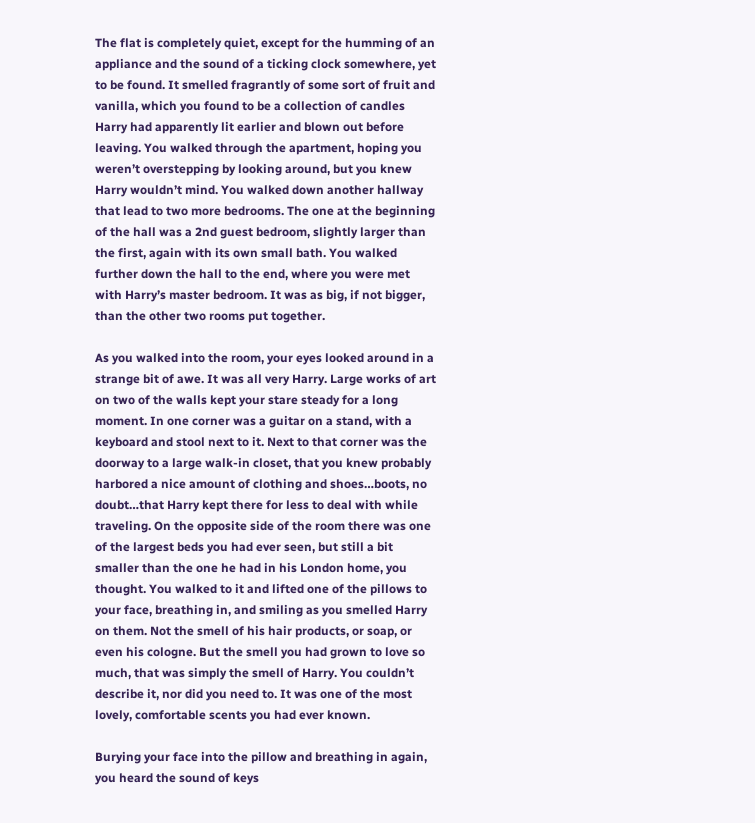The flat is completely quiet, except for the humming of an appliance and the sound of a ticking clock somewhere, yet to be found. It smelled fragrantly of some sort of fruit and vanilla, which you found to be a collection of candles Harry had apparently lit earlier and blown out before leaving. You walked through the apartment, hoping you weren’t overstepping by looking around, but you knew Harry wouldn’t mind. You walked down another hallway that lead to two more bedrooms. The one at the beginning of the hall was a 2nd guest bedroom, slightly larger than the first, again with its own small bath. You walked further down the hall to the end, where you were met with Harry’s master bedroom. It was as big, if not bigger, than the other two rooms put together.

As you walked into the room, your eyes looked around in a strange bit of awe. It was all very Harry. Large works of art on two of the walls kept your stare steady for a long moment. In one corner was a guitar on a stand, with a keyboard and stool next to it. Next to that corner was the doorway to a large walk-in closet, that you knew probably harbored a nice amount of clothing and shoes…boots, no doubt…that Harry kept there for less to deal with while traveling. On the opposite side of the room there was one of the largest beds you had ever seen, but still a bit smaller than the one he had in his London home, you thought. You walked to it and lifted one of the pillows to your face, breathing in, and smiling as you smelled Harry on them. Not the smell of his hair products, or soap, or even his cologne. But the smell you had grown to love so much, that was simply the smell of Harry. You couldn’t describe it, nor did you need to. It was one of the most lovely, comfortable scents you had ever known.

Burying your face into the pillow and breathing in again, you heard the sound of keys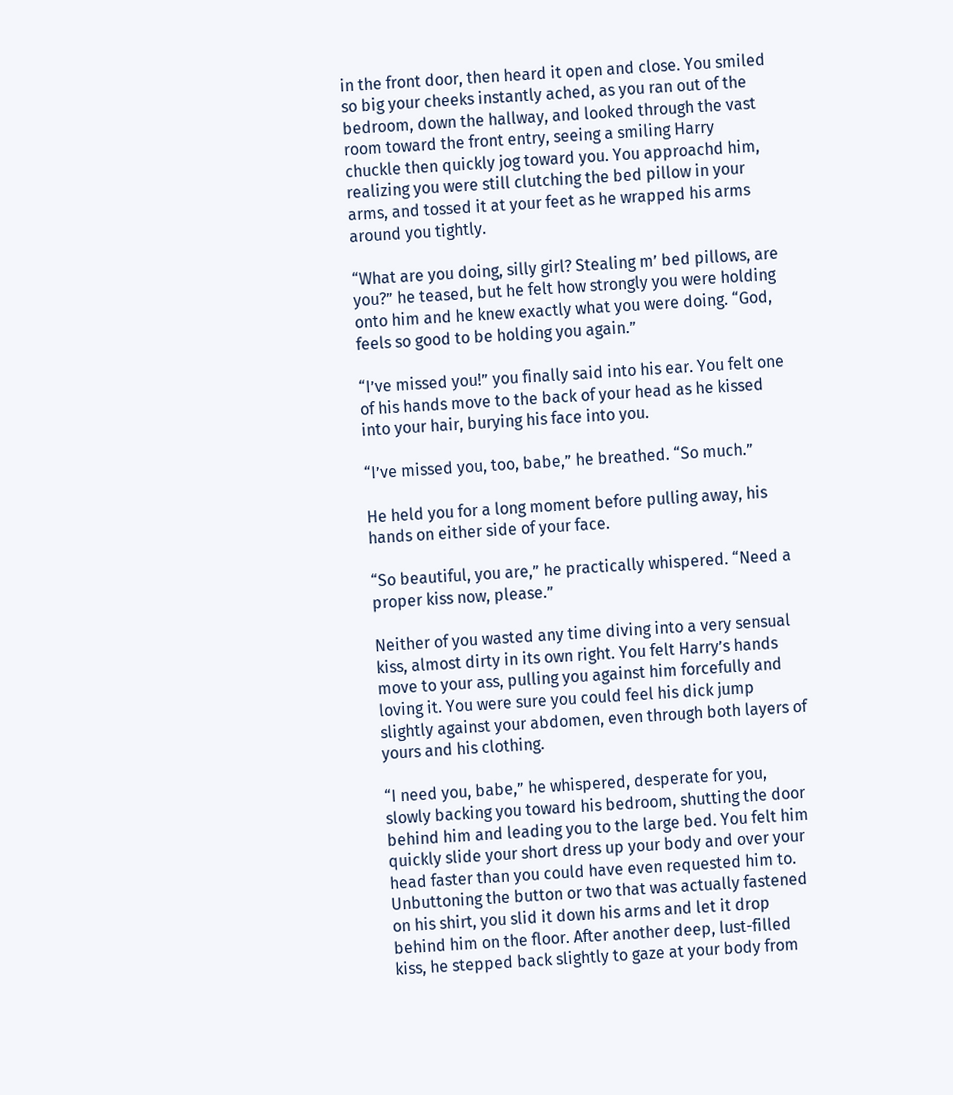in the front door, then heard it open and close. You smiled so big your cheeks instantly ached, as you ran out of the bedroom, down the hallway, and looked through the vast room toward the front entry, seeing a smiling Harry chuckle then quickly jog toward you. You approachd him, realizing you were still clutching the bed pillow in your arms, and tossed it at your feet as he wrapped his arms around you tightly.

“What are you doing, silly girl? Stealing m’ bed pillows, are you?” he teased, but he felt how strongly you were holding onto him and he knew exactly what you were doing. “God, feels so good to be holding you again.”

“I’ve missed you!” you finally said into his ear. You felt one of his hands move to the back of your head as he kissed into your hair, burying his face into you.

“I’ve missed you, too, babe,” he breathed. “So much.”

He held you for a long moment before pulling away, his hands on either side of your face.

“So beautiful, you are,” he practically whispered. “Need a proper kiss now, please.”

Neither of you wasted any time diving into a very sensual kiss, almost dirty in its own right. You felt Harry’s hands move to your ass, pulling you against him forcefully and loving it. You were sure you could feel his dick jump slightly against your abdomen, even through both layers of yours and his clothing.

“I need you, babe,” he whispered, desperate for you, slowly backing you toward his bedroom, shutting the door behind him and leading you to the large bed. You felt him quickly slide your short dress up your body and over your head faster than you could have even requested him to. Unbuttoning the button or two that was actually fastened on his shirt, you slid it down his arms and let it drop behind him on the floor. After another deep, lust-filled kiss, he stepped back slightly to gaze at your body from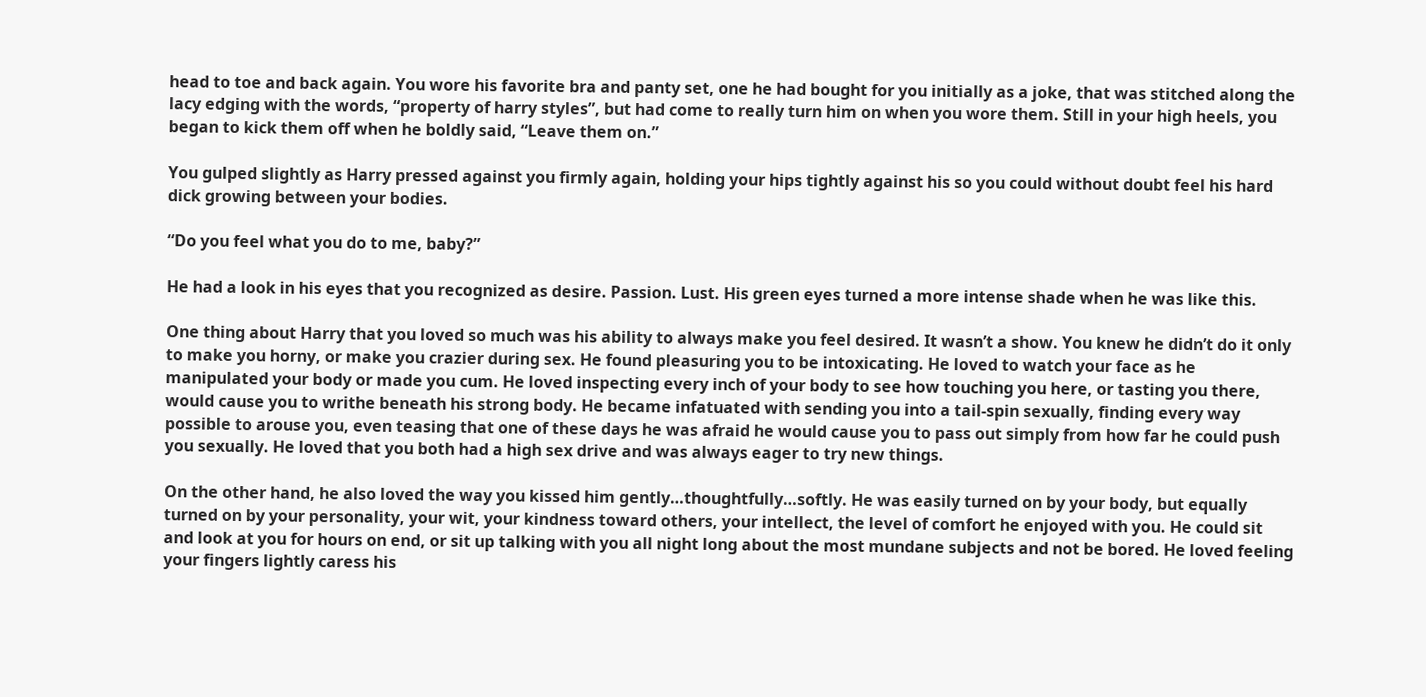head to toe and back again. You wore his favorite bra and panty set, one he had bought for you initially as a joke, that was stitched along the lacy edging with the words, “property of harry styles”, but had come to really turn him on when you wore them. Still in your high heels, you began to kick them off when he boldly said, “Leave them on.”

You gulped slightly as Harry pressed against you firmly again, holding your hips tightly against his so you could without doubt feel his hard dick growing between your bodies.

“Do you feel what you do to me, baby?”

He had a look in his eyes that you recognized as desire. Passion. Lust. His green eyes turned a more intense shade when he was like this.

One thing about Harry that you loved so much was his ability to always make you feel desired. It wasn’t a show. You knew he didn’t do it only to make you horny, or make you crazier during sex. He found pleasuring you to be intoxicating. He loved to watch your face as he manipulated your body or made you cum. He loved inspecting every inch of your body to see how touching you here, or tasting you there, would cause you to writhe beneath his strong body. He became infatuated with sending you into a tail-spin sexually, finding every way possible to arouse you, even teasing that one of these days he was afraid he would cause you to pass out simply from how far he could push you sexually. He loved that you both had a high sex drive and was always eager to try new things.

On the other hand, he also loved the way you kissed him gently…thoughtfully…softly. He was easily turned on by your body, but equally turned on by your personality, your wit, your kindness toward others, your intellect, the level of comfort he enjoyed with you. He could sit and look at you for hours on end, or sit up talking with you all night long about the most mundane subjects and not be bored. He loved feeling your fingers lightly caress his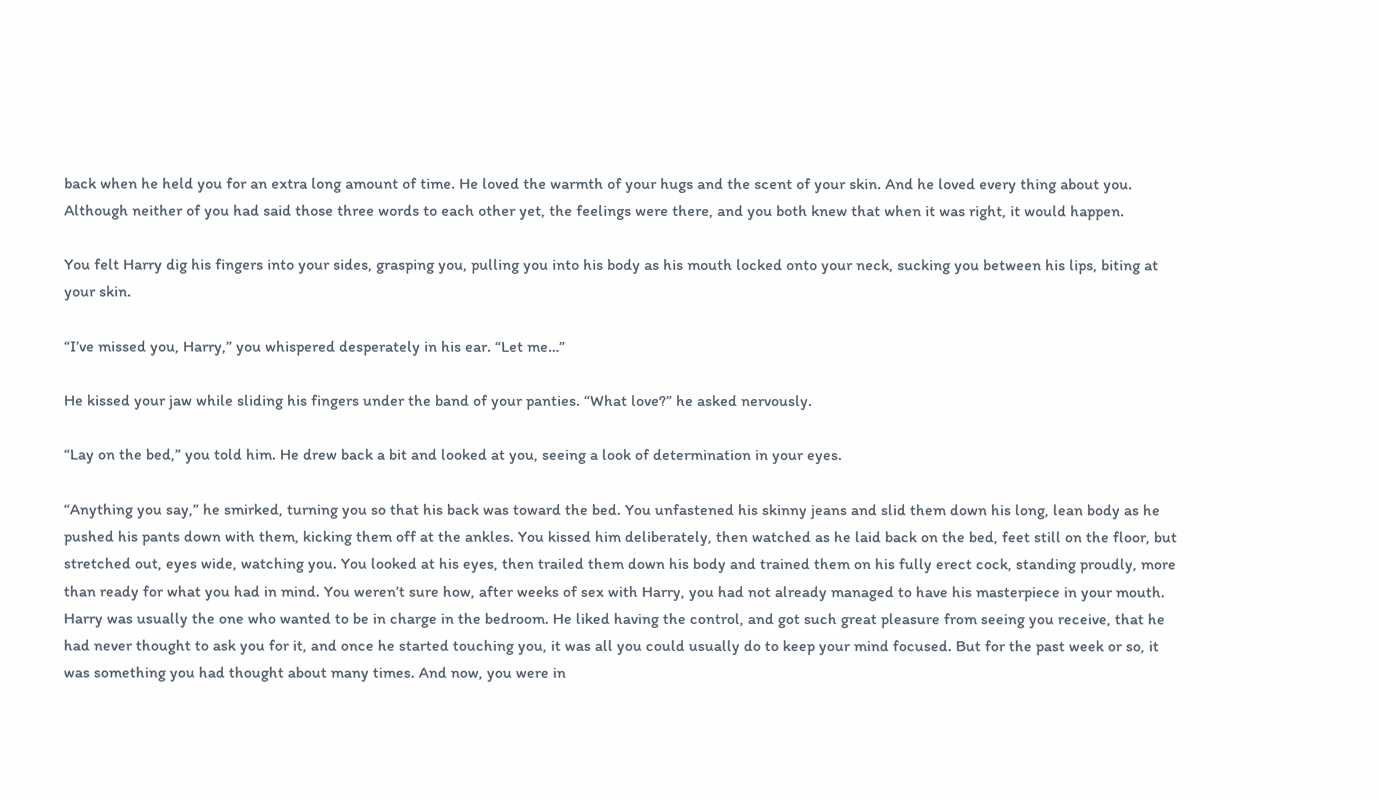back when he held you for an extra long amount of time. He loved the warmth of your hugs and the scent of your skin. And he loved every thing about you. Although neither of you had said those three words to each other yet, the feelings were there, and you both knew that when it was right, it would happen.

You felt Harry dig his fingers into your sides, grasping you, pulling you into his body as his mouth locked onto your neck, sucking you between his lips, biting at your skin.

“I’ve missed you, Harry,” you whispered desperately in his ear. “Let me…”

He kissed your jaw while sliding his fingers under the band of your panties. “What love?” he asked nervously.

“Lay on the bed,” you told him. He drew back a bit and looked at you, seeing a look of determination in your eyes.

“Anything you say,” he smirked, turning you so that his back was toward the bed. You unfastened his skinny jeans and slid them down his long, lean body as he pushed his pants down with them, kicking them off at the ankles. You kissed him deliberately, then watched as he laid back on the bed, feet still on the floor, but stretched out, eyes wide, watching you. You looked at his eyes, then trailed them down his body and trained them on his fully erect cock, standing proudly, more than ready for what you had in mind. You weren’t sure how, after weeks of sex with Harry, you had not already managed to have his masterpiece in your mouth. Harry was usually the one who wanted to be in charge in the bedroom. He liked having the control, and got such great pleasure from seeing you receive, that he had never thought to ask you for it, and once he started touching you, it was all you could usually do to keep your mind focused. But for the past week or so, it was something you had thought about many times. And now, you were in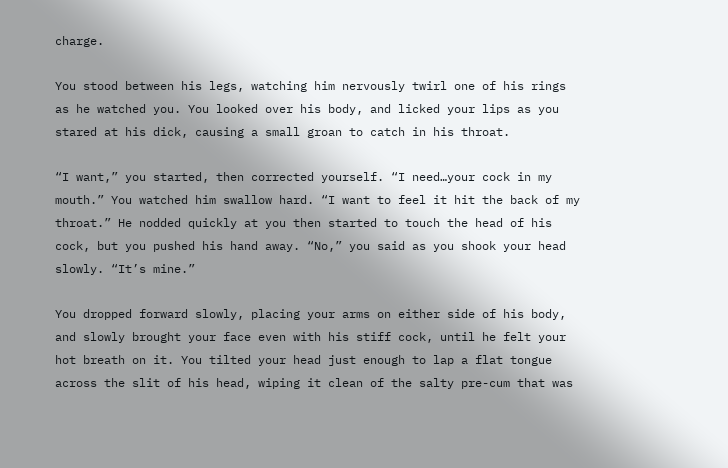charge.

You stood between his legs, watching him nervously twirl one of his rings as he watched you. You looked over his body, and licked your lips as you stared at his dick, causing a small groan to catch in his throat.

“I want,” you started, then corrected yourself. “I need…your cock in my mouth.” You watched him swallow hard. “I want to feel it hit the back of my throat.” He nodded quickly at you then started to touch the head of his cock, but you pushed his hand away. “No,” you said as you shook your head slowly. “It’s mine.”

You dropped forward slowly, placing your arms on either side of his body, and slowly brought your face even with his stiff cock, until he felt your hot breath on it. You tilted your head just enough to lap a flat tongue across the slit of his head, wiping it clean of the salty pre-cum that was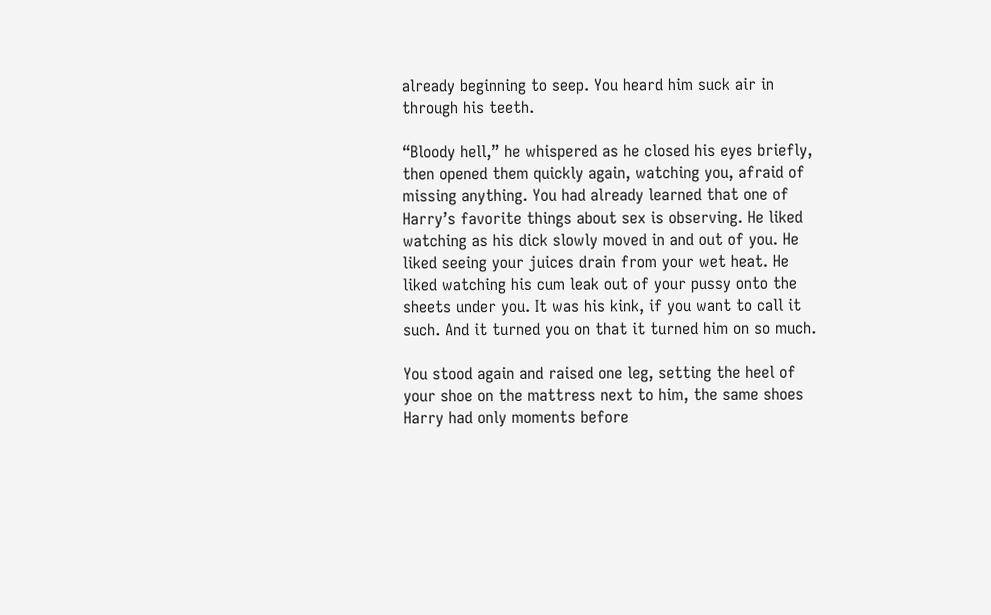already beginning to seep. You heard him suck air in through his teeth.

“Bloody hell,” he whispered as he closed his eyes briefly, then opened them quickly again, watching you, afraid of missing anything. You had already learned that one of Harry’s favorite things about sex is observing. He liked watching as his dick slowly moved in and out of you. He liked seeing your juices drain from your wet heat. He liked watching his cum leak out of your pussy onto the sheets under you. It was his kink, if you want to call it such. And it turned you on that it turned him on so much.

You stood again and raised one leg, setting the heel of your shoe on the mattress next to him, the same shoes Harry had only moments before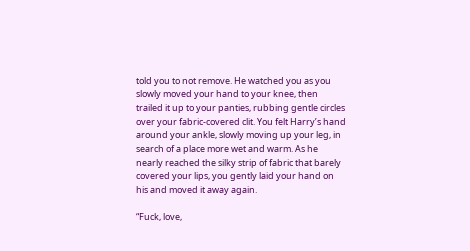told you to not remove. He watched you as you slowly moved your hand to your knee, then trailed it up to your panties, rubbing gentle circles over your fabric-covered clit. You felt Harry’s hand around your ankle, slowly moving up your leg, in search of a place more wet and warm. As he nearly reached the silky strip of fabric that barely covered your lips, you gently laid your hand on his and moved it away again.

“Fuck, love,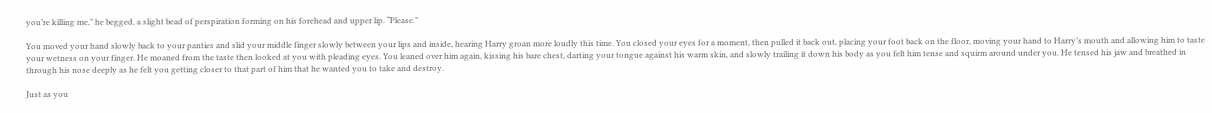you’re killing me,” he begged, a slight bead of perspiration forming on his forehead and upper lip. “Please.”

You moved your hand slowly back to your panties and slid your middle finger slowly between your lips and inside, hearing Harry groan more loudly this time. You closed your eyes for a moment, then pulled it back out, placing your foot back on the floor, moving your hand to Harry’s mouth and allowing him to taste your wetness on your finger. He moaned from the taste then looked at you with pleading eyes. You leaned over him again, kissing his bare chest, darting your tongue against his warm skin, and slowly trailing it down his body as you felt him tense and squirm around under you. He tensed his jaw and breathed in through his nose deeply as he felt you getting closer to that part of him that he wanted you to take and destroy.

Just as you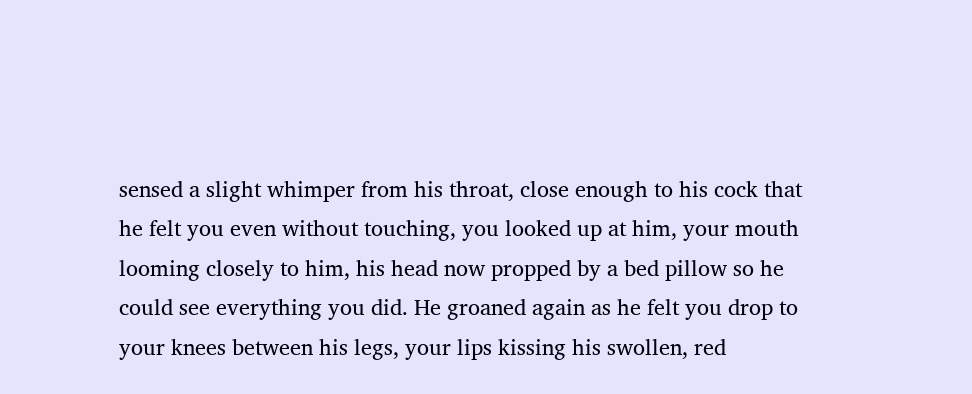sensed a slight whimper from his throat, close enough to his cock that he felt you even without touching, you looked up at him, your mouth looming closely to him, his head now propped by a bed pillow so he could see everything you did. He groaned again as he felt you drop to your knees between his legs, your lips kissing his swollen, red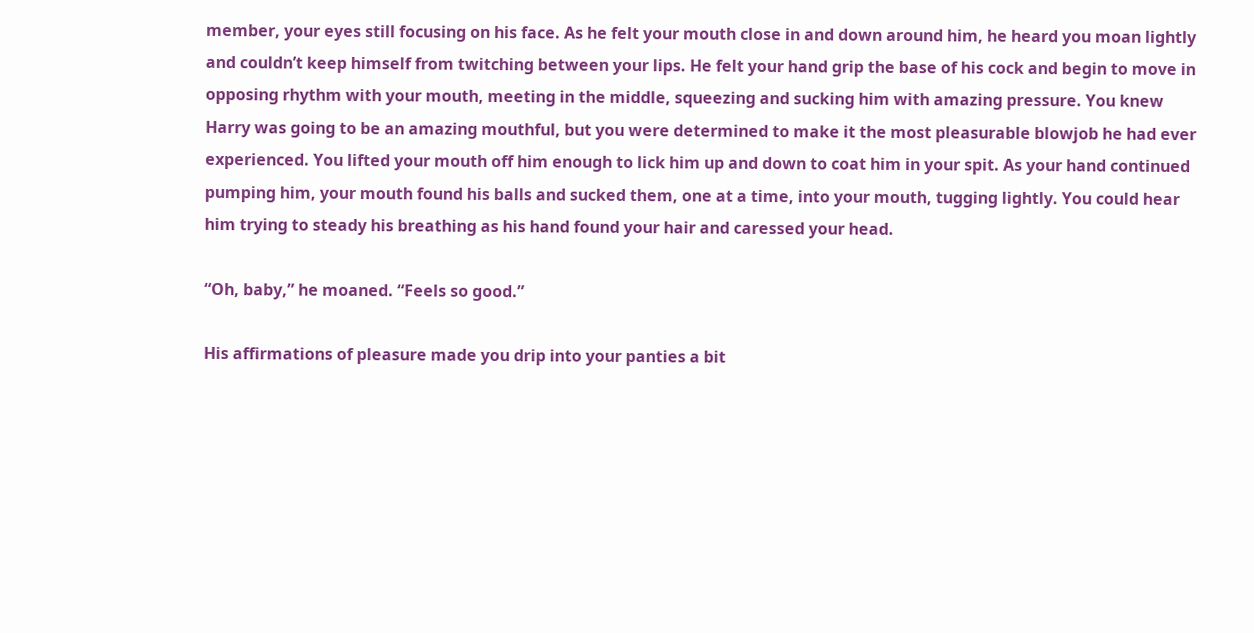member, your eyes still focusing on his face. As he felt your mouth close in and down around him, he heard you moan lightly and couldn’t keep himself from twitching between your lips. He felt your hand grip the base of his cock and begin to move in opposing rhythm with your mouth, meeting in the middle, squeezing and sucking him with amazing pressure. You knew Harry was going to be an amazing mouthful, but you were determined to make it the most pleasurable blowjob he had ever experienced. You lifted your mouth off him enough to lick him up and down to coat him in your spit. As your hand continued pumping him, your mouth found his balls and sucked them, one at a time, into your mouth, tugging lightly. You could hear him trying to steady his breathing as his hand found your hair and caressed your head.

“Oh, baby,” he moaned. “Feels so good.”

His affirmations of pleasure made you drip into your panties a bit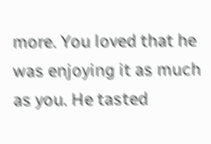more. You loved that he was enjoying it as much as you. He tasted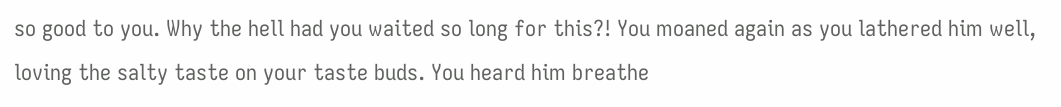so good to you. Why the hell had you waited so long for this?! You moaned again as you lathered him well, loving the salty taste on your taste buds. You heard him breathe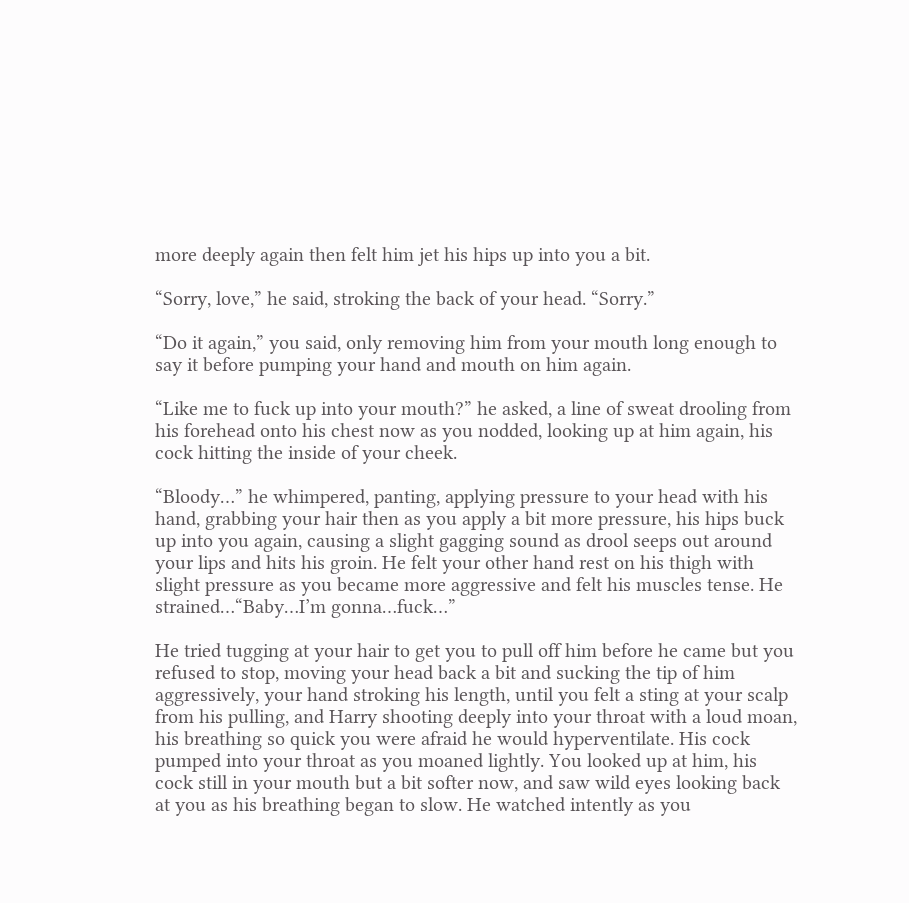more deeply again then felt him jet his hips up into you a bit.

“Sorry, love,” he said, stroking the back of your head. “Sorry.”

“Do it again,” you said, only removing him from your mouth long enough to say it before pumping your hand and mouth on him again.

“Like me to fuck up into your mouth?” he asked, a line of sweat drooling from his forehead onto his chest now as you nodded, looking up at him again, his cock hitting the inside of your cheek.

“Bloody…” he whimpered, panting, applying pressure to your head with his hand, grabbing your hair then as you apply a bit more pressure, his hips buck up into you again, causing a slight gagging sound as drool seeps out around your lips and hits his groin. He felt your other hand rest on his thigh with slight pressure as you became more aggressive and felt his muscles tense. He strained…“Baby…I’m gonna…fuck…”

He tried tugging at your hair to get you to pull off him before he came but you refused to stop, moving your head back a bit and sucking the tip of him aggressively, your hand stroking his length, until you felt a sting at your scalp from his pulling, and Harry shooting deeply into your throat with a loud moan, his breathing so quick you were afraid he would hyperventilate. His cock pumped into your throat as you moaned lightly. You looked up at him, his cock still in your mouth but a bit softer now, and saw wild eyes looking back at you as his breathing began to slow. He watched intently as you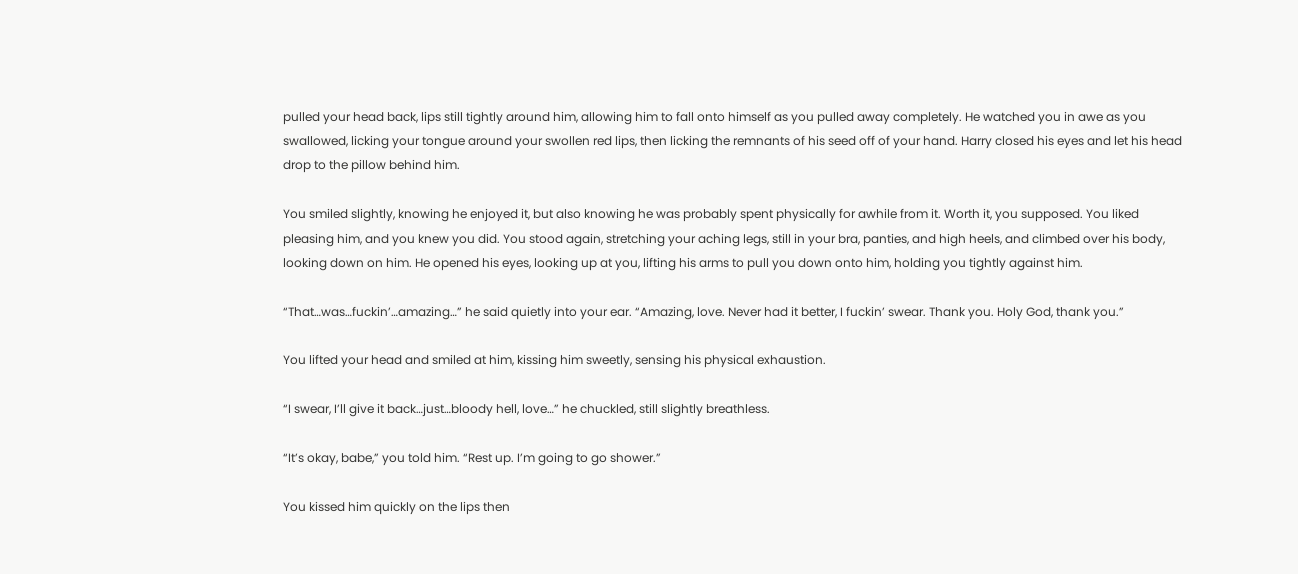pulled your head back, lips still tightly around him, allowing him to fall onto himself as you pulled away completely. He watched you in awe as you swallowed, licking your tongue around your swollen red lips, then licking the remnants of his seed off of your hand. Harry closed his eyes and let his head drop to the pillow behind him.

You smiled slightly, knowing he enjoyed it, but also knowing he was probably spent physically for awhile from it. Worth it, you supposed. You liked pleasing him, and you knew you did. You stood again, stretching your aching legs, still in your bra, panties, and high heels, and climbed over his body, looking down on him. He opened his eyes, looking up at you, lifting his arms to pull you down onto him, holding you tightly against him.

“That…was…fuckin’…amazing…” he said quietly into your ear. “Amazing, love. Never had it better, I fuckin’ swear. Thank you. Holy God, thank you.”

You lifted your head and smiled at him, kissing him sweetly, sensing his physical exhaustion.

“I swear, I’ll give it back…just…bloody hell, love…” he chuckled, still slightly breathless.

“It’s okay, babe,” you told him. “Rest up. I’m going to go shower.”

You kissed him quickly on the lips then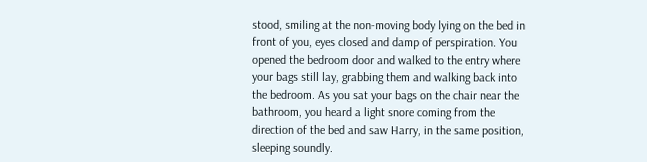stood, smiling at the non-moving body lying on the bed in front of you, eyes closed and damp of perspiration. You opened the bedroom door and walked to the entry where your bags still lay, grabbing them and walking back into the bedroom. As you sat your bags on the chair near the bathroom, you heard a light snore coming from the direction of the bed and saw Harry, in the same position, sleeping soundly.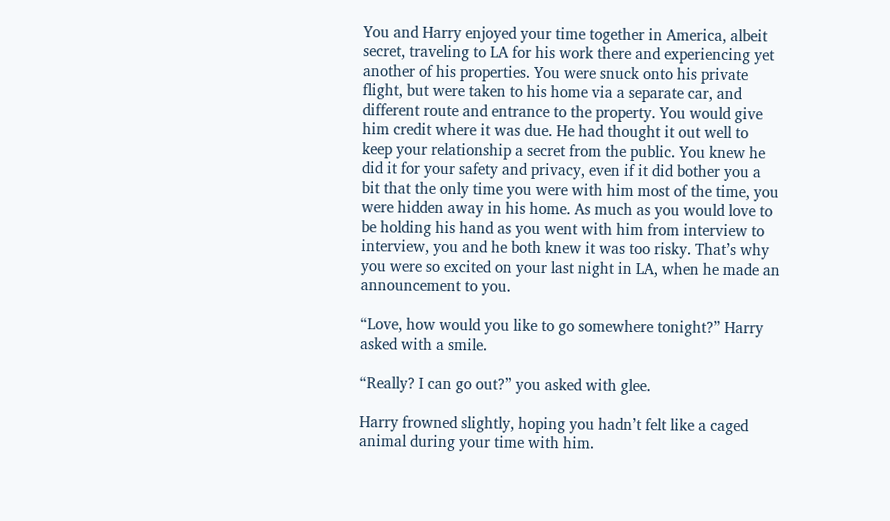You and Harry enjoyed your time together in America, albeit secret, traveling to LA for his work there and experiencing yet another of his properties. You were snuck onto his private flight, but were taken to his home via a separate car, and different route and entrance to the property. You would give him credit where it was due. He had thought it out well to keep your relationship a secret from the public. You knew he did it for your safety and privacy, even if it did bother you a bit that the only time you were with him most of the time, you were hidden away in his home. As much as you would love to be holding his hand as you went with him from interview to interview, you and he both knew it was too risky. That’s why you were so excited on your last night in LA, when he made an announcement to you.

“Love, how would you like to go somewhere tonight?” Harry asked with a smile.

“Really? I can go out?” you asked with glee.

Harry frowned slightly, hoping you hadn’t felt like a caged animal during your time with him.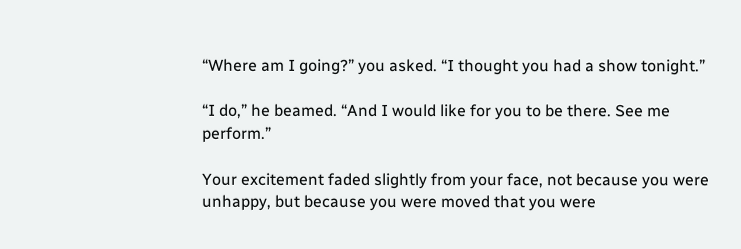“Where am I going?” you asked. “I thought you had a show tonight.”

“I do,” he beamed. “And I would like for you to be there. See me perform.”

Your excitement faded slightly from your face, not because you were unhappy, but because you were moved that you were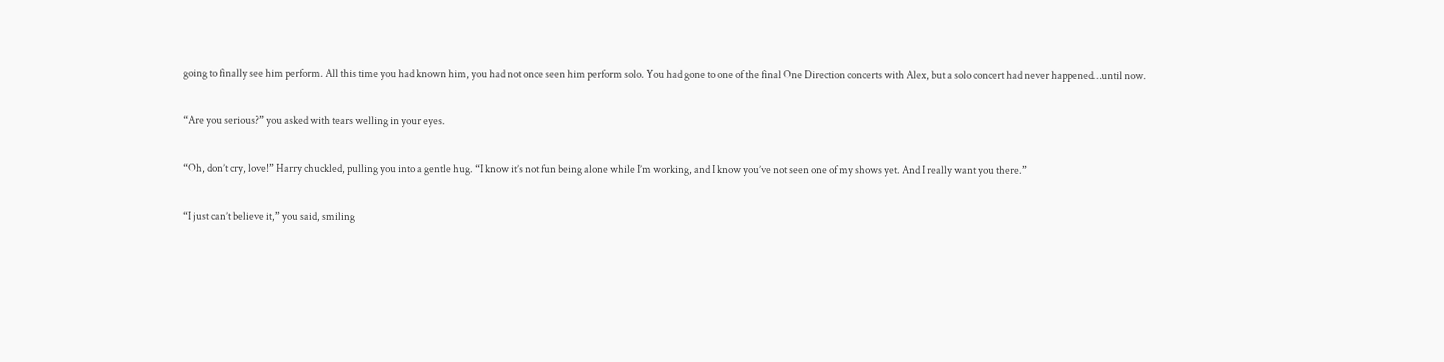going to finally see him perform. All this time you had known him, you had not once seen him perform solo. You had gone to one of the final One Direction concerts with Alex, but a solo concert had never happened…until now.

“Are you serious?” you asked with tears welling in your eyes.

“Oh, don’t cry, love!” Harry chuckled, pulling you into a gentle hug. “I know it’s not fun being alone while I’m working, and I know you’ve not seen one of my shows yet. And I really want you there.”

“I just can’t believe it,” you said, smiling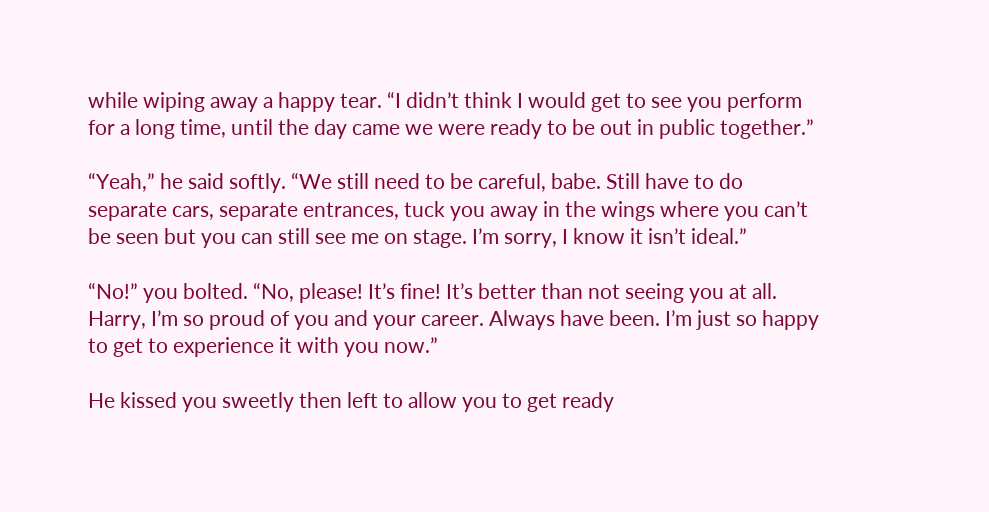while wiping away a happy tear. “I didn’t think I would get to see you perform for a long time, until the day came we were ready to be out in public together.”

“Yeah,” he said softly. “We still need to be careful, babe. Still have to do separate cars, separate entrances, tuck you away in the wings where you can’t be seen but you can still see me on stage. I’m sorry, I know it isn’t ideal.”

“No!” you bolted. “No, please! It’s fine! It’s better than not seeing you at all. Harry, I’m so proud of you and your career. Always have been. I’m just so happy to get to experience it with you now.”

He kissed you sweetly then left to allow you to get ready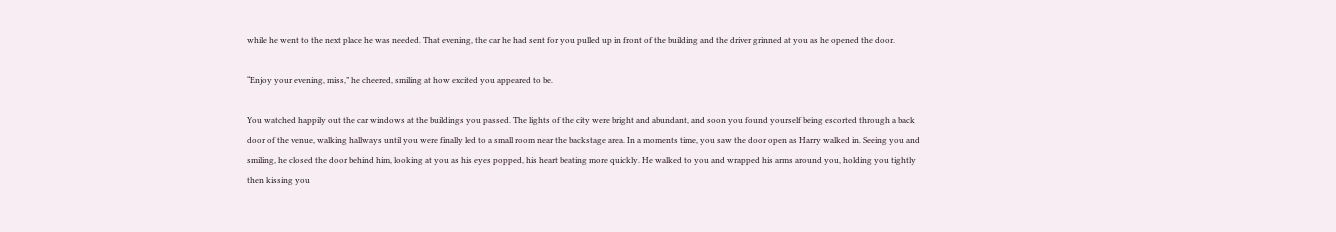while he went to the next place he was needed. That evening, the car he had sent for you pulled up in front of the building and the driver grinned at you as he opened the door.

“Enjoy your evening, miss,” he cheered, smiling at how excited you appeared to be.

You watched happily out the car windows at the buildings you passed. The lights of the city were bright and abundant, and soon you found yourself being escorted through a back door of the venue, walking hallways until you were finally led to a small room near the backstage area. In a moments time, you saw the door open as Harry walked in. Seeing you and smiling, he closed the door behind him, looking at you as his eyes popped, his heart beating more quickly. He walked to you and wrapped his arms around you, holding you tightly then kissing you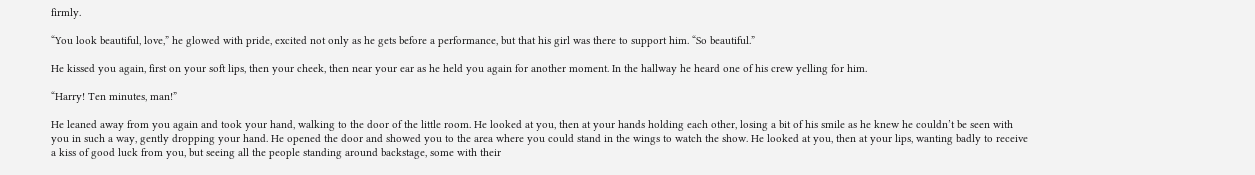firmly.

“You look beautiful, love,” he glowed with pride, excited not only as he gets before a performance, but that his girl was there to support him. “So beautiful.”

He kissed you again, first on your soft lips, then your cheek, then near your ear as he held you again for another moment. In the hallway he heard one of his crew yelling for him.

“Harry! Ten minutes, man!”

He leaned away from you again and took your hand, walking to the door of the little room. He looked at you, then at your hands holding each other, losing a bit of his smile as he knew he couldn’t be seen with you in such a way, gently dropping your hand. He opened the door and showed you to the area where you could stand in the wings to watch the show. He looked at you, then at your lips, wanting badly to receive a kiss of good luck from you, but seeing all the people standing around backstage, some with their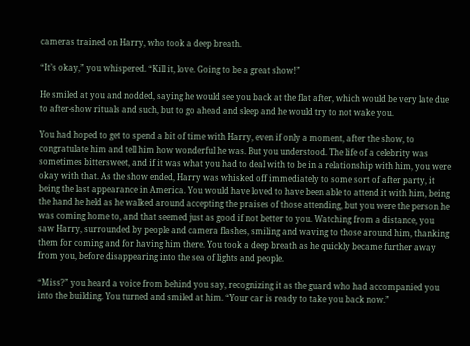cameras trained on Harry, who took a deep breath.

“It’s okay,” you whispered. “Kill it, love. Going to be a great show!”

He smiled at you and nodded, saying he would see you back at the flat after, which would be very late due to after-show rituals and such, but to go ahead and sleep and he would try to not wake you.

You had hoped to get to spend a bit of time with Harry, even if only a moment, after the show, to congratulate him and tell him how wonderful he was. But you understood. The life of a celebrity was sometimes bittersweet, and if it was what you had to deal with to be in a relationship with him, you were okay with that. As the show ended, Harry was whisked off immediately to some sort of after party, it being the last appearance in America. You would have loved to have been able to attend it with him, being the hand he held as he walked around accepting the praises of those attending, but you were the person he was coming home to, and that seemed just as good if not better to you. Watching from a distance, you saw Harry, surrounded by people and camera flashes, smiling and waving to those around him, thanking them for coming and for having him there. You took a deep breath as he quickly became further away from you, before disappearing into the sea of lights and people.

“Miss?” you heard a voice from behind you say, recognizing it as the guard who had accompanied you into the building. You turned and smiled at him. “Your car is ready to take you back now.”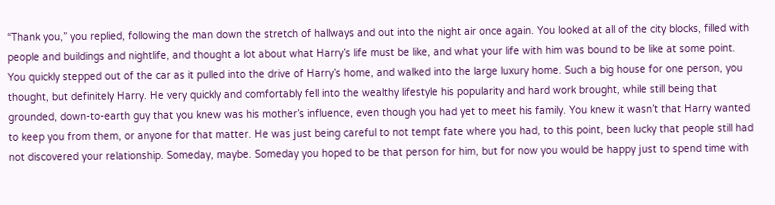“Thank you,” you replied, following the man down the stretch of hallways and out into the night air once again. You looked at all of the city blocks, filled with people and buildings and nightlife, and thought a lot about what Harry’s life must be like, and what your life with him was bound to be like at some point. You quickly stepped out of the car as it pulled into the drive of Harry’s home, and walked into the large luxury home. Such a big house for one person, you thought, but definitely Harry. He very quickly and comfortably fell into the wealthy lifestyle his popularity and hard work brought, while still being that grounded, down-to-earth guy that you knew was his mother’s influence, even though you had yet to meet his family. You knew it wasn’t that Harry wanted to keep you from them, or anyone for that matter. He was just being careful to not tempt fate where you had, to this point, been lucky that people still had not discovered your relationship. Someday, maybe. Someday you hoped to be that person for him, but for now you would be happy just to spend time with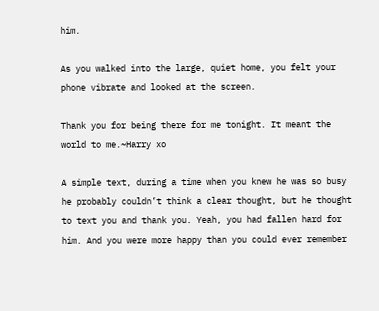him.

As you walked into the large, quiet home, you felt your phone vibrate and looked at the screen.

Thank you for being there for me tonight. It meant the world to me.~Harry xo

A simple text, during a time when you knew he was so busy he probably couldn’t think a clear thought, but he thought to text you and thank you. Yeah, you had fallen hard for him. And you were more happy than you could ever remember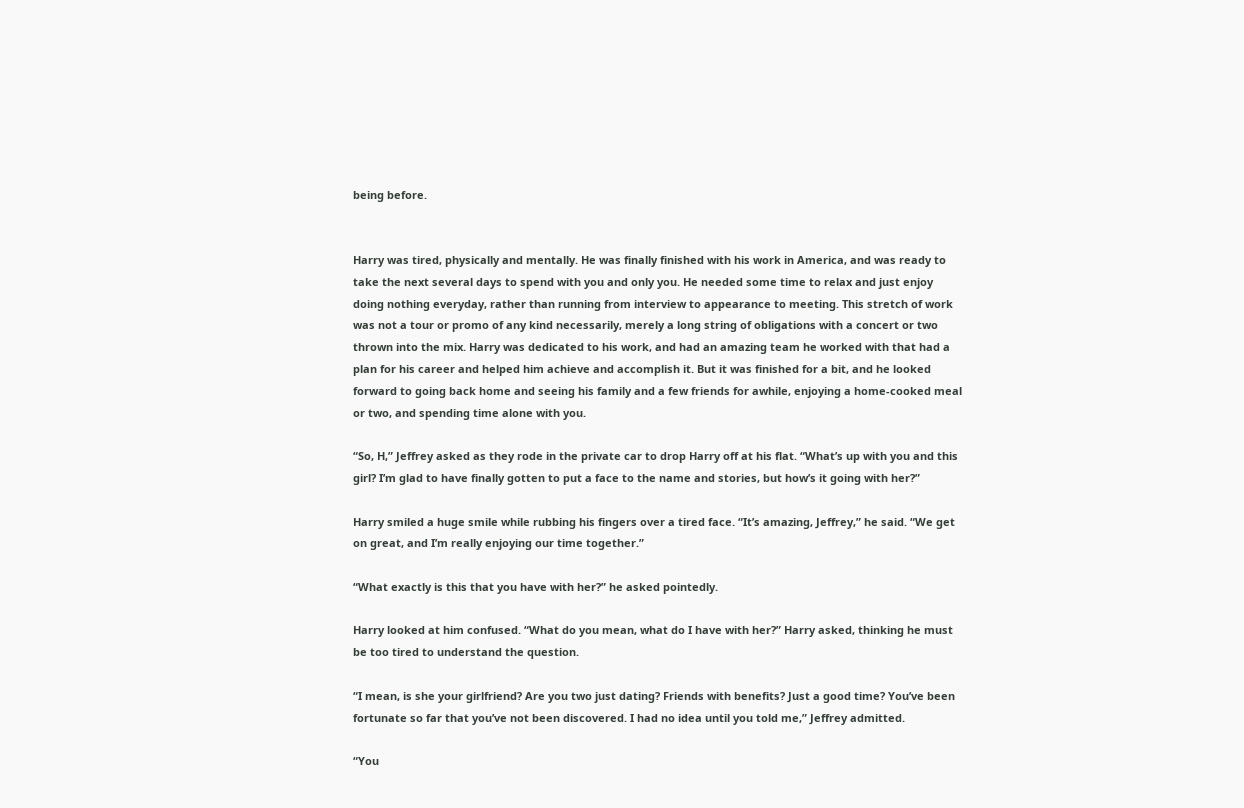being before.


Harry was tired, physically and mentally. He was finally finished with his work in America, and was ready to take the next several days to spend with you and only you. He needed some time to relax and just enjoy doing nothing everyday, rather than running from interview to appearance to meeting. This stretch of work was not a tour or promo of any kind necessarily, merely a long string of obligations with a concert or two thrown into the mix. Harry was dedicated to his work, and had an amazing team he worked with that had a plan for his career and helped him achieve and accomplish it. But it was finished for a bit, and he looked forward to going back home and seeing his family and a few friends for awhile, enjoying a home-cooked meal or two, and spending time alone with you.

“So, H,” Jeffrey asked as they rode in the private car to drop Harry off at his flat. “What’s up with you and this girl? I’m glad to have finally gotten to put a face to the name and stories, but how’s it going with her?”

Harry smiled a huge smile while rubbing his fingers over a tired face. “It’s amazing, Jeffrey,” he said. “We get on great, and I’m really enjoying our time together.”

“What exactly is this that you have with her?” he asked pointedly.

Harry looked at him confused. “What do you mean, what do I have with her?” Harry asked, thinking he must be too tired to understand the question.

“I mean, is she your girlfriend? Are you two just dating? Friends with benefits? Just a good time? You’ve been fortunate so far that you’ve not been discovered. I had no idea until you told me,” Jeffrey admitted.

“You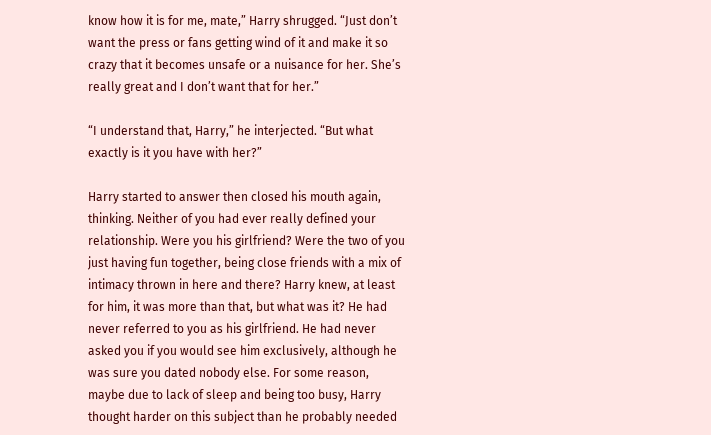know how it is for me, mate,” Harry shrugged. “Just don’t want the press or fans getting wind of it and make it so crazy that it becomes unsafe or a nuisance for her. She’s really great and I don’t want that for her.”

“I understand that, Harry,” he interjected. “But what exactly is it you have with her?”

Harry started to answer then closed his mouth again, thinking. Neither of you had ever really defined your relationship. Were you his girlfriend? Were the two of you just having fun together, being close friends with a mix of intimacy thrown in here and there? Harry knew, at least for him, it was more than that, but what was it? He had never referred to you as his girlfriend. He had never asked you if you would see him exclusively, although he was sure you dated nobody else. For some reason, maybe due to lack of sleep and being too busy, Harry thought harder on this subject than he probably needed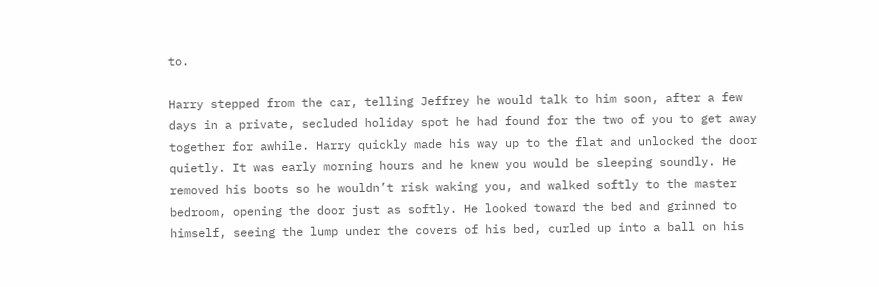to.

Harry stepped from the car, telling Jeffrey he would talk to him soon, after a few days in a private, secluded holiday spot he had found for the two of you to get away together for awhile. Harry quickly made his way up to the flat and unlocked the door quietly. It was early morning hours and he knew you would be sleeping soundly. He removed his boots so he wouldn’t risk waking you, and walked softly to the master bedroom, opening the door just as softly. He looked toward the bed and grinned to himself, seeing the lump under the covers of his bed, curled up into a ball on his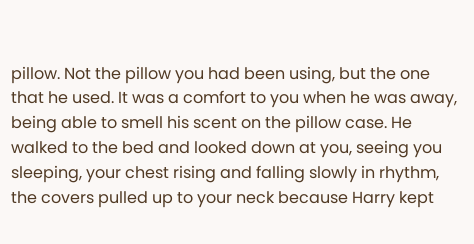pillow. Not the pillow you had been using, but the one that he used. It was a comfort to you when he was away, being able to smell his scent on the pillow case. He walked to the bed and looked down at you, seeing you sleeping, your chest rising and falling slowly in rhythm, the covers pulled up to your neck because Harry kept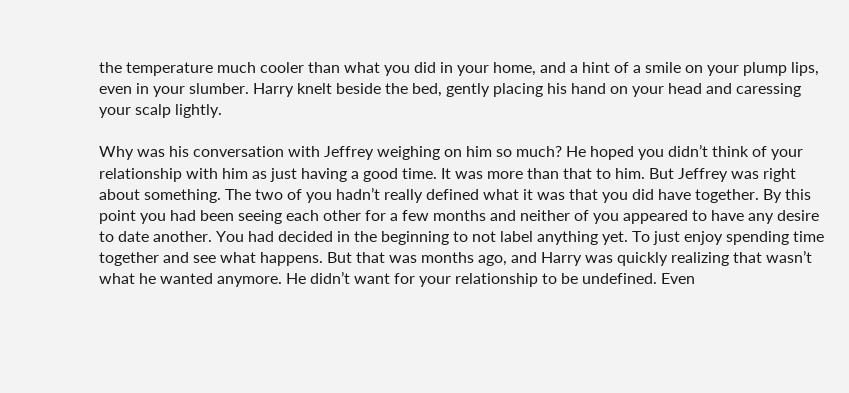the temperature much cooler than what you did in your home, and a hint of a smile on your plump lips, even in your slumber. Harry knelt beside the bed, gently placing his hand on your head and caressing your scalp lightly.

Why was his conversation with Jeffrey weighing on him so much? He hoped you didn’t think of your relationship with him as just having a good time. It was more than that to him. But Jeffrey was right about something. The two of you hadn’t really defined what it was that you did have together. By this point you had been seeing each other for a few months and neither of you appeared to have any desire to date another. You had decided in the beginning to not label anything yet. To just enjoy spending time together and see what happens. But that was months ago, and Harry was quickly realizing that wasn’t what he wanted anymore. He didn’t want for your relationship to be undefined. Even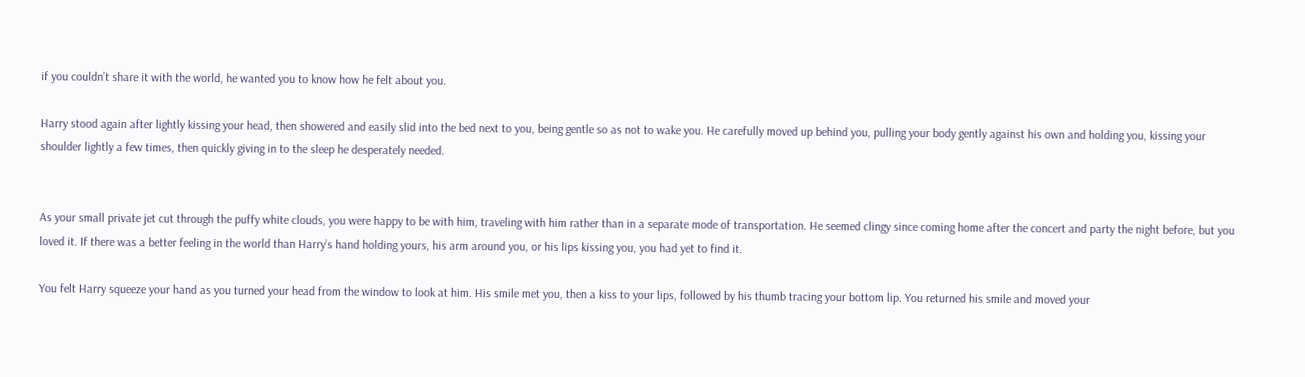if you couldn’t share it with the world, he wanted you to know how he felt about you.

Harry stood again after lightly kissing your head, then showered and easily slid into the bed next to you, being gentle so as not to wake you. He carefully moved up behind you, pulling your body gently against his own and holding you, kissing your shoulder lightly a few times, then quickly giving in to the sleep he desperately needed.


As your small private jet cut through the puffy white clouds, you were happy to be with him, traveling with him rather than in a separate mode of transportation. He seemed clingy since coming home after the concert and party the night before, but you loved it. If there was a better feeling in the world than Harry’s hand holding yours, his arm around you, or his lips kissing you, you had yet to find it.

You felt Harry squeeze your hand as you turned your head from the window to look at him. His smile met you, then a kiss to your lips, followed by his thumb tracing your bottom lip. You returned his smile and moved your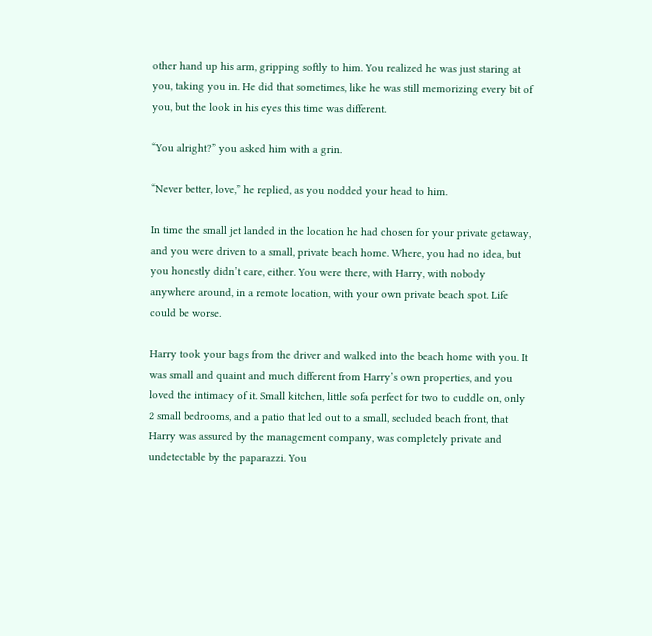other hand up his arm, gripping softly to him. You realized he was just staring at you, taking you in. He did that sometimes, like he was still memorizing every bit of you, but the look in his eyes this time was different.

“You alright?” you asked him with a grin.

“Never better, love,” he replied, as you nodded your head to him.

In time the small jet landed in the location he had chosen for your private getaway, and you were driven to a small, private beach home. Where, you had no idea, but you honestly didn’t care, either. You were there, with Harry, with nobody anywhere around, in a remote location, with your own private beach spot. Life could be worse.

Harry took your bags from the driver and walked into the beach home with you. It was small and quaint and much different from Harry’s own properties, and you loved the intimacy of it. Small kitchen, little sofa perfect for two to cuddle on, only 2 small bedrooms, and a patio that led out to a small, secluded beach front, that Harry was assured by the management company, was completely private and undetectable by the paparazzi. You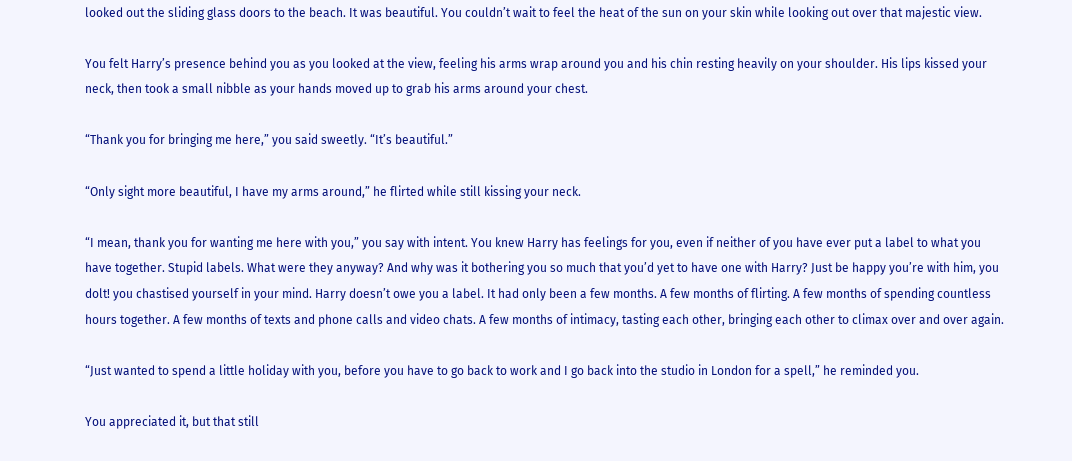looked out the sliding glass doors to the beach. It was beautiful. You couldn’t wait to feel the heat of the sun on your skin while looking out over that majestic view.

You felt Harry’s presence behind you as you looked at the view, feeling his arms wrap around you and his chin resting heavily on your shoulder. His lips kissed your neck, then took a small nibble as your hands moved up to grab his arms around your chest.

“Thank you for bringing me here,” you said sweetly. “It’s beautiful.”

“Only sight more beautiful, I have my arms around,” he flirted while still kissing your neck.

“I mean, thank you for wanting me here with you,” you say with intent. You knew Harry has feelings for you, even if neither of you have ever put a label to what you have together. Stupid labels. What were they anyway? And why was it bothering you so much that you’d yet to have one with Harry? Just be happy you’re with him, you dolt! you chastised yourself in your mind. Harry doesn’t owe you a label. It had only been a few months. A few months of flirting. A few months of spending countless hours together. A few months of texts and phone calls and video chats. A few months of intimacy, tasting each other, bringing each other to climax over and over again.

“Just wanted to spend a little holiday with you, before you have to go back to work and I go back into the studio in London for a spell,” he reminded you.

You appreciated it, but that still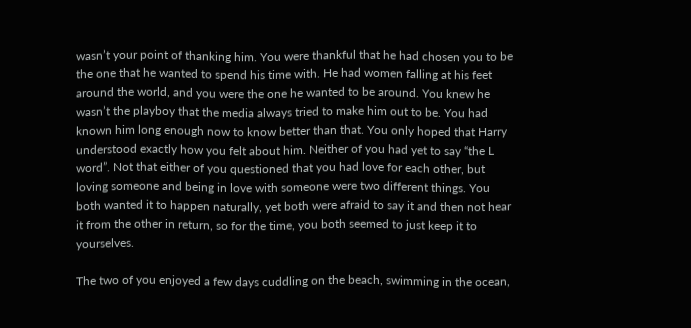wasn’t your point of thanking him. You were thankful that he had chosen you to be the one that he wanted to spend his time with. He had women falling at his feet around the world, and you were the one he wanted to be around. You knew he wasn’t the playboy that the media always tried to make him out to be. You had known him long enough now to know better than that. You only hoped that Harry understood exactly how you felt about him. Neither of you had yet to say “the L word”. Not that either of you questioned that you had love for each other, but loving someone and being in love with someone were two different things. You both wanted it to happen naturally, yet both were afraid to say it and then not hear it from the other in return, so for the time, you both seemed to just keep it to yourselves.

The two of you enjoyed a few days cuddling on the beach, swimming in the ocean,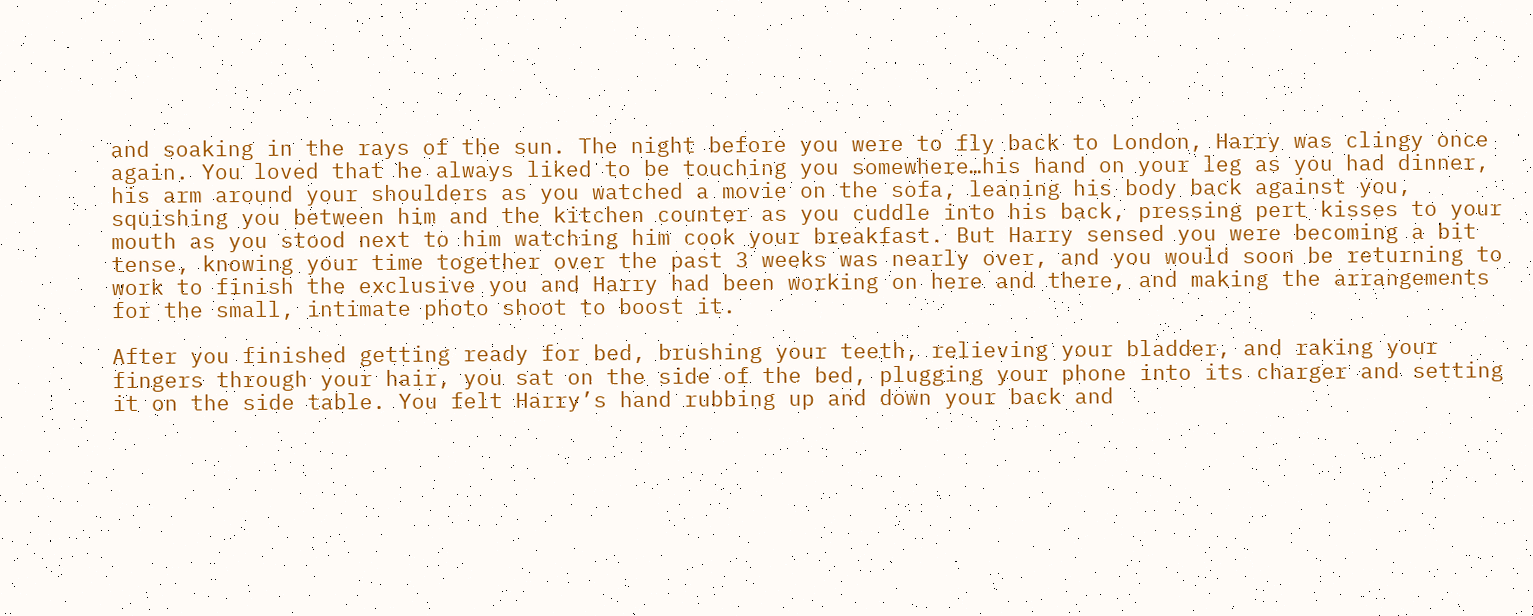and soaking in the rays of the sun. The night before you were to fly back to London, Harry was clingy once again. You loved that he always liked to be touching you somewhere…his hand on your leg as you had dinner, his arm around your shoulders as you watched a movie on the sofa, leaning his body back against you, squishing you between him and the kitchen counter as you cuddle into his back, pressing pert kisses to your mouth as you stood next to him watching him cook your breakfast. But Harry sensed you were becoming a bit tense, knowing your time together over the past 3 weeks was nearly over, and you would soon be returning to work to finish the exclusive you and Harry had been working on here and there, and making the arrangements for the small, intimate photo shoot to boost it.

After you finished getting ready for bed, brushing your teeth, relieving your bladder, and raking your fingers through your hair, you sat on the side of the bed, plugging your phone into its charger and setting it on the side table. You felt Harry’s hand rubbing up and down your back and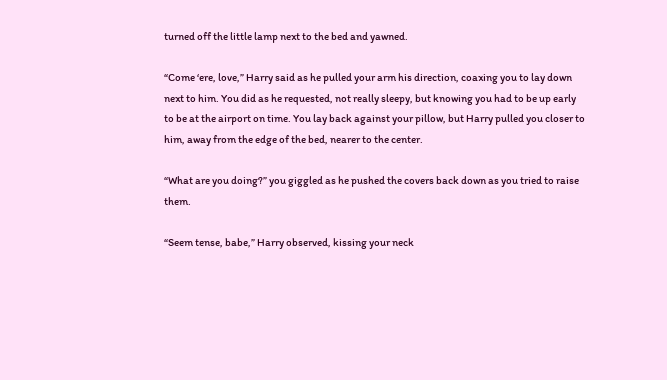turned off the little lamp next to the bed and yawned.

“Come ‘ere, love,” Harry said as he pulled your arm his direction, coaxing you to lay down next to him. You did as he requested, not really sleepy, but knowing you had to be up early to be at the airport on time. You lay back against your pillow, but Harry pulled you closer to him, away from the edge of the bed, nearer to the center.

“What are you doing?” you giggled as he pushed the covers back down as you tried to raise them.

“Seem tense, babe,” Harry observed, kissing your neck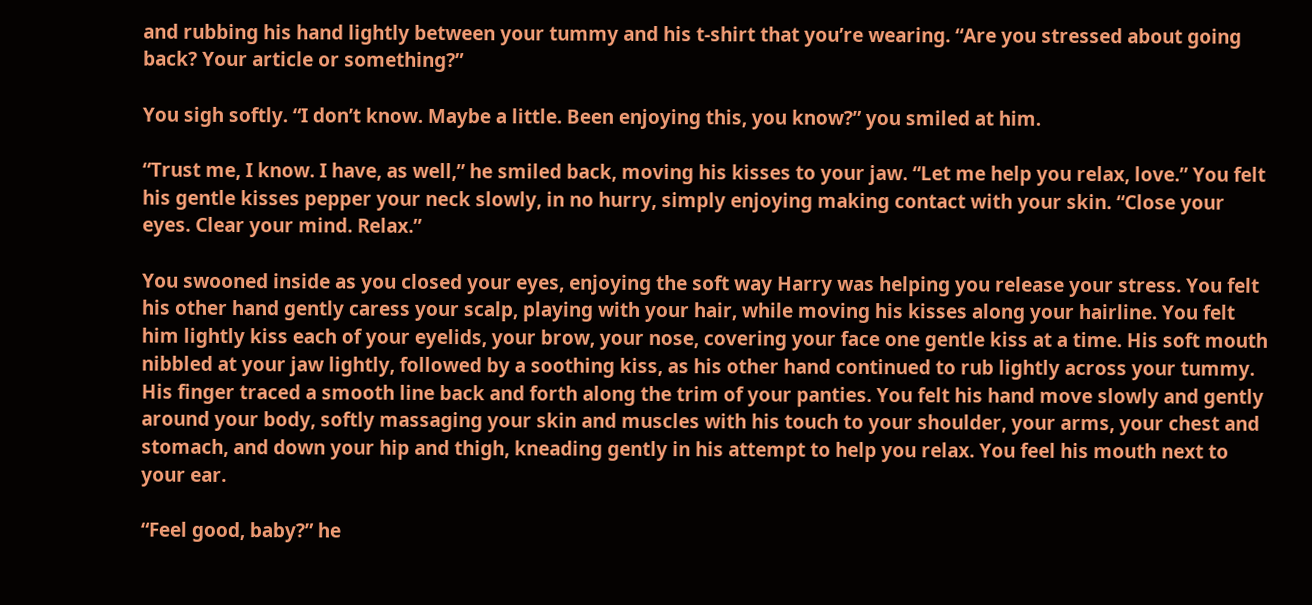and rubbing his hand lightly between your tummy and his t-shirt that you’re wearing. “Are you stressed about going back? Your article or something?”

You sigh softly. “I don’t know. Maybe a little. Been enjoying this, you know?” you smiled at him.

“Trust me, I know. I have, as well,” he smiled back, moving his kisses to your jaw. “Let me help you relax, love.” You felt his gentle kisses pepper your neck slowly, in no hurry, simply enjoying making contact with your skin. “Close your eyes. Clear your mind. Relax.”

You swooned inside as you closed your eyes, enjoying the soft way Harry was helping you release your stress. You felt his other hand gently caress your scalp, playing with your hair, while moving his kisses along your hairline. You felt him lightly kiss each of your eyelids, your brow, your nose, covering your face one gentle kiss at a time. His soft mouth nibbled at your jaw lightly, followed by a soothing kiss, as his other hand continued to rub lightly across your tummy. His finger traced a smooth line back and forth along the trim of your panties. You felt his hand move slowly and gently around your body, softly massaging your skin and muscles with his touch to your shoulder, your arms, your chest and stomach, and down your hip and thigh, kneading gently in his attempt to help you relax. You feel his mouth next to your ear.

“Feel good, baby?” he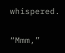whispered.

“Mmm,”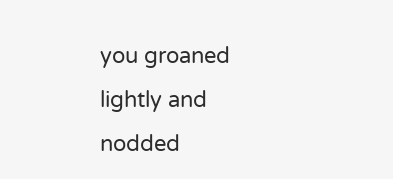you groaned lightly and nodded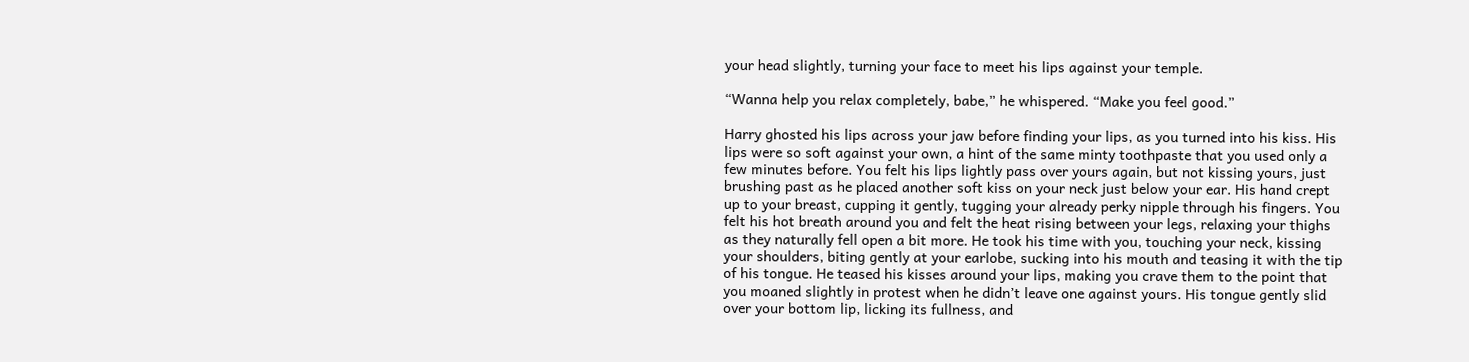your head slightly, turning your face to meet his lips against your temple.

“Wanna help you relax completely, babe,” he whispered. “Make you feel good.”

Harry ghosted his lips across your jaw before finding your lips, as you turned into his kiss. His lips were so soft against your own, a hint of the same minty toothpaste that you used only a few minutes before. You felt his lips lightly pass over yours again, but not kissing yours, just brushing past as he placed another soft kiss on your neck just below your ear. His hand crept up to your breast, cupping it gently, tugging your already perky nipple through his fingers. You felt his hot breath around you and felt the heat rising between your legs, relaxing your thighs as they naturally fell open a bit more. He took his time with you, touching your neck, kissing your shoulders, biting gently at your earlobe, sucking into his mouth and teasing it with the tip of his tongue. He teased his kisses around your lips, making you crave them to the point that you moaned slightly in protest when he didn’t leave one against yours. His tongue gently slid over your bottom lip, licking its fullness, and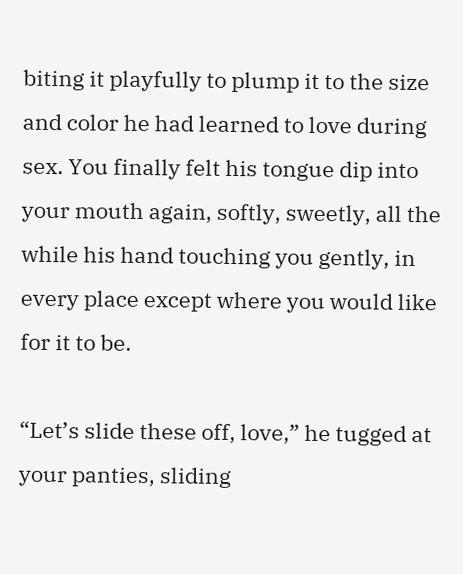biting it playfully to plump it to the size and color he had learned to love during sex. You finally felt his tongue dip into your mouth again, softly, sweetly, all the while his hand touching you gently, in every place except where you would like for it to be.

“Let’s slide these off, love,” he tugged at your panties, sliding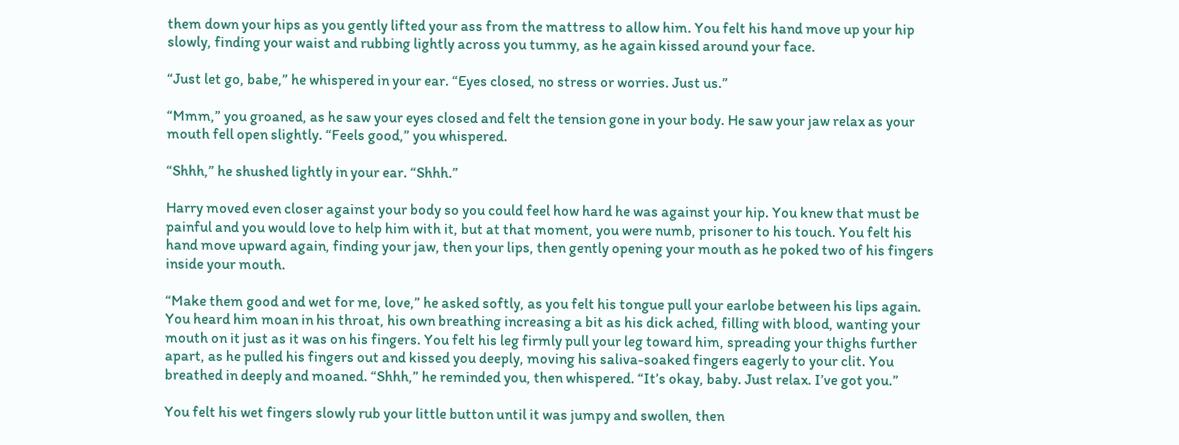them down your hips as you gently lifted your ass from the mattress to allow him. You felt his hand move up your hip slowly, finding your waist and rubbing lightly across you tummy, as he again kissed around your face.

“Just let go, babe,” he whispered in your ear. “Eyes closed, no stress or worries. Just us.”

“Mmm,” you groaned, as he saw your eyes closed and felt the tension gone in your body. He saw your jaw relax as your mouth fell open slightly. “Feels good,” you whispered.

“Shhh,” he shushed lightly in your ear. “Shhh.”

Harry moved even closer against your body so you could feel how hard he was against your hip. You knew that must be painful and you would love to help him with it, but at that moment, you were numb, prisoner to his touch. You felt his hand move upward again, finding your jaw, then your lips, then gently opening your mouth as he poked two of his fingers inside your mouth.

“Make them good and wet for me, love,” he asked softly, as you felt his tongue pull your earlobe between his lips again. You heard him moan in his throat, his own breathing increasing a bit as his dick ached, filling with blood, wanting your mouth on it just as it was on his fingers. You felt his leg firmly pull your leg toward him, spreading your thighs further apart, as he pulled his fingers out and kissed you deeply, moving his saliva-soaked fingers eagerly to your clit. You breathed in deeply and moaned. “Shhh,” he reminded you, then whispered. “It’s okay, baby. Just relax. I’ve got you.”

You felt his wet fingers slowly rub your little button until it was jumpy and swollen, then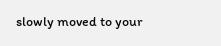slowly moved to your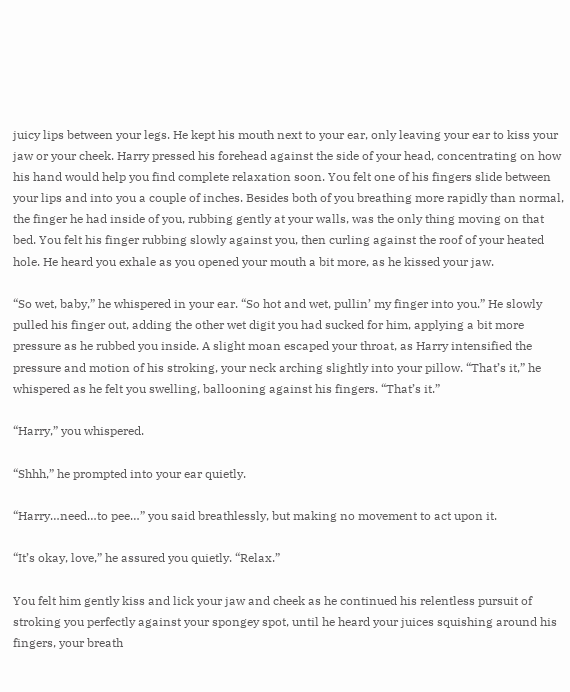juicy lips between your legs. He kept his mouth next to your ear, only leaving your ear to kiss your jaw or your cheek. Harry pressed his forehead against the side of your head, concentrating on how his hand would help you find complete relaxation soon. You felt one of his fingers slide between your lips and into you a couple of inches. Besides both of you breathing more rapidly than normal, the finger he had inside of you, rubbing gently at your walls, was the only thing moving on that bed. You felt his finger rubbing slowly against you, then curling against the roof of your heated hole. He heard you exhale as you opened your mouth a bit more, as he kissed your jaw.

“So wet, baby,” he whispered in your ear. “So hot and wet, pullin’ my finger into you.” He slowly pulled his finger out, adding the other wet digit you had sucked for him, applying a bit more pressure as he rubbed you inside. A slight moan escaped your throat, as Harry intensified the pressure and motion of his stroking, your neck arching slightly into your pillow. “That’s it,” he whispered as he felt you swelling, ballooning against his fingers. “That’s it.”

“Harry,” you whispered.

“Shhh,” he prompted into your ear quietly.

“Harry…need…to pee…” you said breathlessly, but making no movement to act upon it.

“It’s okay, love,” he assured you quietly. “Relax.”

You felt him gently kiss and lick your jaw and cheek as he continued his relentless pursuit of stroking you perfectly against your spongey spot, until he heard your juices squishing around his fingers, your breath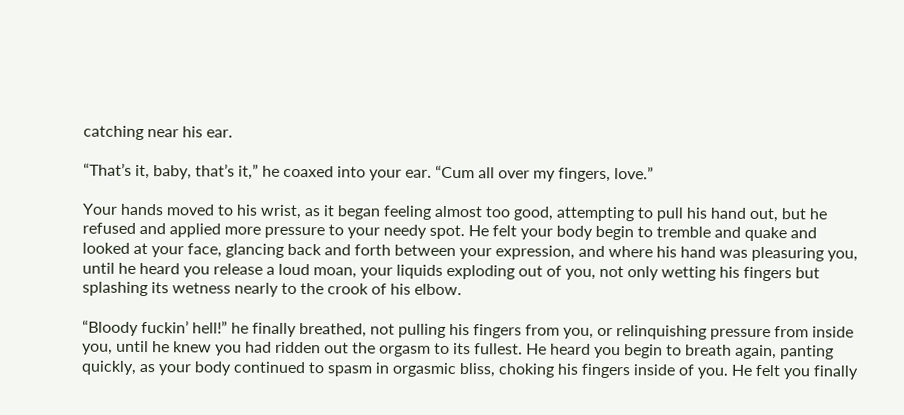catching near his ear.

“That’s it, baby, that’s it,” he coaxed into your ear. “Cum all over my fingers, love.”

Your hands moved to his wrist, as it began feeling almost too good, attempting to pull his hand out, but he refused and applied more pressure to your needy spot. He felt your body begin to tremble and quake and looked at your face, glancing back and forth between your expression, and where his hand was pleasuring you, until he heard you release a loud moan, your liquids exploding out of you, not only wetting his fingers but splashing its wetness nearly to the crook of his elbow.

“Bloody fuckin’ hell!” he finally breathed, not pulling his fingers from you, or relinquishing pressure from inside you, until he knew you had ridden out the orgasm to its fullest. He heard you begin to breath again, panting quickly, as your body continued to spasm in orgasmic bliss, choking his fingers inside of you. He felt you finally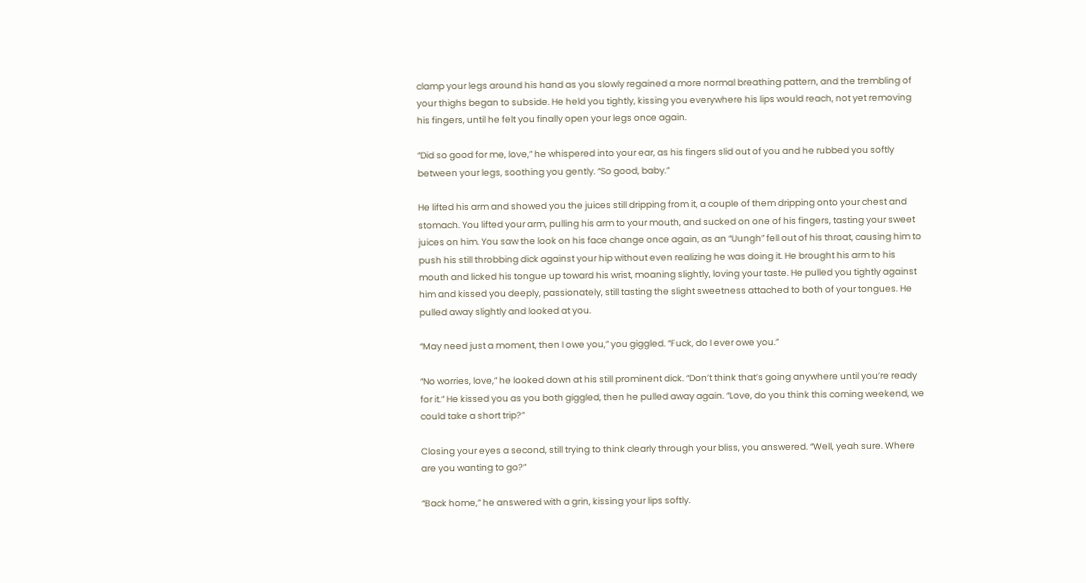clamp your legs around his hand as you slowly regained a more normal breathing pattern, and the trembling of your thighs began to subside. He held you tightly, kissing you everywhere his lips would reach, not yet removing his fingers, until he felt you finally open your legs once again.

“Did so good for me, love,” he whispered into your ear, as his fingers slid out of you and he rubbed you softly between your legs, soothing you gently. “So good, baby.”

He lifted his arm and showed you the juices still dripping from it, a couple of them dripping onto your chest and stomach. You lifted your arm, pulling his arm to your mouth, and sucked on one of his fingers, tasting your sweet juices on him. You saw the look on his face change once again, as an “Uungh” fell out of his throat, causing him to push his still throbbing dick against your hip without even realizing he was doing it. He brought his arm to his mouth and licked his tongue up toward his wrist, moaning slightly, loving your taste. He pulled you tightly against him and kissed you deeply, passionately, still tasting the slight sweetness attached to both of your tongues. He pulled away slightly and looked at you.

“May need just a moment, then I owe you,” you giggled. “Fuck, do I ever owe you.”

“No worries, love,” he looked down at his still prominent dick. “Don’t think that’s going anywhere until you’re ready for it.” He kissed you as you both giggled, then he pulled away again. “Love, do you think this coming weekend, we could take a short trip?”

Closing your eyes a second, still trying to think clearly through your bliss, you answered. “Well, yeah sure. Where are you wanting to go?”

“Back home,” he answered with a grin, kissing your lips softly.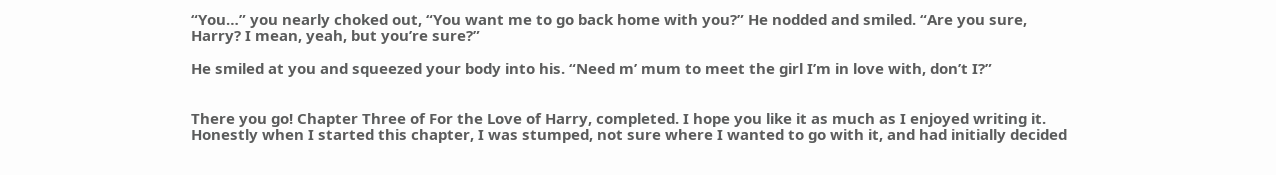“You…” you nearly choked out, “You want me to go back home with you?” He nodded and smiled. “Are you sure, Harry? I mean, yeah, but you’re sure?”

He smiled at you and squeezed your body into his. “Need m’ mum to meet the girl I’m in love with, don’t I?”


There you go! Chapter Three of For the Love of Harry, completed. I hope you like it as much as I enjoyed writing it. Honestly when I started this chapter, I was stumped, not sure where I wanted to go with it, and had initially decided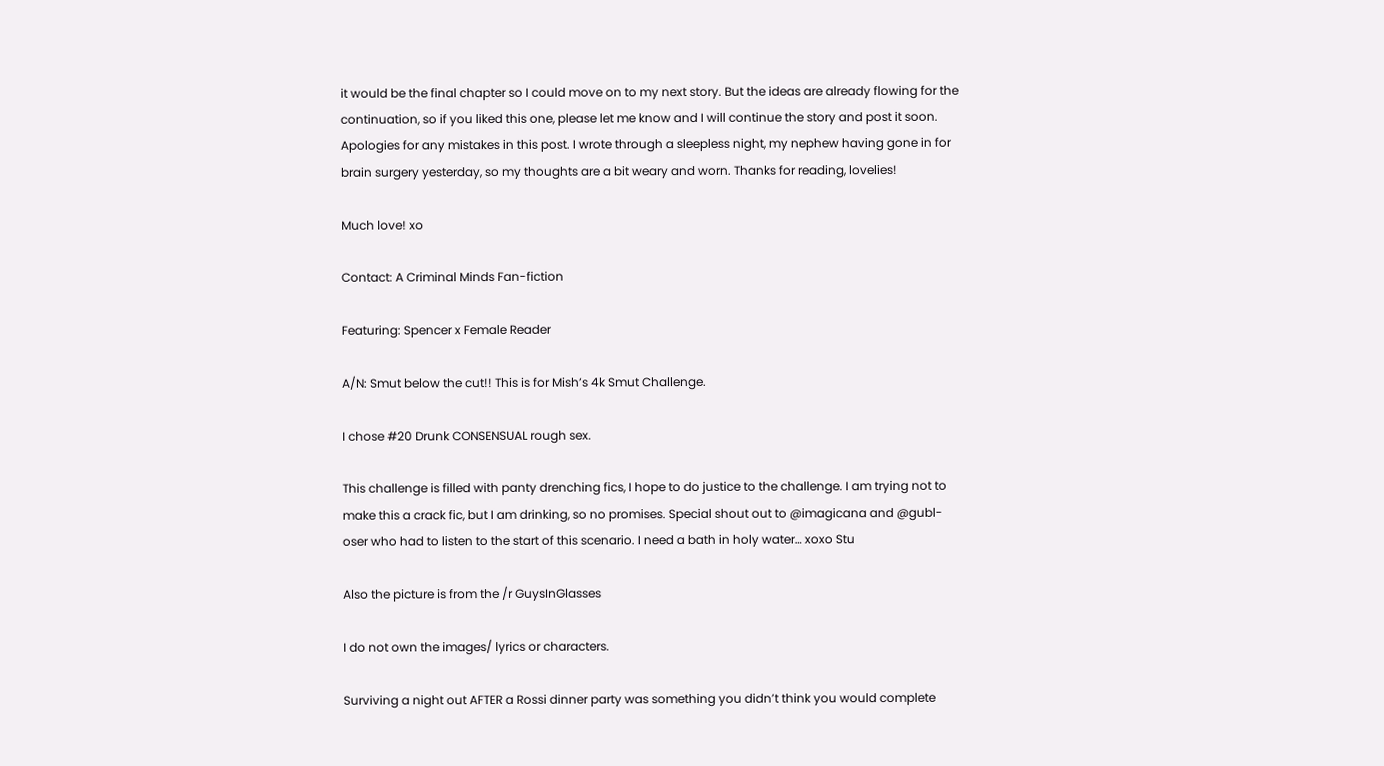it would be the final chapter so I could move on to my next story. But the ideas are already flowing for the continuation, so if you liked this one, please let me know and I will continue the story and post it soon. Apologies for any mistakes in this post. I wrote through a sleepless night, my nephew having gone in for brain surgery yesterday, so my thoughts are a bit weary and worn. Thanks for reading, lovelies!

Much love! xo

Contact: A Criminal Minds Fan-fiction

Featuring: Spencer x Female Reader

A/N: Smut below the cut!! This is for Mish’s 4k Smut Challenge.

I chose #20 Drunk CONSENSUAL rough sex.

This challenge is filled with panty drenching fics, I hope to do justice to the challenge. I am trying not to make this a crack fic, but I am drinking, so no promises. Special shout out to @imagicana and @gubl-oser who had to listen to the start of this scenario. I need a bath in holy water… xoxo Stu

Also the picture is from the /r GuysInGlasses

I do not own the images/ lyrics or characters.

Surviving a night out AFTER a Rossi dinner party was something you didn’t think you would complete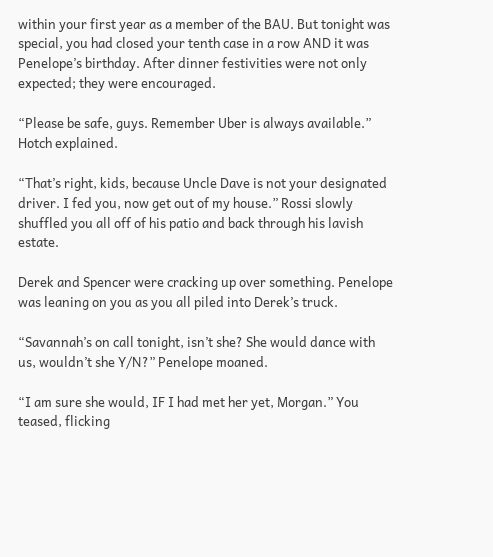within your first year as a member of the BAU. But tonight was special, you had closed your tenth case in a row AND it was Penelope’s birthday. After dinner festivities were not only expected; they were encouraged.

“Please be safe, guys. Remember Uber is always available.” Hotch explained.

“That’s right, kids, because Uncle Dave is not your designated driver. I fed you, now get out of my house.” Rossi slowly shuffled you all off of his patio and back through his lavish estate.

Derek and Spencer were cracking up over something. Penelope was leaning on you as you all piled into Derek’s truck.

“Savannah’s on call tonight, isn’t she? She would dance with us, wouldn’t she Y/N?” Penelope moaned.

“I am sure she would, IF I had met her yet, Morgan.” You teased, flicking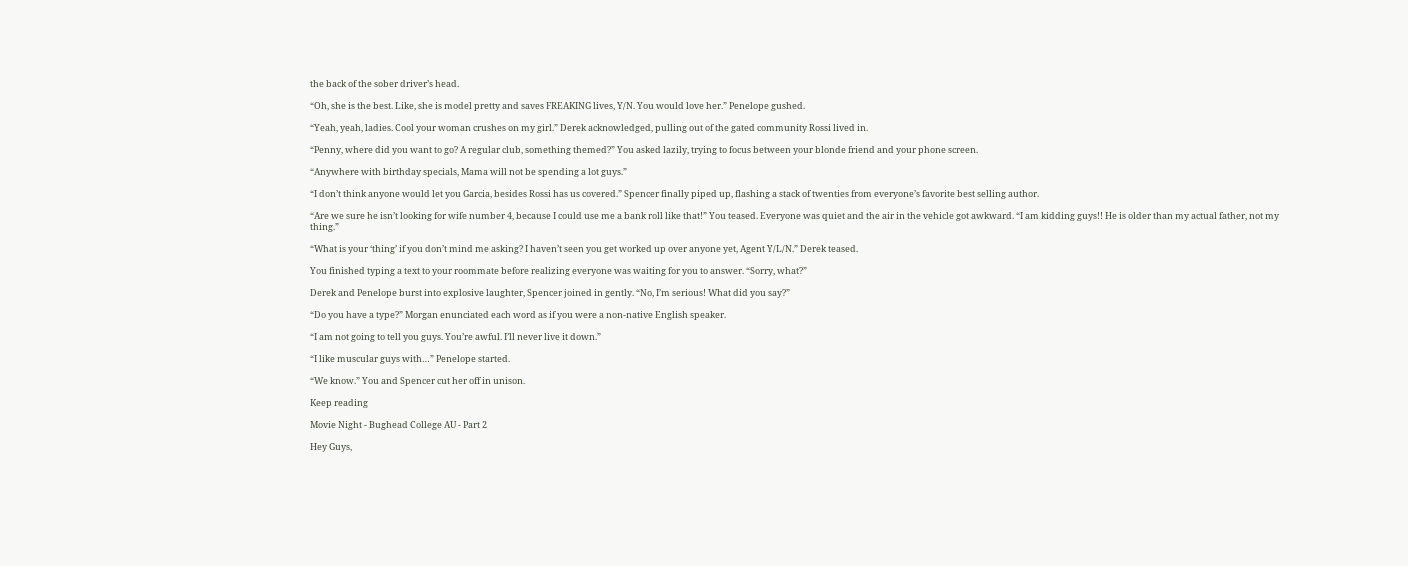the back of the sober driver’s head.

“Oh, she is the best. Like, she is model pretty and saves FREAKING lives, Y/N. You would love her.” Penelope gushed.

“Yeah, yeah, ladies. Cool your woman crushes on my girl.” Derek acknowledged, pulling out of the gated community Rossi lived in.

“Penny, where did you want to go? A regular club, something themed?” You asked lazily, trying to focus between your blonde friend and your phone screen.

“Anywhere with birthday specials, Mama will not be spending a lot guys.”

“I don’t think anyone would let you Garcia, besides Rossi has us covered.” Spencer finally piped up, flashing a stack of twenties from everyone’s favorite best selling author.

“Are we sure he isn’t looking for wife number 4, because I could use me a bank roll like that!” You teased. Everyone was quiet and the air in the vehicle got awkward. “I am kidding guys!! He is older than my actual father, not my thing.”

“What is your ‘thing’ if you don’t mind me asking? I haven’t seen you get worked up over anyone yet, Agent Y/L/N.” Derek teased.

You finished typing a text to your roommate before realizing everyone was waiting for you to answer. “Sorry, what?”

Derek and Penelope burst into explosive laughter, Spencer joined in gently. “No, I’m serious! What did you say?”

“Do you have a type?” Morgan enunciated each word as if you were a non-native English speaker.

“I am not going to tell you guys. You’re awful. I’ll never live it down.”

“I like muscular guys with…” Penelope started.

“We know.” You and Spencer cut her off in unison.

Keep reading

Movie Night - Bughead College AU - Part 2

Hey Guys,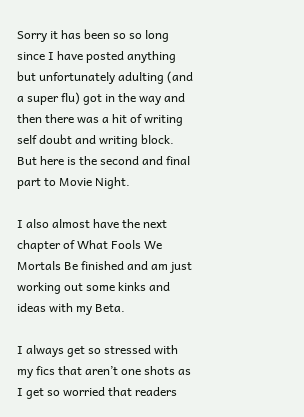Sorry it has been so so long since I have posted anything but unfortunately adulting (and a super flu) got in the way and then there was a hit of writing self doubt and writing block. But here is the second and final part to Movie Night.

I also almost have the next chapter of What Fools We Mortals Be finished and am just working out some kinks and ideas with my Beta.

I always get so stressed with my fics that aren’t one shots as I get so worried that readers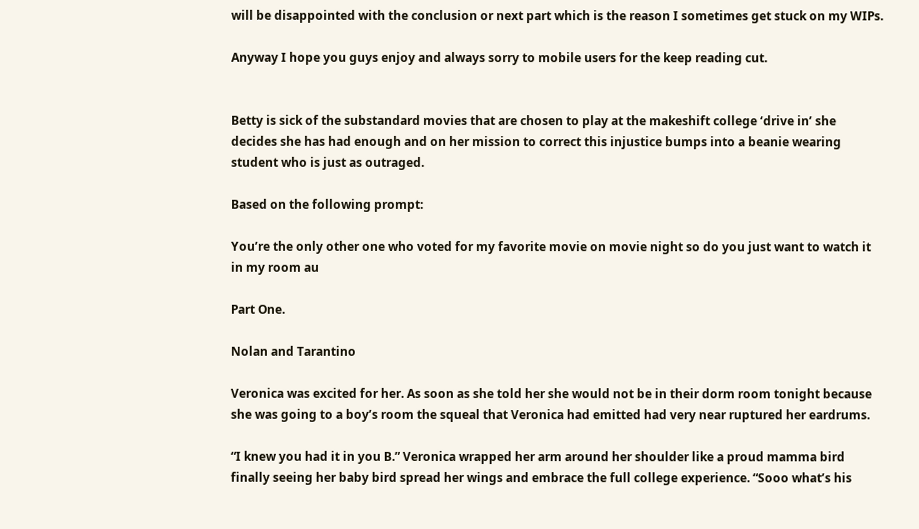will be disappointed with the conclusion or next part which is the reason I sometimes get stuck on my WIPs.

Anyway I hope you guys enjoy and always sorry to mobile users for the keep reading cut.


Betty is sick of the substandard movies that are chosen to play at the makeshift college ‘drive in’ she decides she has had enough and on her mission to correct this injustice bumps into a beanie wearing student who is just as outraged.

Based on the following prompt:

You’re the only other one who voted for my favorite movie on movie night so do you just want to watch it in my room au

Part One.

Nolan and Tarantino

Veronica was excited for her. As soon as she told her she would not be in their dorm room tonight because she was going to a boy’s room the squeal that Veronica had emitted had very near ruptured her eardrums.

“I knew you had it in you B.” Veronica wrapped her arm around her shoulder like a proud mamma bird finally seeing her baby bird spread her wings and embrace the full college experience. “Sooo what’s his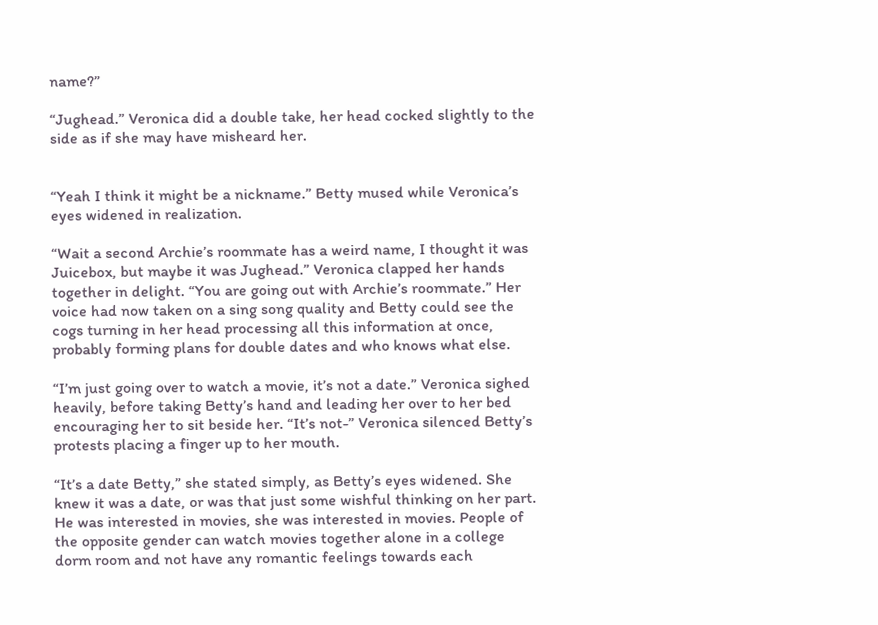name?”

“Jughead.” Veronica did a double take, her head cocked slightly to the side as if she may have misheard her.


“Yeah I think it might be a nickname.” Betty mused while Veronica’s eyes widened in realization.

“Wait a second Archie’s roommate has a weird name, I thought it was Juicebox, but maybe it was Jughead.” Veronica clapped her hands together in delight. “You are going out with Archie’s roommate.” Her voice had now taken on a sing song quality and Betty could see the cogs turning in her head processing all this information at once, probably forming plans for double dates and who knows what else.

“I’m just going over to watch a movie, it’s not a date.” Veronica sighed heavily, before taking Betty’s hand and leading her over to her bed encouraging her to sit beside her. “It’s not-” Veronica silenced Betty’s protests placing a finger up to her mouth.

“It’s a date Betty,” she stated simply, as Betty’s eyes widened. She knew it was a date, or was that just some wishful thinking on her part. He was interested in movies, she was interested in movies. People of the opposite gender can watch movies together alone in a college dorm room and not have any romantic feelings towards each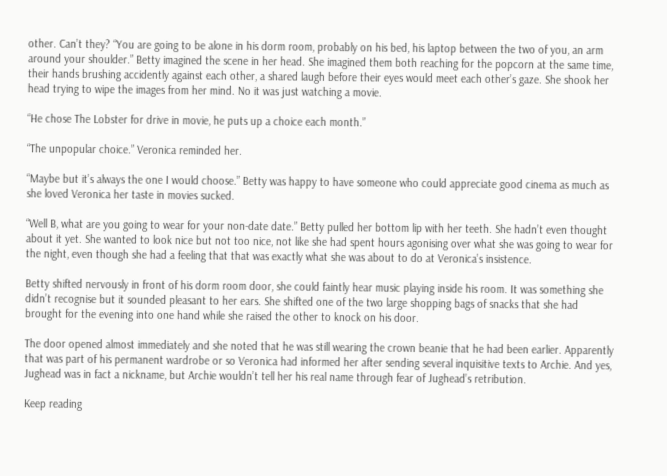other. Can’t they? “You are going to be alone in his dorm room, probably on his bed, his laptop between the two of you, an arm around your shoulder.” Betty imagined the scene in her head. She imagined them both reaching for the popcorn at the same time, their hands brushing accidently against each other, a shared laugh before their eyes would meet each other’s gaze. She shook her head trying to wipe the images from her mind. No it was just watching a movie.

“He chose The Lobster for drive in movie, he puts up a choice each month.”

“The unpopular choice.” Veronica reminded her.

“Maybe but it’s always the one I would choose.” Betty was happy to have someone who could appreciate good cinema as much as she loved Veronica her taste in movies sucked.

“Well B, what are you going to wear for your non-date date.” Betty pulled her bottom lip with her teeth. She hadn’t even thought about it yet. She wanted to look nice but not too nice, not like she had spent hours agonising over what she was going to wear for the night, even though she had a feeling that that was exactly what she was about to do at Veronica’s insistence.

Betty shifted nervously in front of his dorm room door, she could faintly hear music playing inside his room. It was something she didn’t recognise but it sounded pleasant to her ears. She shifted one of the two large shopping bags of snacks that she had brought for the evening into one hand while she raised the other to knock on his door.

The door opened almost immediately and she noted that he was still wearing the crown beanie that he had been earlier. Apparently that was part of his permanent wardrobe or so Veronica had informed her after sending several inquisitive texts to Archie. And yes, Jughead was in fact a nickname, but Archie wouldn’t tell her his real name through fear of Jughead’s retribution.

Keep reading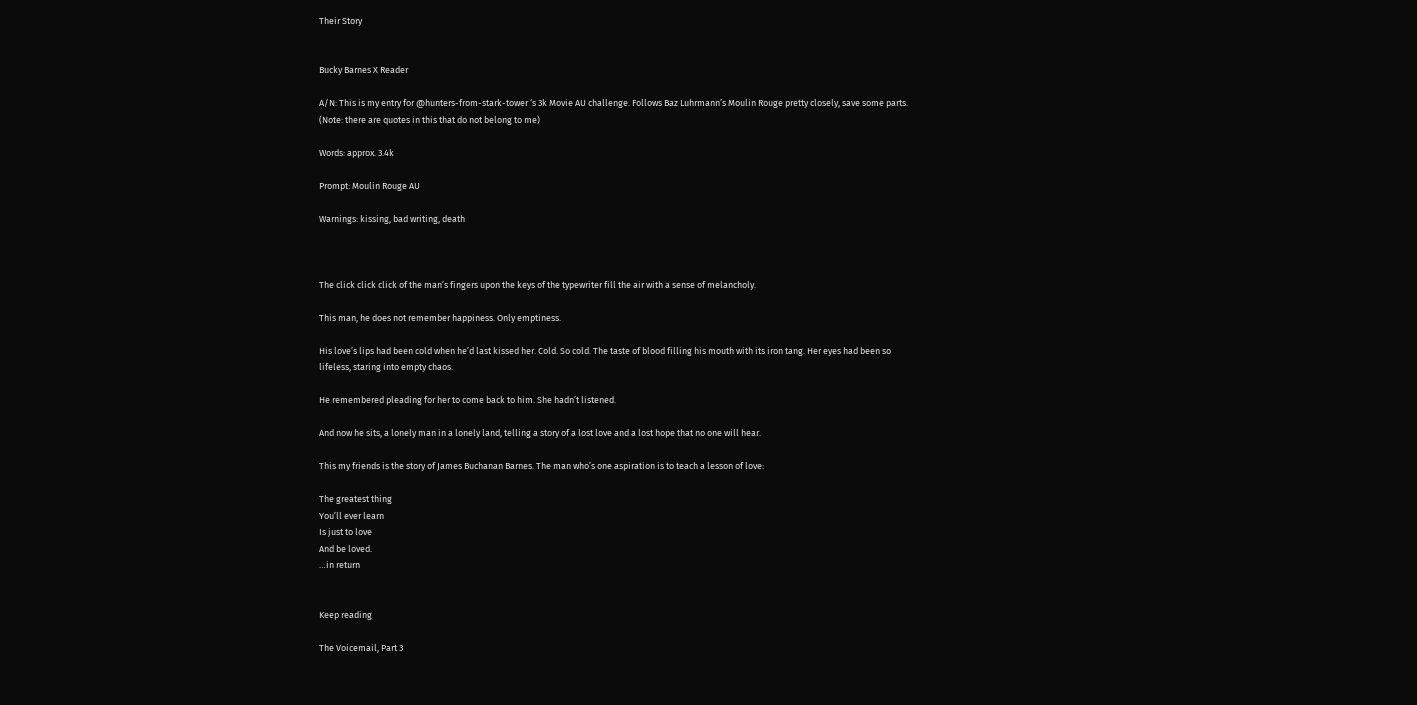Their Story


Bucky Barnes X Reader

A/N: This is my entry for @hunters-from-stark-tower ‘s 3k Movie AU challenge. Follows Baz Luhrmann’s Moulin Rouge pretty closely, save some parts. (Note: there are quotes in this that do not belong to me)

Words: approx. 3.4k

Prompt: Moulin Rouge AU

Warnings: kissing, bad writing, death



The click click click of the man’s fingers upon the keys of the typewriter fill the air with a sense of melancholy.

This man, he does not remember happiness. Only emptiness.

His love’s lips had been cold when he’d last kissed her. Cold. So cold. The taste of blood filling his mouth with its iron tang. Her eyes had been so lifeless, staring into empty chaos.

He remembered pleading for her to come back to him. She hadn’t listened.

And now he sits, a lonely man in a lonely land, telling a story of a lost love and a lost hope that no one will hear.

This my friends is the story of James Buchanan Barnes. The man who’s one aspiration is to teach a lesson of love:

The greatest thing
You’ll ever learn
Is just to love
And be loved.
…in return


Keep reading

The Voicemail, Part 3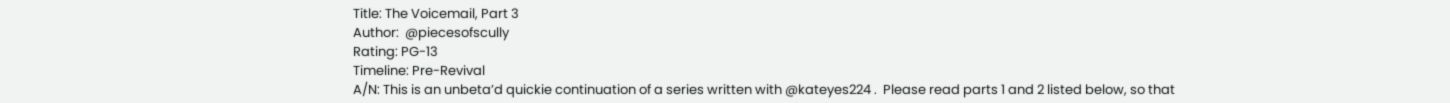Title: The Voicemail, Part 3
Author:  @piecesofscully
Rating: PG-13
Timeline: Pre-Revival
A/N: This is an unbeta’d quickie continuation of a series written with @kateyes224 .  Please read parts 1 and 2 listed below, so that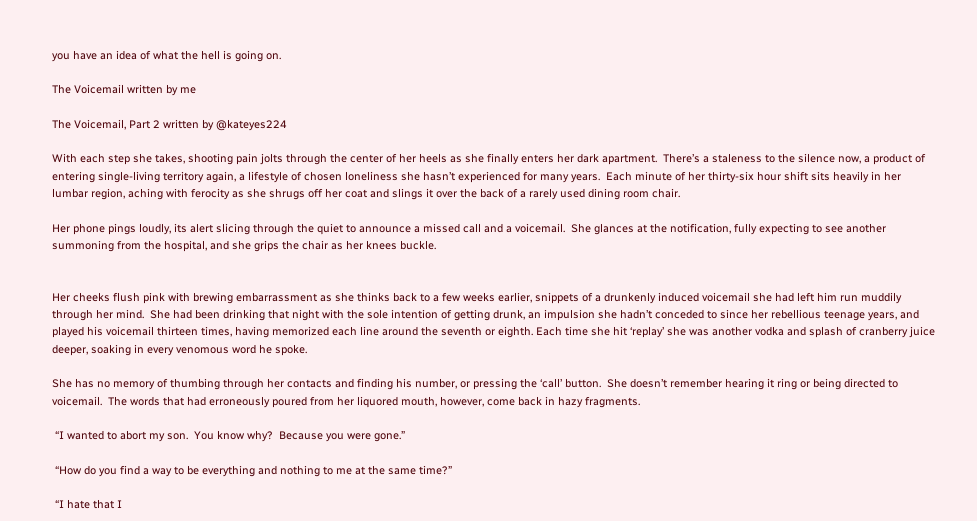you have an idea of what the hell is going on.

The Voicemail written by me

The Voicemail, Part 2 written by @kateyes224

With each step she takes, shooting pain jolts through the center of her heels as she finally enters her dark apartment.  There’s a staleness to the silence now, a product of entering single-living territory again, a lifestyle of chosen loneliness she hasn’t experienced for many years.  Each minute of her thirty-six hour shift sits heavily in her lumbar region, aching with ferocity as she shrugs off her coat and slings it over the back of a rarely used dining room chair.

Her phone pings loudly, its alert slicing through the quiet to announce a missed call and a voicemail.  She glances at the notification, fully expecting to see another summoning from the hospital, and she grips the chair as her knees buckle.


Her cheeks flush pink with brewing embarrassment as she thinks back to a few weeks earlier, snippets of a drunkenly induced voicemail she had left him run muddily through her mind.  She had been drinking that night with the sole intention of getting drunk, an impulsion she hadn’t conceded to since her rebellious teenage years, and played his voicemail thirteen times, having memorized each line around the seventh or eighth. Each time she hit ‘replay’ she was another vodka and splash of cranberry juice deeper, soaking in every venomous word he spoke.

She has no memory of thumbing through her contacts and finding his number, or pressing the ‘call’ button.  She doesn’t remember hearing it ring or being directed to voicemail.  The words that had erroneously poured from her liquored mouth, however, come back in hazy fragments.

 “I wanted to abort my son.  You know why?  Because you were gone.”

 “How do you find a way to be everything and nothing to me at the same time?”

 “I hate that I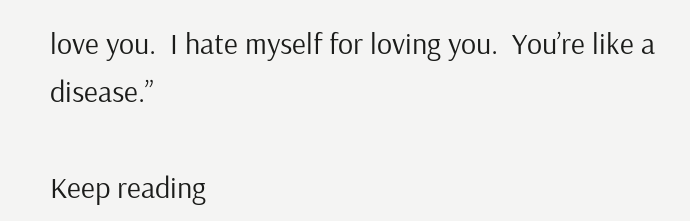love you.  I hate myself for loving you.  You’re like a disease.”

Keep reading